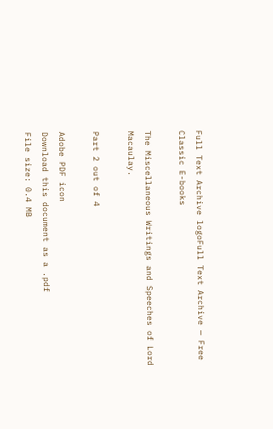Full Text Archive logoFull Text Archive — Free Classic E-books

The Miscellaneous Writings and Speeches of Lord Macaulay.

Part 2 out of 4

Adobe PDF icon
Download this document as a .pdf
File size: 0.4 MB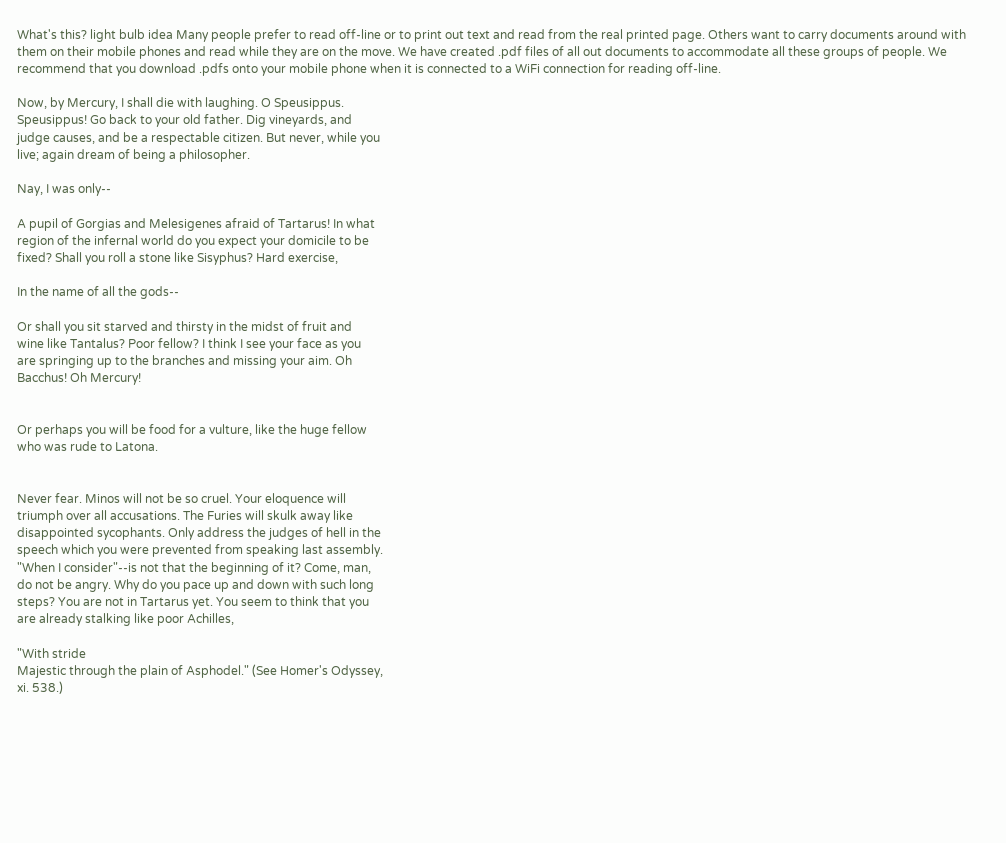What's this? light bulb idea Many people prefer to read off-line or to print out text and read from the real printed page. Others want to carry documents around with them on their mobile phones and read while they are on the move. We have created .pdf files of all out documents to accommodate all these groups of people. We recommend that you download .pdfs onto your mobile phone when it is connected to a WiFi connection for reading off-line.

Now, by Mercury, I shall die with laughing. O Speusippus.
Speusippus! Go back to your old father. Dig vineyards, and
judge causes, and be a respectable citizen. But never, while you
live; again dream of being a philosopher.

Nay, I was only--

A pupil of Gorgias and Melesigenes afraid of Tartarus! In what
region of the infernal world do you expect your domicile to be
fixed? Shall you roll a stone like Sisyphus? Hard exercise,

In the name of all the gods--

Or shall you sit starved and thirsty in the midst of fruit and
wine like Tantalus? Poor fellow? I think I see your face as you
are springing up to the branches and missing your aim. Oh
Bacchus! Oh Mercury!


Or perhaps you will be food for a vulture, like the huge fellow
who was rude to Latona.


Never fear. Minos will not be so cruel. Your eloquence will
triumph over all accusations. The Furies will skulk away like
disappointed sycophants. Only address the judges of hell in the
speech which you were prevented from speaking last assembly.
"When I consider"--is not that the beginning of it? Come, man,
do not be angry. Why do you pace up and down with such long
steps? You are not in Tartarus yet. You seem to think that you
are already stalking like poor Achilles,

"With stride
Majestic through the plain of Asphodel." (See Homer's Odyssey,
xi. 538.)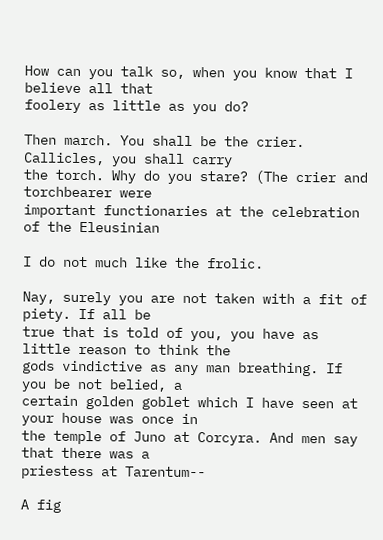How can you talk so, when you know that I believe all that
foolery as little as you do?

Then march. You shall be the crier. Callicles, you shall carry
the torch. Why do you stare? (The crier and torchbearer were
important functionaries at the celebration of the Eleusinian

I do not much like the frolic.

Nay, surely you are not taken with a fit of piety. If all be
true that is told of you, you have as little reason to think the
gods vindictive as any man breathing. If you be not belied, a
certain golden goblet which I have seen at your house was once in
the temple of Juno at Corcyra. And men say that there was a
priestess at Tarentum--

A fig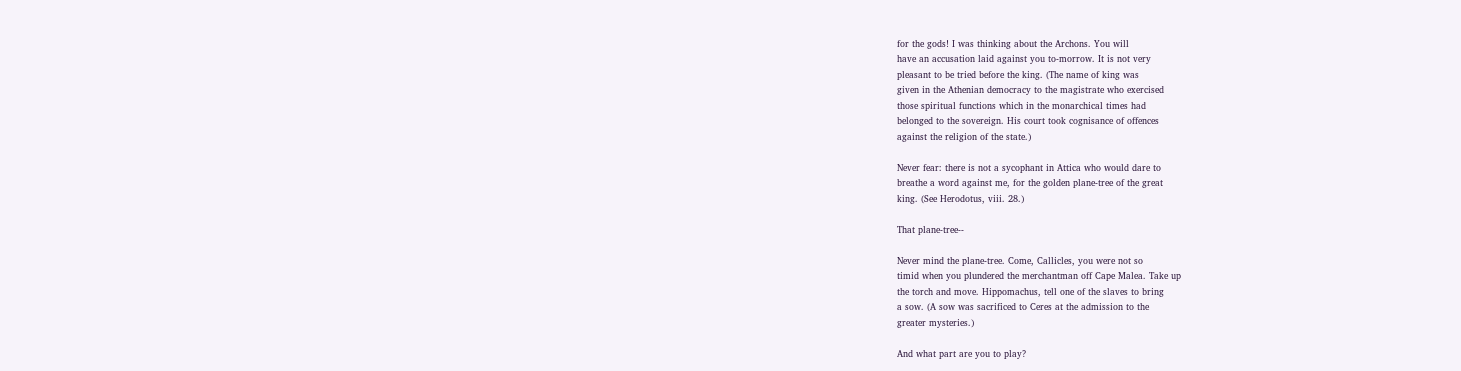for the gods! I was thinking about the Archons. You will
have an accusation laid against you to-morrow. It is not very
pleasant to be tried before the king. (The name of king was
given in the Athenian democracy to the magistrate who exercised
those spiritual functions which in the monarchical times had
belonged to the sovereign. His court took cognisance of offences
against the religion of the state.)

Never fear: there is not a sycophant in Attica who would dare to
breathe a word against me, for the golden plane-tree of the great
king. (See Herodotus, viii. 28.)

That plane-tree--

Never mind the plane-tree. Come, Callicles, you were not so
timid when you plundered the merchantman off Cape Malea. Take up
the torch and move. Hippomachus, tell one of the slaves to bring
a sow. (A sow was sacrificed to Ceres at the admission to the
greater mysteries.)

And what part are you to play?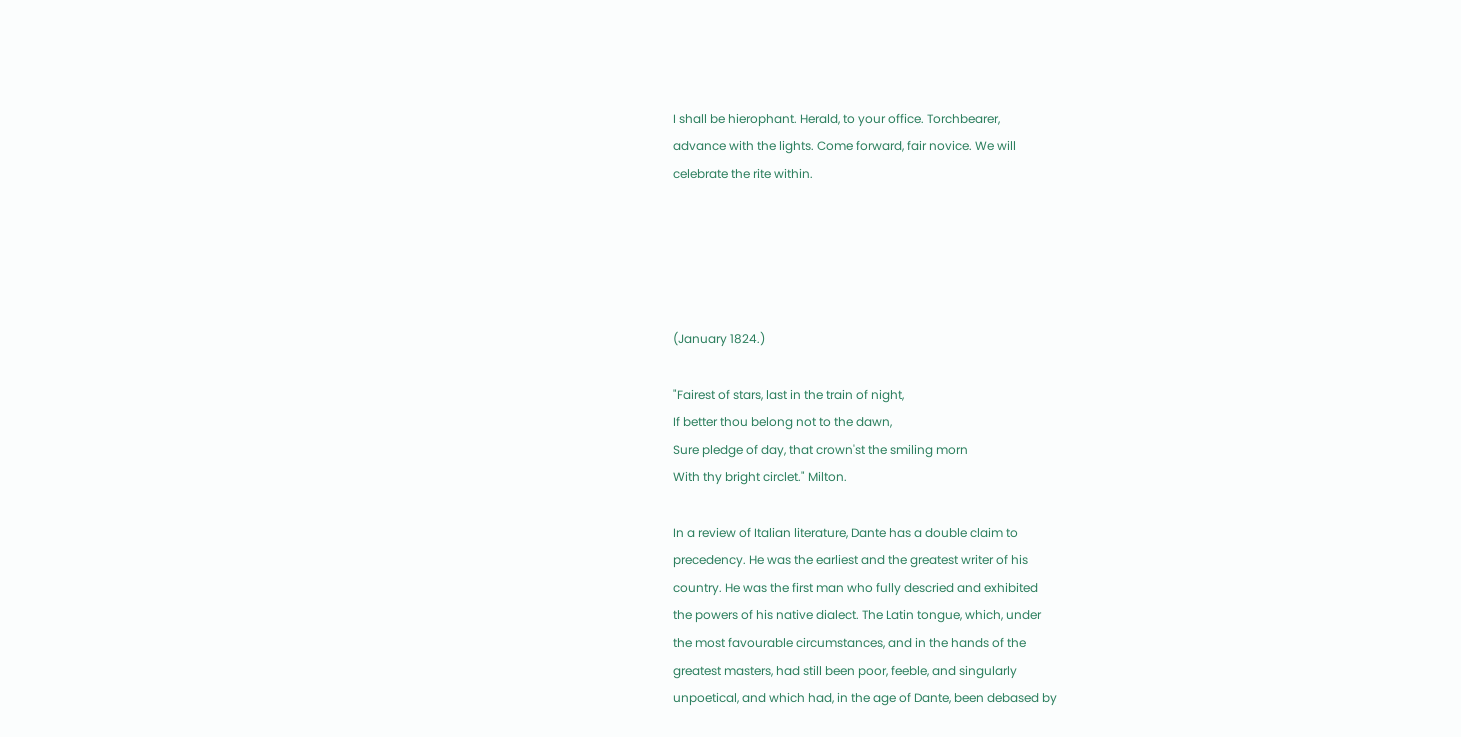I shall be hierophant. Herald, to your office. Torchbearer,
advance with the lights. Come forward, fair novice. We will
celebrate the rite within.





(January 1824.)

"Fairest of stars, last in the train of night,
If better thou belong not to the dawn,
Sure pledge of day, that crown'st the smiling morn
With thy bright circlet." Milton.

In a review of Italian literature, Dante has a double claim to
precedency. He was the earliest and the greatest writer of his
country. He was the first man who fully descried and exhibited
the powers of his native dialect. The Latin tongue, which, under
the most favourable circumstances, and in the hands of the
greatest masters, had still been poor, feeble, and singularly
unpoetical, and which had, in the age of Dante, been debased by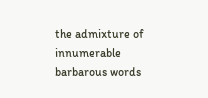the admixture of innumerable barbarous words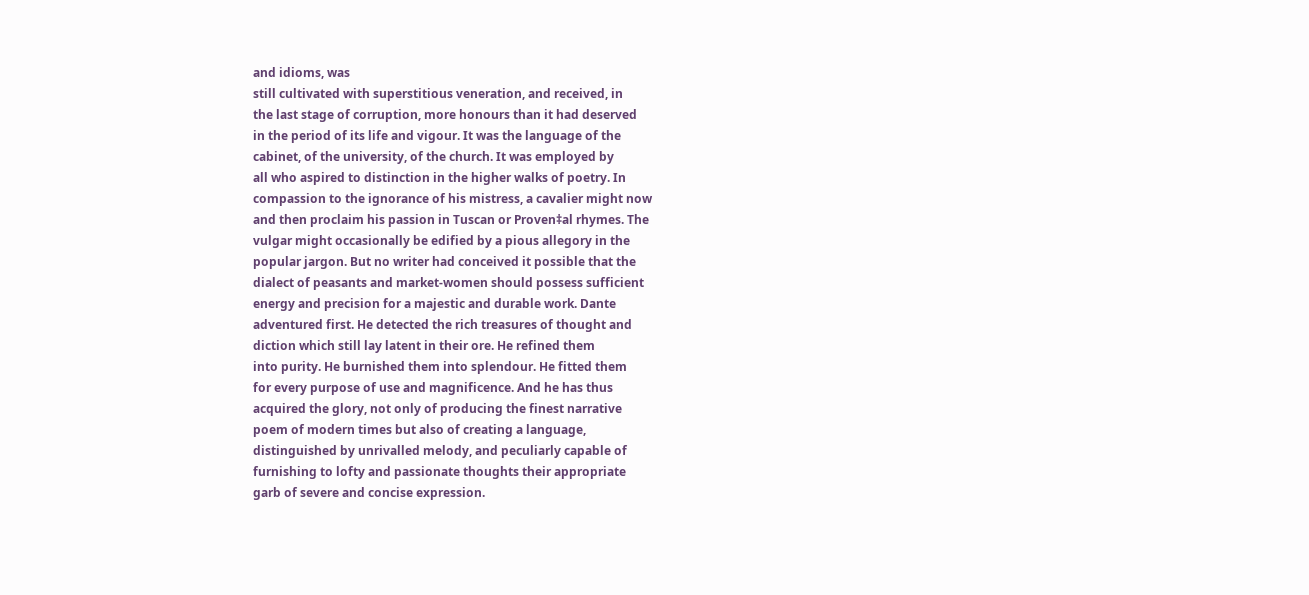and idioms, was
still cultivated with superstitious veneration, and received, in
the last stage of corruption, more honours than it had deserved
in the period of its life and vigour. It was the language of the
cabinet, of the university, of the church. It was employed by
all who aspired to distinction in the higher walks of poetry. In
compassion to the ignorance of his mistress, a cavalier might now
and then proclaim his passion in Tuscan or Proven‡al rhymes. The
vulgar might occasionally be edified by a pious allegory in the
popular jargon. But no writer had conceived it possible that the
dialect of peasants and market-women should possess sufficient
energy and precision for a majestic and durable work. Dante
adventured first. He detected the rich treasures of thought and
diction which still lay latent in their ore. He refined them
into purity. He burnished them into splendour. He fitted them
for every purpose of use and magnificence. And he has thus
acquired the glory, not only of producing the finest narrative
poem of modern times but also of creating a language,
distinguished by unrivalled melody, and peculiarly capable of
furnishing to lofty and passionate thoughts their appropriate
garb of severe and concise expression.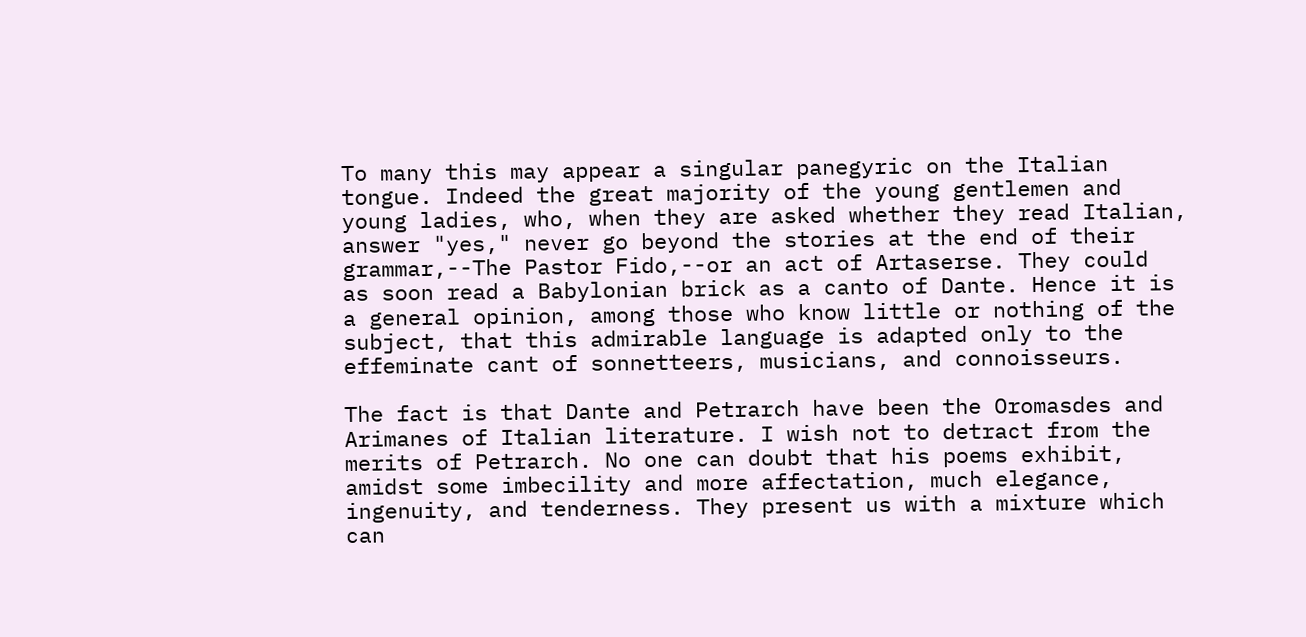To many this may appear a singular panegyric on the Italian
tongue. Indeed the great majority of the young gentlemen and
young ladies, who, when they are asked whether they read Italian,
answer "yes," never go beyond the stories at the end of their
grammar,--The Pastor Fido,--or an act of Artaserse. They could
as soon read a Babylonian brick as a canto of Dante. Hence it is
a general opinion, among those who know little or nothing of the
subject, that this admirable language is adapted only to the
effeminate cant of sonnetteers, musicians, and connoisseurs.

The fact is that Dante and Petrarch have been the Oromasdes and
Arimanes of Italian literature. I wish not to detract from the
merits of Petrarch. No one can doubt that his poems exhibit,
amidst some imbecility and more affectation, much elegance,
ingenuity, and tenderness. They present us with a mixture which
can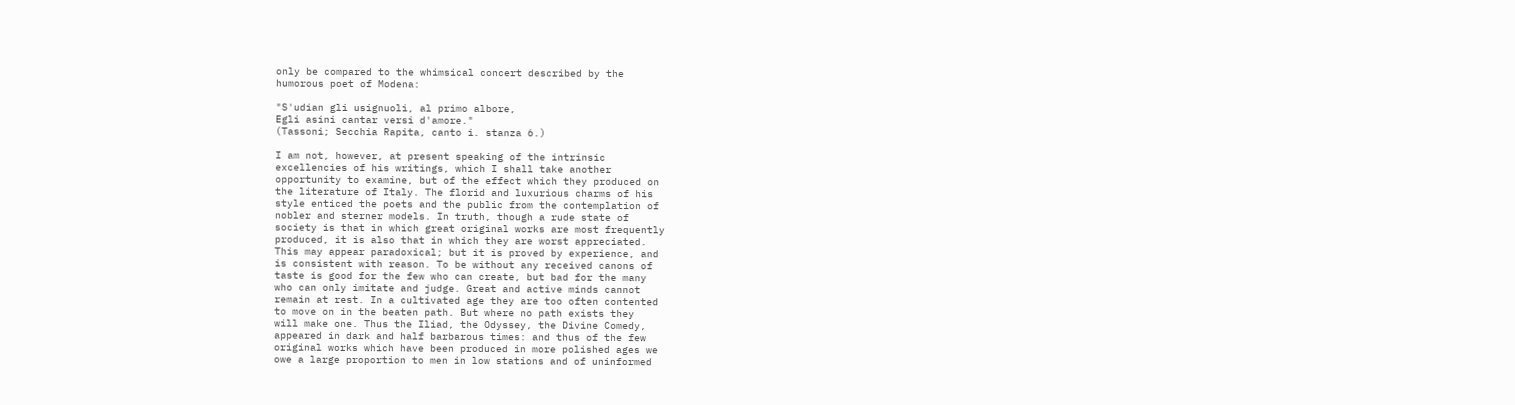only be compared to the whimsical concert described by the
humorous poet of Modena:

"S'udian gli usignuoli, al primo albore,
Egli asini cantar versi d'amore."
(Tassoni; Secchia Rapita, canto i. stanza 6.)

I am not, however, at present speaking of the intrinsic
excellencies of his writings, which I shall take another
opportunity to examine, but of the effect which they produced on
the literature of Italy. The florid and luxurious charms of his
style enticed the poets and the public from the contemplation of
nobler and sterner models. In truth, though a rude state of
society is that in which great original works are most frequently
produced, it is also that in which they are worst appreciated.
This may appear paradoxical; but it is proved by experience, and
is consistent with reason. To be without any received canons of
taste is good for the few who can create, but bad for the many
who can only imitate and judge. Great and active minds cannot
remain at rest. In a cultivated age they are too often contented
to move on in the beaten path. But where no path exists they
will make one. Thus the Iliad, the Odyssey, the Divine Comedy,
appeared in dark and half barbarous times: and thus of the few
original works which have been produced in more polished ages we
owe a large proportion to men in low stations and of uninformed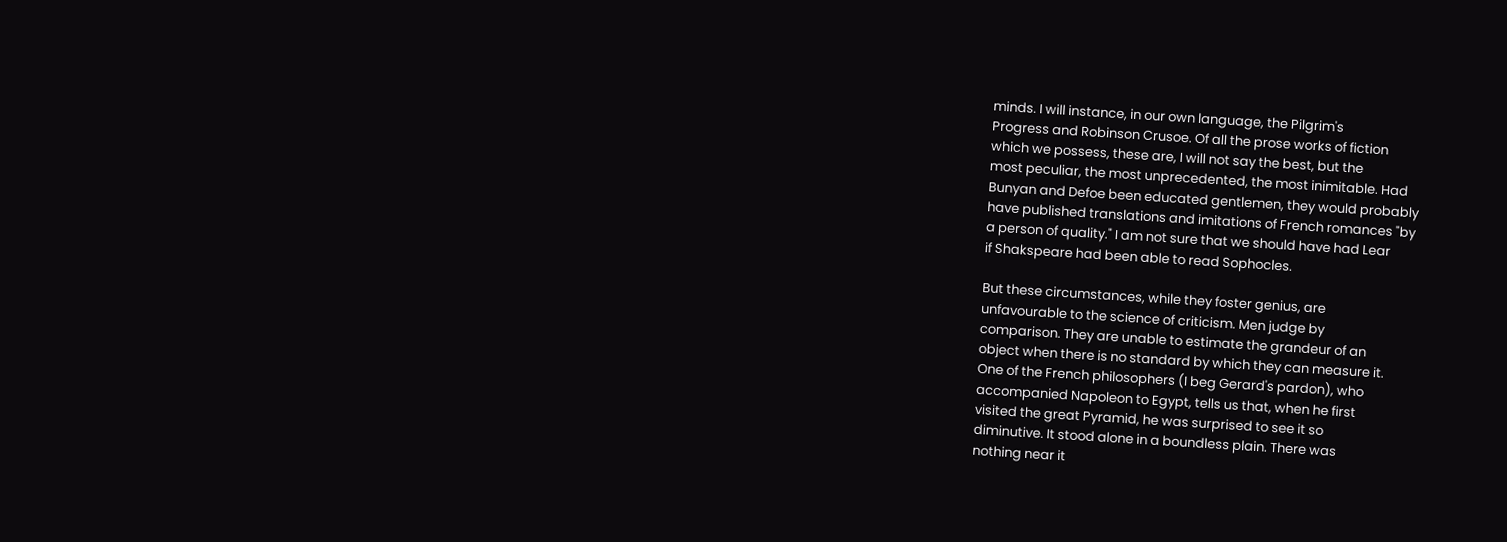minds. I will instance, in our own language, the Pilgrim's
Progress and Robinson Crusoe. Of all the prose works of fiction
which we possess, these are, I will not say the best, but the
most peculiar, the most unprecedented, the most inimitable. Had
Bunyan and Defoe been educated gentlemen, they would probably
have published translations and imitations of French romances "by
a person of quality." I am not sure that we should have had Lear
if Shakspeare had been able to read Sophocles.

But these circumstances, while they foster genius, are
unfavourable to the science of criticism. Men judge by
comparison. They are unable to estimate the grandeur of an
object when there is no standard by which they can measure it.
One of the French philosophers (I beg Gerard's pardon), who
accompanied Napoleon to Egypt, tells us that, when he first
visited the great Pyramid, he was surprised to see it so
diminutive. It stood alone in a boundless plain. There was
nothing near it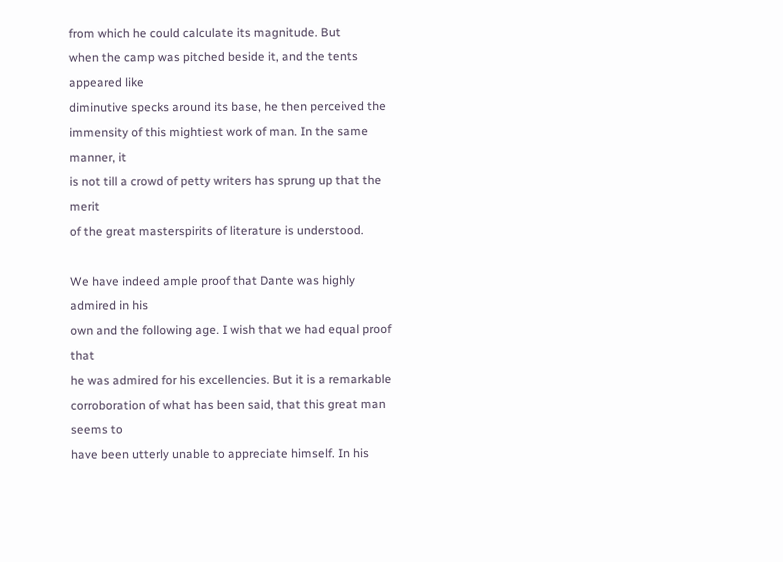from which he could calculate its magnitude. But
when the camp was pitched beside it, and the tents appeared like
diminutive specks around its base, he then perceived the
immensity of this mightiest work of man. In the same manner, it
is not till a crowd of petty writers has sprung up that the merit
of the great masterspirits of literature is understood.

We have indeed ample proof that Dante was highly admired in his
own and the following age. I wish that we had equal proof that
he was admired for his excellencies. But it is a remarkable
corroboration of what has been said, that this great man seems to
have been utterly unable to appreciate himself. In his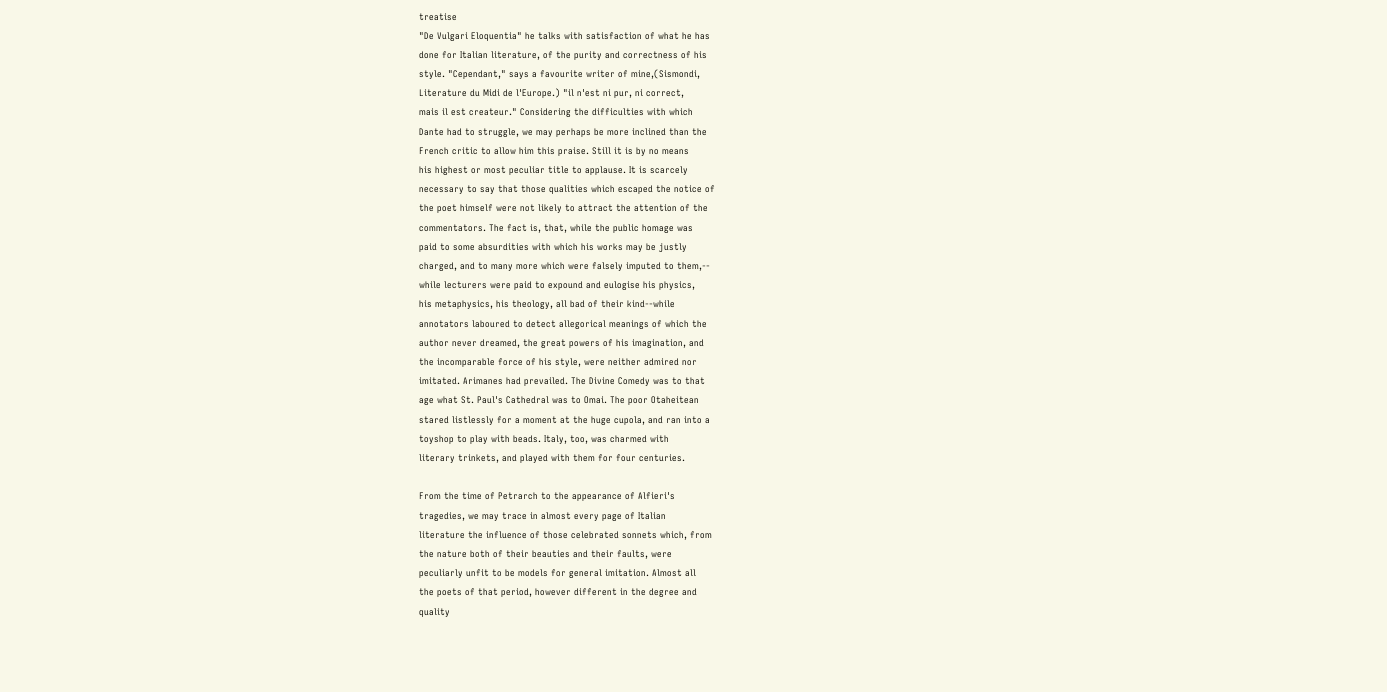treatise
"De Vulgari Eloquentia" he talks with satisfaction of what he has
done for Italian literature, of the purity and correctness of his
style. "Cependant," says a favourite writer of mine,(Sismondi,
Literature du Midi de l'Europe.) "il n'est ni pur, ni correct,
mais il est createur." Considering the difficulties with which
Dante had to struggle, we may perhaps be more inclined than the
French critic to allow him this praise. Still it is by no means
his highest or most peculiar title to applause. It is scarcely
necessary to say that those qualities which escaped the notice of
the poet himself were not likely to attract the attention of the
commentators. The fact is, that, while the public homage was
paid to some absurdities with which his works may be justly
charged, and to many more which were falsely imputed to them,--
while lecturers were paid to expound and eulogise his physics,
his metaphysics, his theology, all bad of their kind--while
annotators laboured to detect allegorical meanings of which the
author never dreamed, the great powers of his imagination, and
the incomparable force of his style, were neither admired nor
imitated. Arimanes had prevailed. The Divine Comedy was to that
age what St. Paul's Cathedral was to Omai. The poor Otaheitean
stared listlessly for a moment at the huge cupola, and ran into a
toyshop to play with beads. Italy, too, was charmed with
literary trinkets, and played with them for four centuries.

From the time of Petrarch to the appearance of Alfieri's
tragedies, we may trace in almost every page of Italian
literature the influence of those celebrated sonnets which, from
the nature both of their beauties and their faults, were
peculiarly unfit to be models for general imitation. Almost all
the poets of that period, however different in the degree and
quality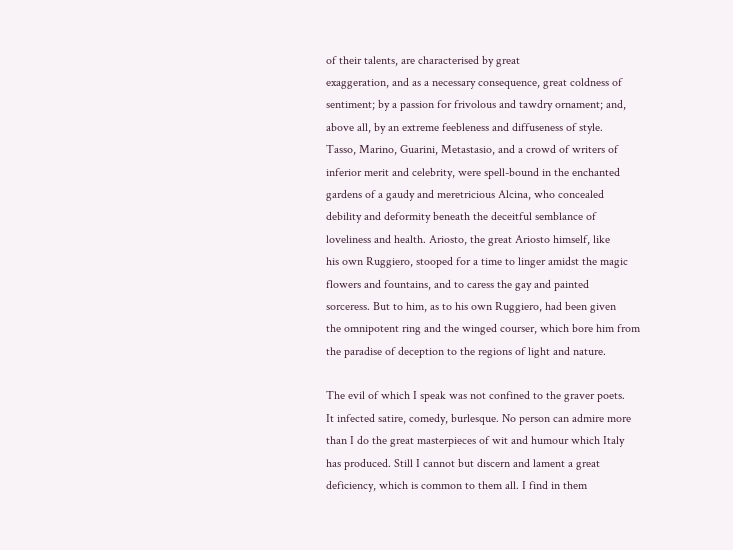of their talents, are characterised by great
exaggeration, and as a necessary consequence, great coldness of
sentiment; by a passion for frivolous and tawdry ornament; and,
above all, by an extreme feebleness and diffuseness of style.
Tasso, Marino, Guarini, Metastasio, and a crowd of writers of
inferior merit and celebrity, were spell-bound in the enchanted
gardens of a gaudy and meretricious Alcina, who concealed
debility and deformity beneath the deceitful semblance of
loveliness and health. Ariosto, the great Ariosto himself, like
his own Ruggiero, stooped for a time to linger amidst the magic
flowers and fountains, and to caress the gay and painted
sorceress. But to him, as to his own Ruggiero, had been given
the omnipotent ring and the winged courser, which bore him from
the paradise of deception to the regions of light and nature.

The evil of which I speak was not confined to the graver poets.
It infected satire, comedy, burlesque. No person can admire more
than I do the great masterpieces of wit and humour which Italy
has produced. Still I cannot but discern and lament a great
deficiency, which is common to them all. I find in them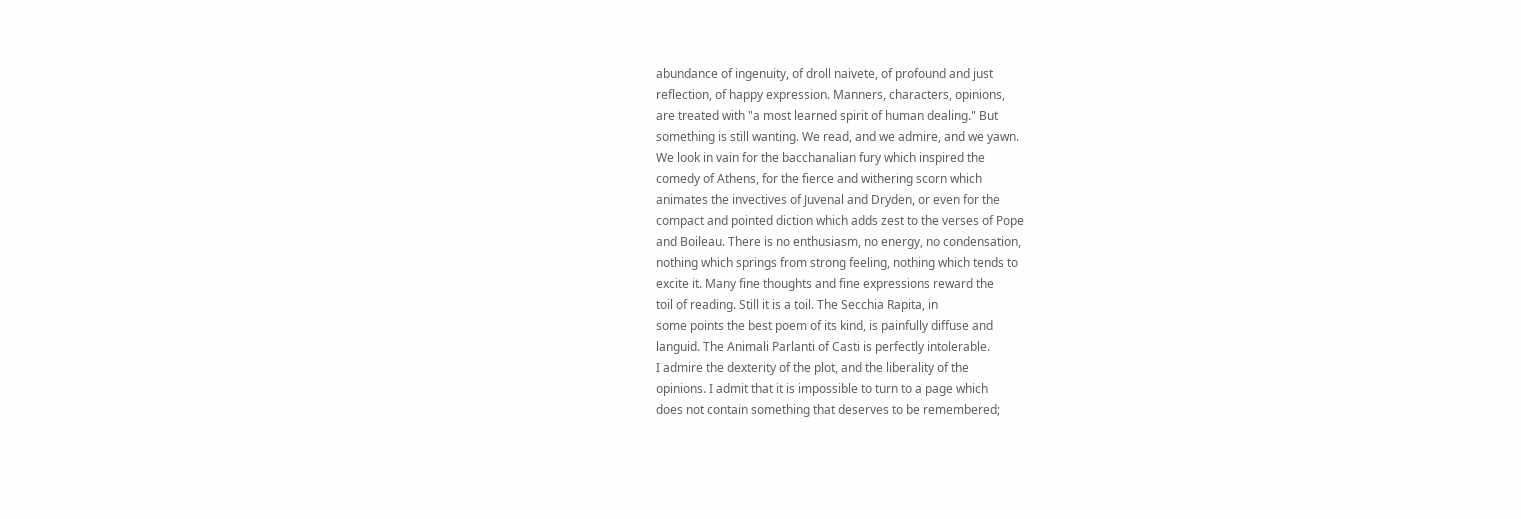abundance of ingenuity, of droll naivete, of profound and just
reflection, of happy expression. Manners, characters, opinions,
are treated with "a most learned spirit of human dealing." But
something is still wanting. We read, and we admire, and we yawn.
We look in vain for the bacchanalian fury which inspired the
comedy of Athens, for the fierce and withering scorn which
animates the invectives of Juvenal and Dryden, or even for the
compact and pointed diction which adds zest to the verses of Pope
and Boileau. There is no enthusiasm, no energy, no condensation,
nothing which springs from strong feeling, nothing which tends to
excite it. Many fine thoughts and fine expressions reward the
toil of reading. Still it is a toil. The Secchia Rapita, in
some points the best poem of its kind, is painfully diffuse and
languid. The Animali Parlanti of Casti is perfectly intolerable.
I admire the dexterity of the plot, and the liberality of the
opinions. I admit that it is impossible to turn to a page which
does not contain something that deserves to be remembered;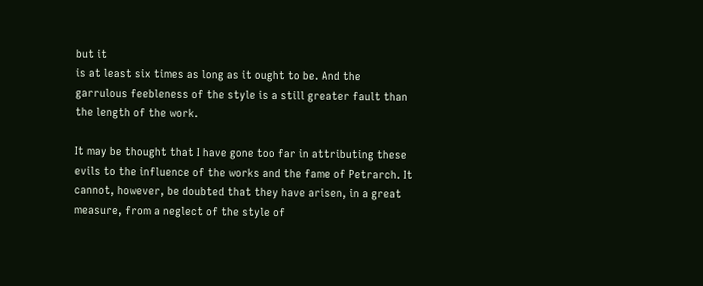but it
is at least six times as long as it ought to be. And the
garrulous feebleness of the style is a still greater fault than
the length of the work.

It may be thought that I have gone too far in attributing these
evils to the influence of the works and the fame of Petrarch. It
cannot, however, be doubted that they have arisen, in a great
measure, from a neglect of the style of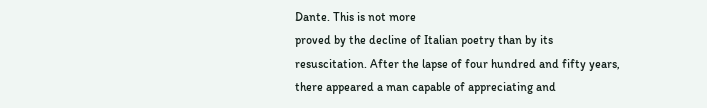Dante. This is not more
proved by the decline of Italian poetry than by its
resuscitation. After the lapse of four hundred and fifty years,
there appeared a man capable of appreciating and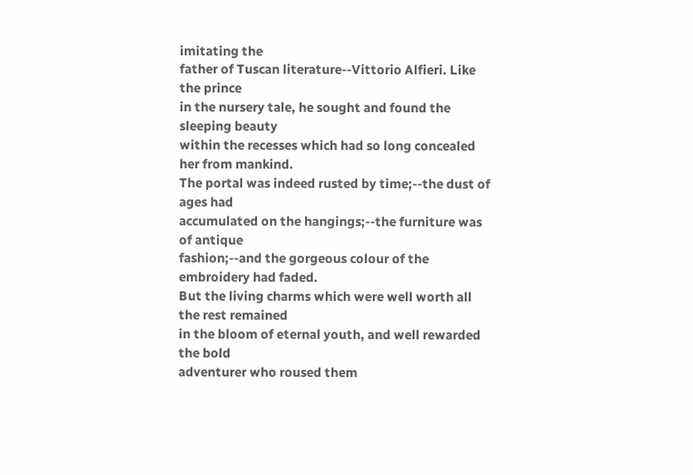imitating the
father of Tuscan literature--Vittorio Alfieri. Like the prince
in the nursery tale, he sought and found the sleeping beauty
within the recesses which had so long concealed her from mankind.
The portal was indeed rusted by time;--the dust of ages had
accumulated on the hangings;--the furniture was of antique
fashion;--and the gorgeous colour of the embroidery had faded.
But the living charms which were well worth all the rest remained
in the bloom of eternal youth, and well rewarded the bold
adventurer who roused them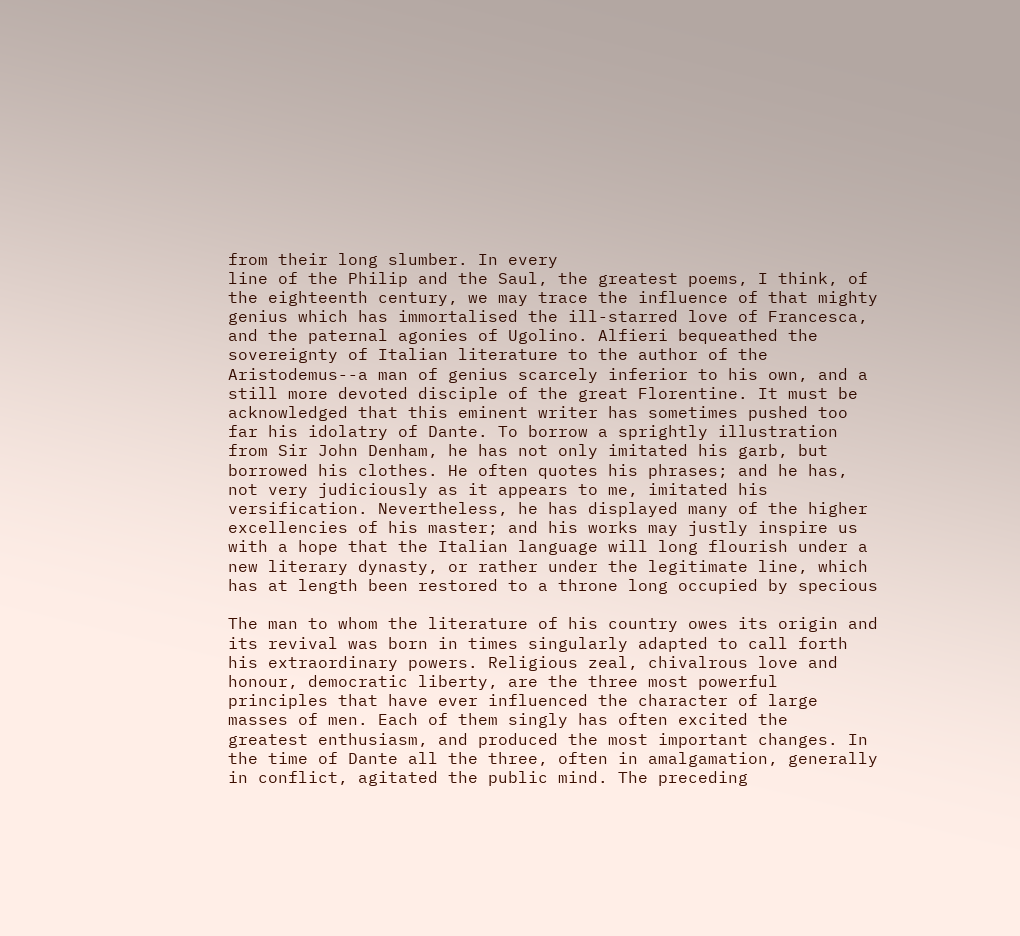from their long slumber. In every
line of the Philip and the Saul, the greatest poems, I think, of
the eighteenth century, we may trace the influence of that mighty
genius which has immortalised the ill-starred love of Francesca,
and the paternal agonies of Ugolino. Alfieri bequeathed the
sovereignty of Italian literature to the author of the
Aristodemus--a man of genius scarcely inferior to his own, and a
still more devoted disciple of the great Florentine. It must be
acknowledged that this eminent writer has sometimes pushed too
far his idolatry of Dante. To borrow a sprightly illustration
from Sir John Denham, he has not only imitated his garb, but
borrowed his clothes. He often quotes his phrases; and he has,
not very judiciously as it appears to me, imitated his
versification. Nevertheless, he has displayed many of the higher
excellencies of his master; and his works may justly inspire us
with a hope that the Italian language will long flourish under a
new literary dynasty, or rather under the legitimate line, which
has at length been restored to a throne long occupied by specious

The man to whom the literature of his country owes its origin and
its revival was born in times singularly adapted to call forth
his extraordinary powers. Religious zeal, chivalrous love and
honour, democratic liberty, are the three most powerful
principles that have ever influenced the character of large
masses of men. Each of them singly has often excited the
greatest enthusiasm, and produced the most important changes. In
the time of Dante all the three, often in amalgamation, generally
in conflict, agitated the public mind. The preceding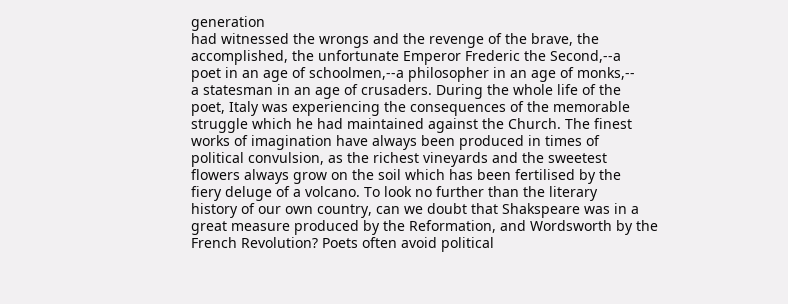generation
had witnessed the wrongs and the revenge of the brave, the
accomplished, the unfortunate Emperor Frederic the Second,--a
poet in an age of schoolmen,--a philosopher in an age of monks,--
a statesman in an age of crusaders. During the whole life of the
poet, Italy was experiencing the consequences of the memorable
struggle which he had maintained against the Church. The finest
works of imagination have always been produced in times of
political convulsion, as the richest vineyards and the sweetest
flowers always grow on the soil which has been fertilised by the
fiery deluge of a volcano. To look no further than the literary
history of our own country, can we doubt that Shakspeare was in a
great measure produced by the Reformation, and Wordsworth by the
French Revolution? Poets often avoid political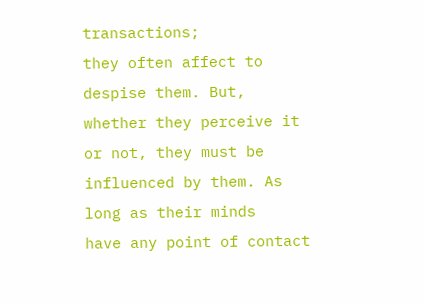transactions;
they often affect to despise them. But, whether they perceive it
or not, they must be influenced by them. As long as their minds
have any point of contact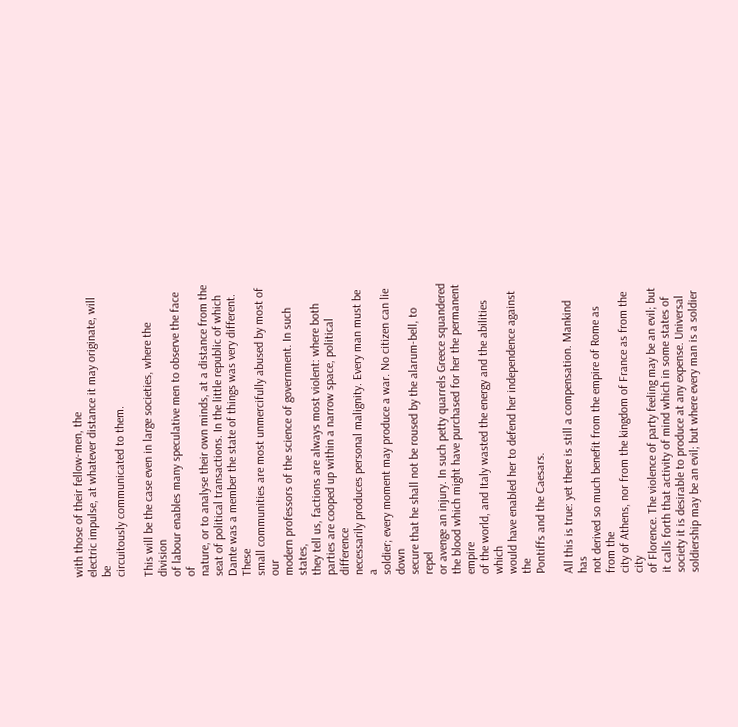with those of their fellow-men, the
electric impulse, at whatever distance it may originate, will be
circuitously communicated to them.

This will be the case even in large societies, where the division
of labour enables many speculative men to observe the face of
nature, or to analyse their own minds, at a distance from the
seat of political transactions. In the little republic of which
Dante was a member the state of things was very different. These
small communities are most unmercifully abused by most of our
modern professors of the science of government. In such states,
they tell us, factions are always most violent: where both
parties are cooped up within a narrow space, political difference
necessarily produces personal malignity. Every man must be a
soldier; every moment may produce a war. No citizen can lie down
secure that he shall not be roused by the alarum-bell, to repel
or avenge an injury. In such petty quarrels Greece squandered
the blood which might have purchased for her the permanent empire
of the world, and Italy wasted the energy and the abilities which
would have enabled her to defend her independence against the
Pontiffs and the Caesars.

All this is true: yet there is still a compensation. Mankind has
not derived so much benefit from the empire of Rome as from the
city of Athens, nor from the kingdom of France as from the city
of Florence. The violence of party feeling may be an evil; but
it calls forth that activity of mind which in some states of
society it is desirable to produce at any expense. Universal
soldiership may be an evil; but where every man is a soldier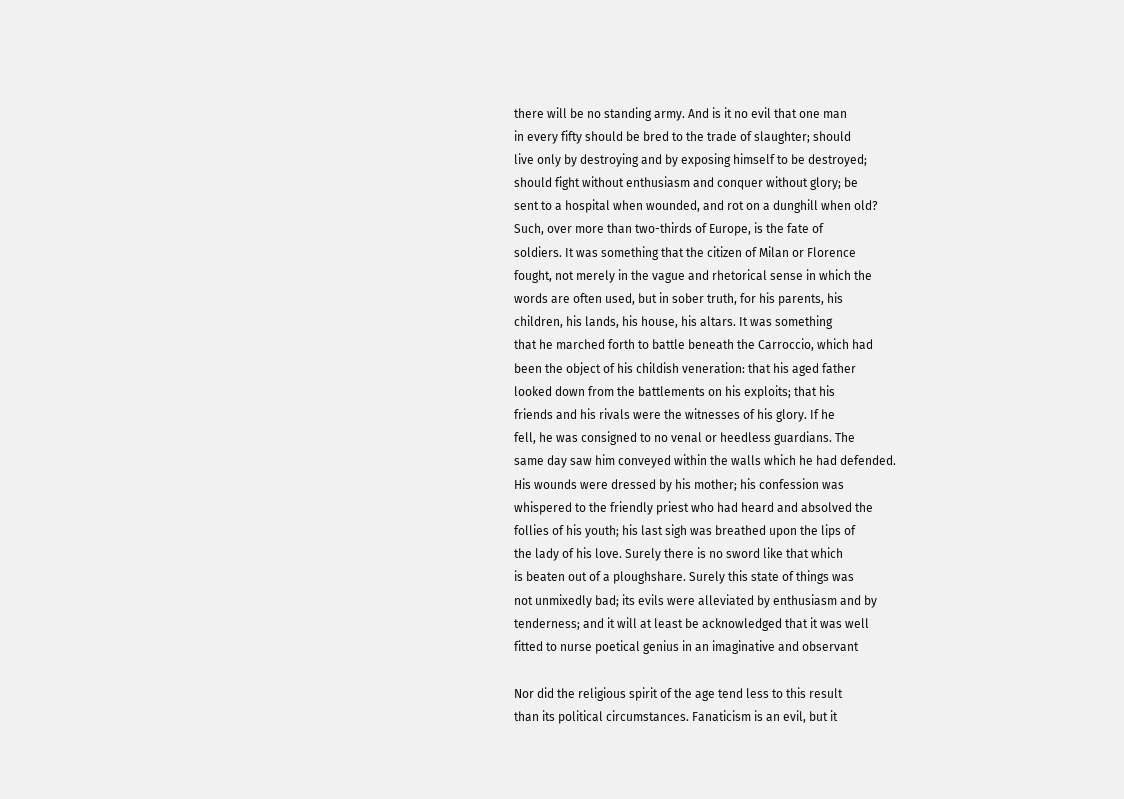there will be no standing army. And is it no evil that one man
in every fifty should be bred to the trade of slaughter; should
live only by destroying and by exposing himself to be destroyed;
should fight without enthusiasm and conquer without glory; be
sent to a hospital when wounded, and rot on a dunghill when old?
Such, over more than two-thirds of Europe, is the fate of
soldiers. It was something that the citizen of Milan or Florence
fought, not merely in the vague and rhetorical sense in which the
words are often used, but in sober truth, for his parents, his
children, his lands, his house, his altars. It was something
that he marched forth to battle beneath the Carroccio, which had
been the object of his childish veneration: that his aged father
looked down from the battlements on his exploits; that his
friends and his rivals were the witnesses of his glory. If he
fell, he was consigned to no venal or heedless guardians. The
same day saw him conveyed within the walls which he had defended.
His wounds were dressed by his mother; his confession was
whispered to the friendly priest who had heard and absolved the
follies of his youth; his last sigh was breathed upon the lips of
the lady of his love. Surely there is no sword like that which
is beaten out of a ploughshare. Surely this state of things was
not unmixedly bad; its evils were alleviated by enthusiasm and by
tenderness; and it will at least be acknowledged that it was well
fitted to nurse poetical genius in an imaginative and observant

Nor did the religious spirit of the age tend less to this result
than its political circumstances. Fanaticism is an evil, but it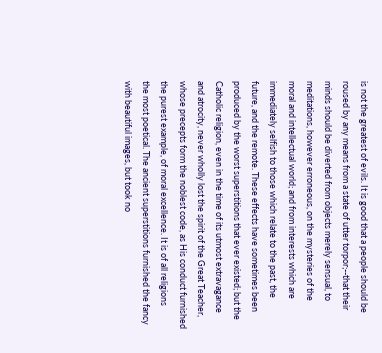is not the greatest of evils. It is good that a people should be
roused by any means from a state of utter torpor;--that their
minds should be diverted from objects merely sensual, to
meditations, however erroneous, on the mysteries of the
moral and intellectual world; and from interests which are
immediately selfish to those which relate to the past, the
future, and the remote. These effects have sometimes been
produced by the worst superstitions that ever existed; but the
Catholic religion, even in the time of its utmost extravagance
and atrocity, never wholly lost the spirit of the Great Teacher,
whose precepts form the noblest code, as His conduct furnished
the purest example, of moral excellence. It is of all religions
the most poetical. The ancient superstitions furnished the fancy
with beautiful images, but took no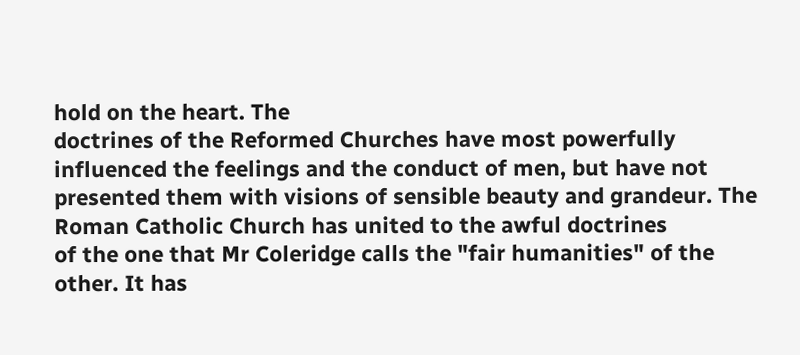hold on the heart. The
doctrines of the Reformed Churches have most powerfully
influenced the feelings and the conduct of men, but have not
presented them with visions of sensible beauty and grandeur. The
Roman Catholic Church has united to the awful doctrines
of the one that Mr Coleridge calls the "fair humanities" of the
other. It has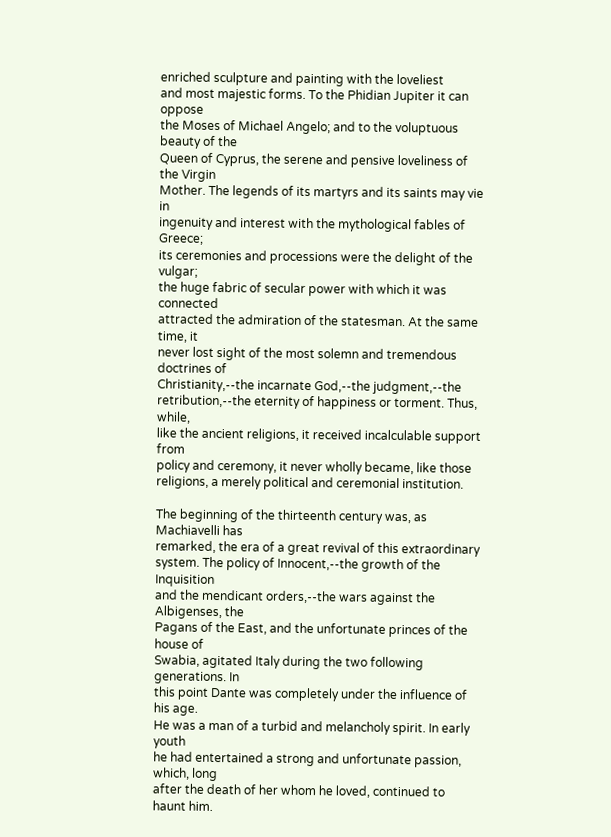enriched sculpture and painting with the loveliest
and most majestic forms. To the Phidian Jupiter it can oppose
the Moses of Michael Angelo; and to the voluptuous beauty of the
Queen of Cyprus, the serene and pensive loveliness of the Virgin
Mother. The legends of its martyrs and its saints may vie in
ingenuity and interest with the mythological fables of Greece;
its ceremonies and processions were the delight of the vulgar;
the huge fabric of secular power with which it was connected
attracted the admiration of the statesman. At the same time, it
never lost sight of the most solemn and tremendous doctrines of
Christianity,--the incarnate God,--the judgment,--the
retribution,--the eternity of happiness or torment. Thus, while,
like the ancient religions, it received incalculable support from
policy and ceremony, it never wholly became, like those
religions, a merely political and ceremonial institution.

The beginning of the thirteenth century was, as Machiavelli has
remarked, the era of a great revival of this extraordinary
system. The policy of Innocent,--the growth of the Inquisition
and the mendicant orders,--the wars against the Albigenses, the
Pagans of the East, and the unfortunate princes of the house of
Swabia, agitated Italy during the two following generations. In
this point Dante was completely under the influence of his age.
He was a man of a turbid and melancholy spirit. In early youth
he had entertained a strong and unfortunate passion, which, long
after the death of her whom he loved, continued to haunt him.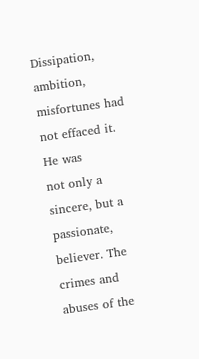Dissipation, ambition, misfortunes had not effaced it. He was
not only a sincere, but a passionate, believer. The crimes and
abuses of the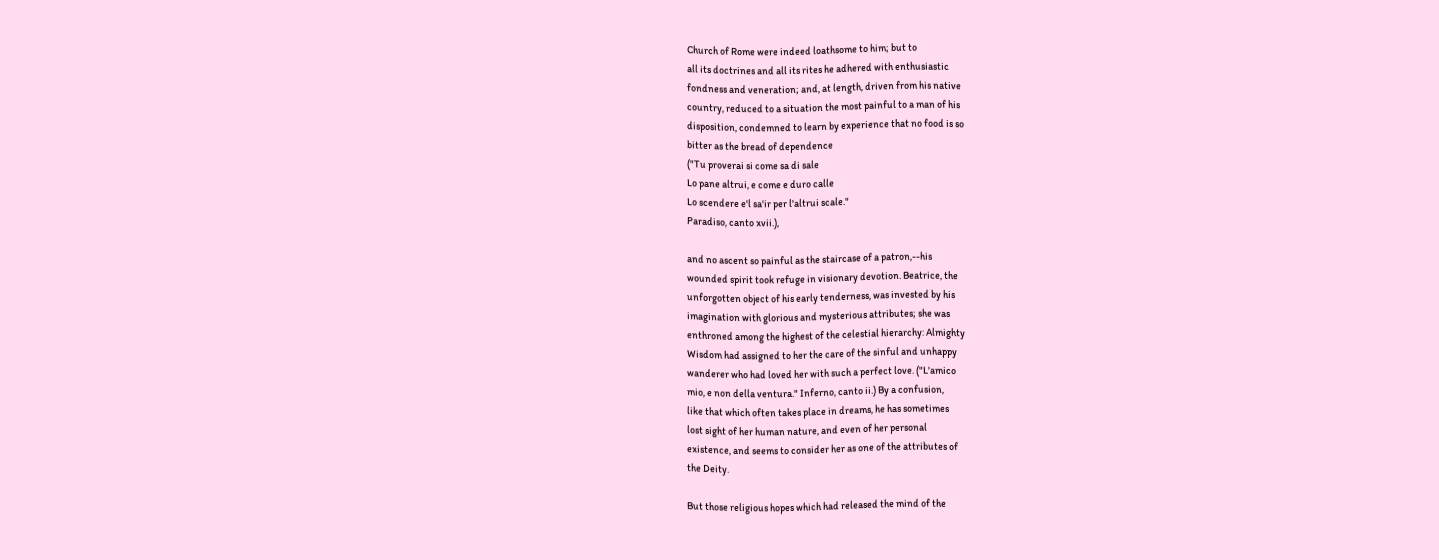Church of Rome were indeed loathsome to him; but to
all its doctrines and all its rites he adhered with enthusiastic
fondness and veneration; and, at length, driven from his native
country, reduced to a situation the most painful to a man of his
disposition, condemned to learn by experience that no food is so
bitter as the bread of dependence
("Tu proverai si come sa di sale
Lo pane altrui, e come e duro calle
Lo scendere e'l sa'ir per l'altrui scale."
Paradiso, canto xvii.),

and no ascent so painful as the staircase of a patron,--his
wounded spirit took refuge in visionary devotion. Beatrice, the
unforgotten object of his early tenderness, was invested by his
imagination with glorious and mysterious attributes; she was
enthroned among the highest of the celestial hierarchy: Almighty
Wisdom had assigned to her the care of the sinful and unhappy
wanderer who had loved her with such a perfect love. ("L'amico
mio, e non della ventura." Inferno, canto ii.) By a confusion,
like that which often takes place in dreams, he has sometimes
lost sight of her human nature, and even of her personal
existence, and seems to consider her as one of the attributes of
the Deity.

But those religious hopes which had released the mind of the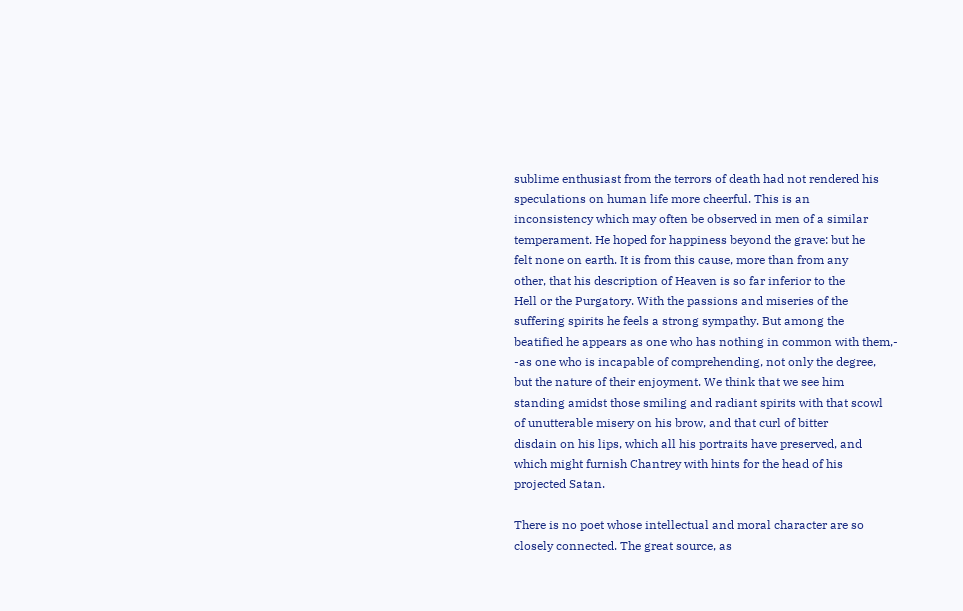sublime enthusiast from the terrors of death had not rendered his
speculations on human life more cheerful. This is an
inconsistency which may often be observed in men of a similar
temperament. He hoped for happiness beyond the grave: but he
felt none on earth. It is from this cause, more than from any
other, that his description of Heaven is so far inferior to the
Hell or the Purgatory. With the passions and miseries of the
suffering spirits he feels a strong sympathy. But among the
beatified he appears as one who has nothing in common with them,-
-as one who is incapable of comprehending, not only the degree,
but the nature of their enjoyment. We think that we see him
standing amidst those smiling and radiant spirits with that scowl
of unutterable misery on his brow, and that curl of bitter
disdain on his lips, which all his portraits have preserved, and
which might furnish Chantrey with hints for the head of his
projected Satan.

There is no poet whose intellectual and moral character are so
closely connected. The great source, as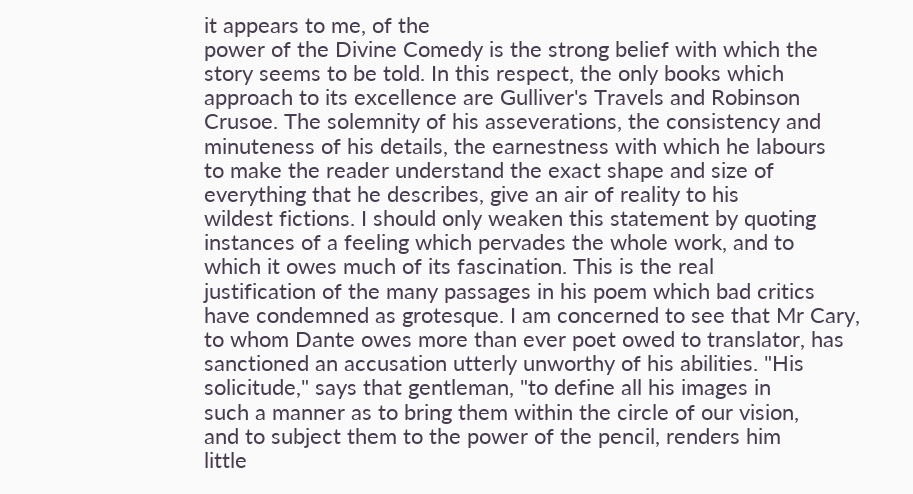it appears to me, of the
power of the Divine Comedy is the strong belief with which the
story seems to be told. In this respect, the only books which
approach to its excellence are Gulliver's Travels and Robinson
Crusoe. The solemnity of his asseverations, the consistency and
minuteness of his details, the earnestness with which he labours
to make the reader understand the exact shape and size of
everything that he describes, give an air of reality to his
wildest fictions. I should only weaken this statement by quoting
instances of a feeling which pervades the whole work, and to
which it owes much of its fascination. This is the real
justification of the many passages in his poem which bad critics
have condemned as grotesque. I am concerned to see that Mr Cary,
to whom Dante owes more than ever poet owed to translator, has
sanctioned an accusation utterly unworthy of his abilities. "His
solicitude," says that gentleman, "to define all his images in
such a manner as to bring them within the circle of our vision,
and to subject them to the power of the pencil, renders him
little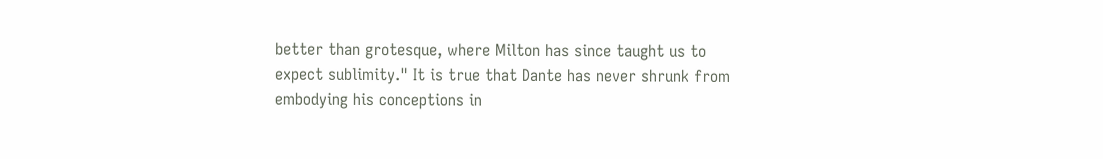better than grotesque, where Milton has since taught us to
expect sublimity." It is true that Dante has never shrunk from
embodying his conceptions in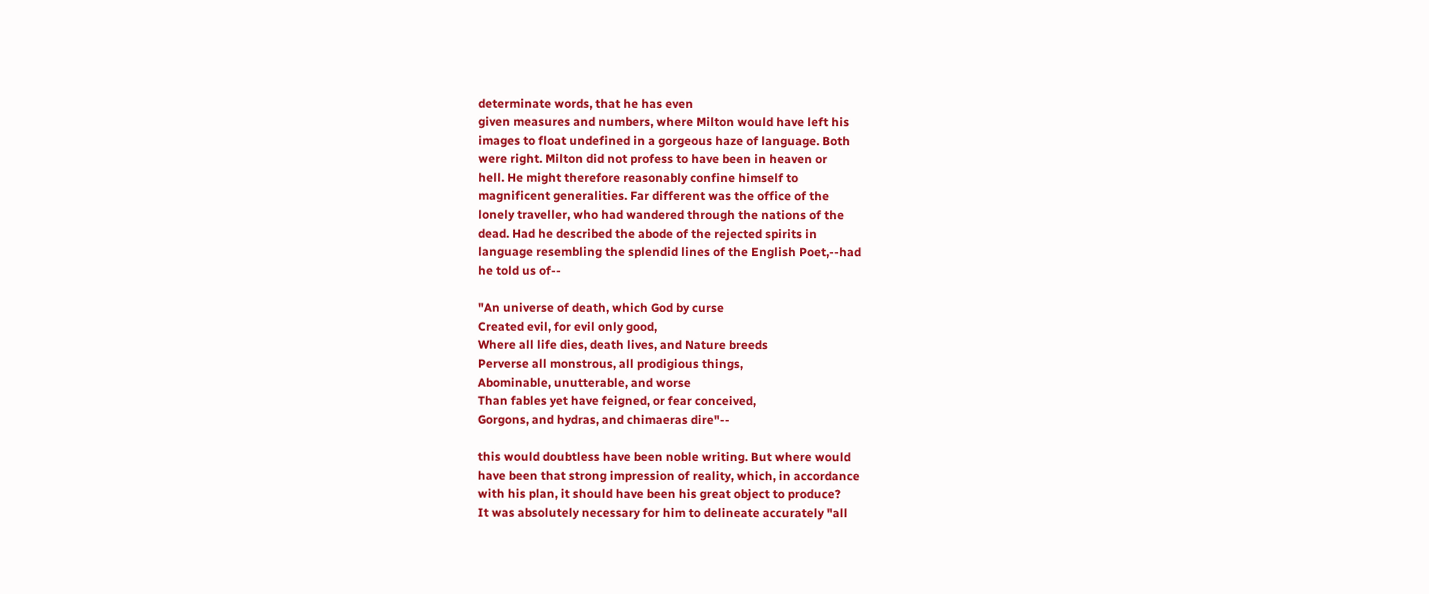determinate words, that he has even
given measures and numbers, where Milton would have left his
images to float undefined in a gorgeous haze of language. Both
were right. Milton did not profess to have been in heaven or
hell. He might therefore reasonably confine himself to
magnificent generalities. Far different was the office of the
lonely traveller, who had wandered through the nations of the
dead. Had he described the abode of the rejected spirits in
language resembling the splendid lines of the English Poet,--had
he told us of--

"An universe of death, which God by curse
Created evil, for evil only good,
Where all life dies, death lives, and Nature breeds
Perverse all monstrous, all prodigious things,
Abominable, unutterable, and worse
Than fables yet have feigned, or fear conceived,
Gorgons, and hydras, and chimaeras dire"--

this would doubtless have been noble writing. But where would
have been that strong impression of reality, which, in accordance
with his plan, it should have been his great object to produce?
It was absolutely necessary for him to delineate accurately "all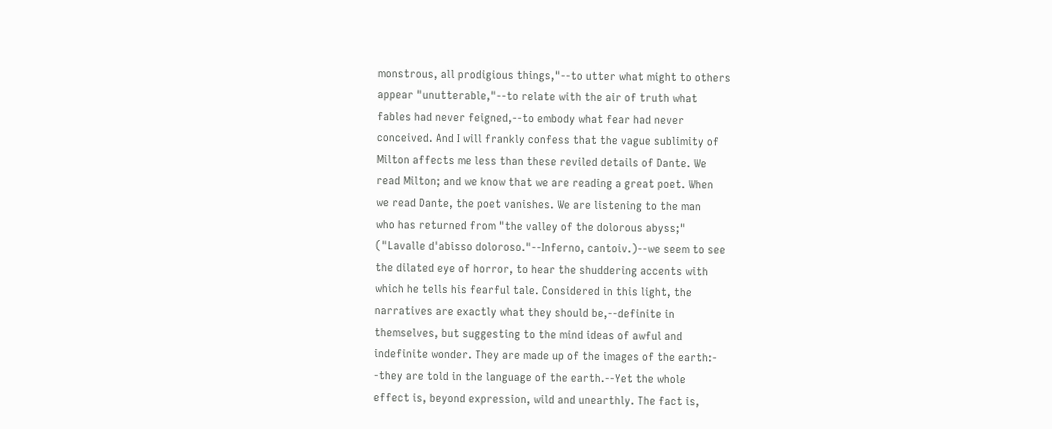monstrous, all prodigious things,"--to utter what might to others
appear "unutterable,"--to relate with the air of truth what
fables had never feigned,--to embody what fear had never
conceived. And I will frankly confess that the vague sublimity of
Milton affects me less than these reviled details of Dante. We
read Milton; and we know that we are reading a great poet. When
we read Dante, the poet vanishes. We are listening to the man
who has returned from "the valley of the dolorous abyss;"
("Lavalle d'abisso doloroso."--Inferno, cantoiv.)--we seem to see
the dilated eye of horror, to hear the shuddering accents with
which he tells his fearful tale. Considered in this light, the
narratives are exactly what they should be,--definite in
themselves, but suggesting to the mind ideas of awful and
indefinite wonder. They are made up of the images of the earth:-
-they are told in the language of the earth.--Yet the whole
effect is, beyond expression, wild and unearthly. The fact is,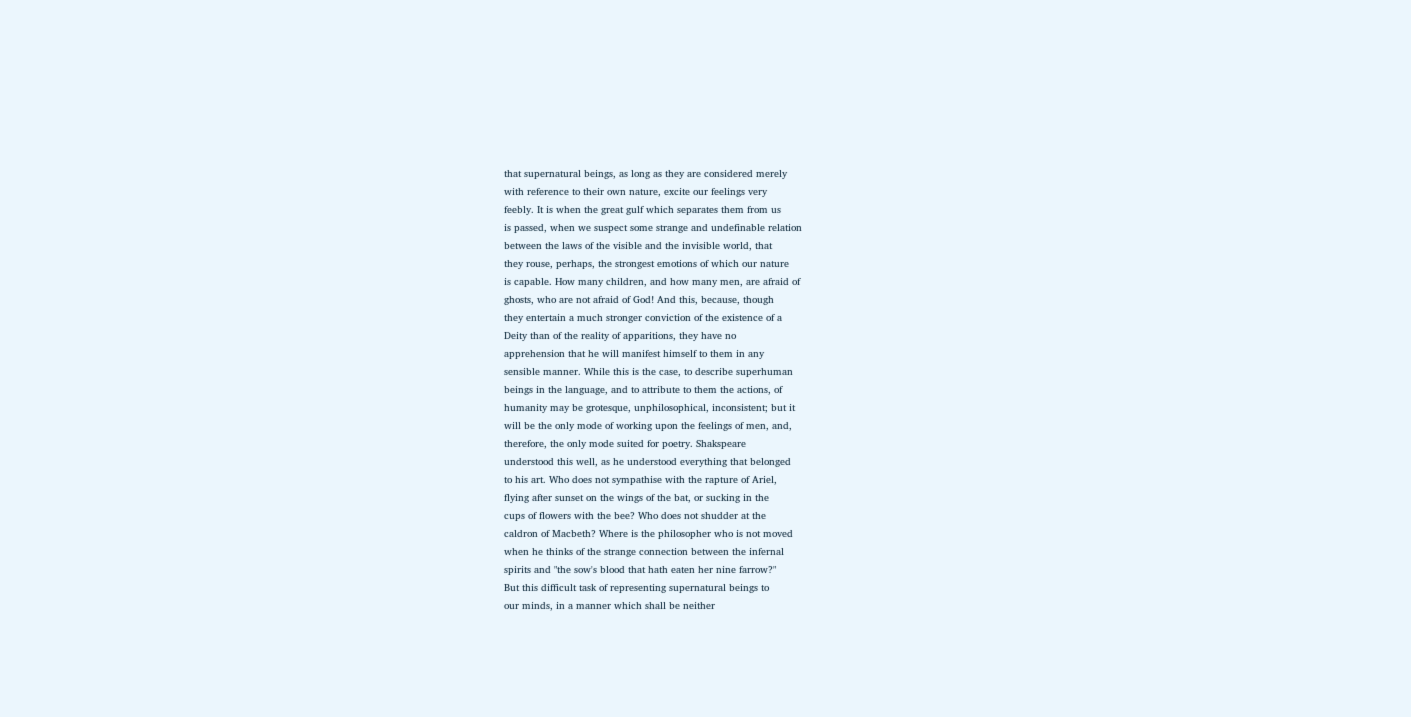that supernatural beings, as long as they are considered merely
with reference to their own nature, excite our feelings very
feebly. It is when the great gulf which separates them from us
is passed, when we suspect some strange and undefinable relation
between the laws of the visible and the invisible world, that
they rouse, perhaps, the strongest emotions of which our nature
is capable. How many children, and how many men, are afraid of
ghosts, who are not afraid of God! And this, because, though
they entertain a much stronger conviction of the existence of a
Deity than of the reality of apparitions, they have no
apprehension that he will manifest himself to them in any
sensible manner. While this is the case, to describe superhuman
beings in the language, and to attribute to them the actions, of
humanity may be grotesque, unphilosophical, inconsistent; but it
will be the only mode of working upon the feelings of men, and,
therefore, the only mode suited for poetry. Shakspeare
understood this well, as he understood everything that belonged
to his art. Who does not sympathise with the rapture of Ariel,
flying after sunset on the wings of the bat, or sucking in the
cups of flowers with the bee? Who does not shudder at the
caldron of Macbeth? Where is the philosopher who is not moved
when he thinks of the strange connection between the infernal
spirits and "the sow's blood that hath eaten her nine farrow?"
But this difficult task of representing supernatural beings to
our minds, in a manner which shall be neither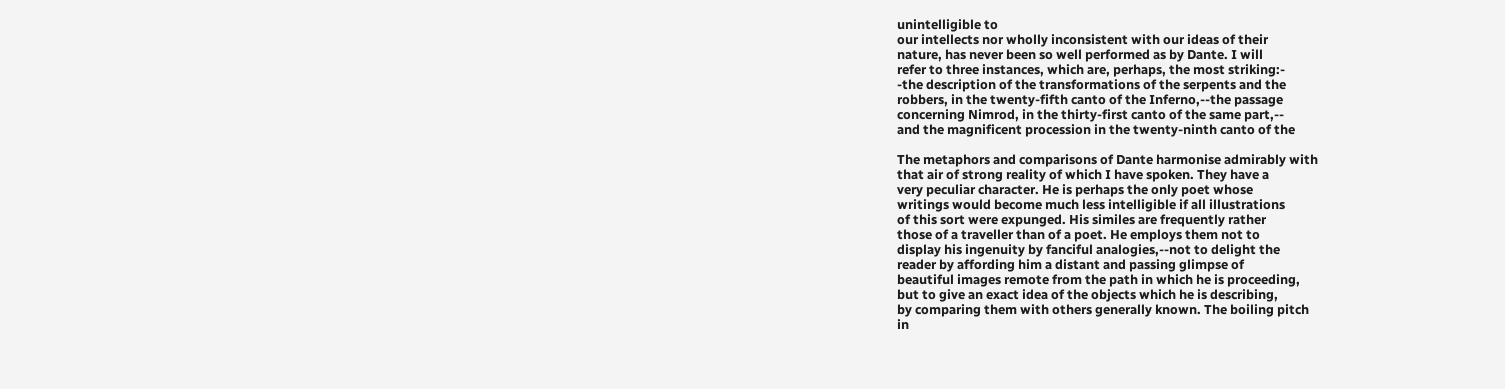unintelligible to
our intellects nor wholly inconsistent with our ideas of their
nature, has never been so well performed as by Dante. I will
refer to three instances, which are, perhaps, the most striking:-
-the description of the transformations of the serpents and the
robbers, in the twenty-fifth canto of the Inferno,--the passage
concerning Nimrod, in the thirty-first canto of the same part,--
and the magnificent procession in the twenty-ninth canto of the

The metaphors and comparisons of Dante harmonise admirably with
that air of strong reality of which I have spoken. They have a
very peculiar character. He is perhaps the only poet whose
writings would become much less intelligible if all illustrations
of this sort were expunged. His similes are frequently rather
those of a traveller than of a poet. He employs them not to
display his ingenuity by fanciful analogies,--not to delight the
reader by affording him a distant and passing glimpse of
beautiful images remote from the path in which he is proceeding,
but to give an exact idea of the objects which he is describing,
by comparing them with others generally known. The boiling pitch
in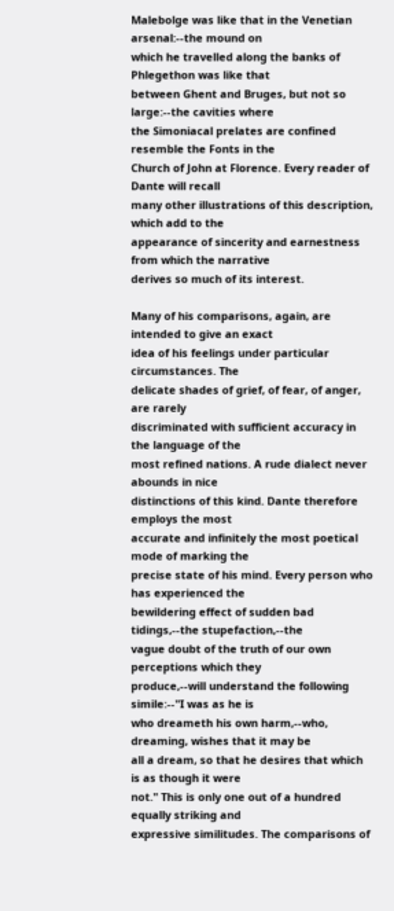Malebolge was like that in the Venetian arsenal:--the mound on
which he travelled along the banks of Phlegethon was like that
between Ghent and Bruges, but not so large:--the cavities where
the Simoniacal prelates are confined resemble the Fonts in the
Church of John at Florence. Every reader of Dante will recall
many other illustrations of this description, which add to the
appearance of sincerity and earnestness from which the narrative
derives so much of its interest.

Many of his comparisons, again, are intended to give an exact
idea of his feelings under particular circumstances. The
delicate shades of grief, of fear, of anger, are rarely
discriminated with sufficient accuracy in the language of the
most refined nations. A rude dialect never abounds in nice
distinctions of this kind. Dante therefore employs the most
accurate and infinitely the most poetical mode of marking the
precise state of his mind. Every person who has experienced the
bewildering effect of sudden bad tidings,--the stupefaction,--the
vague doubt of the truth of our own perceptions which they
produce,--will understand the following simile:--"I was as he is
who dreameth his own harm,--who, dreaming, wishes that it may be
all a dream, so that he desires that which is as though it were
not." This is only one out of a hundred equally striking and
expressive similitudes. The comparisons of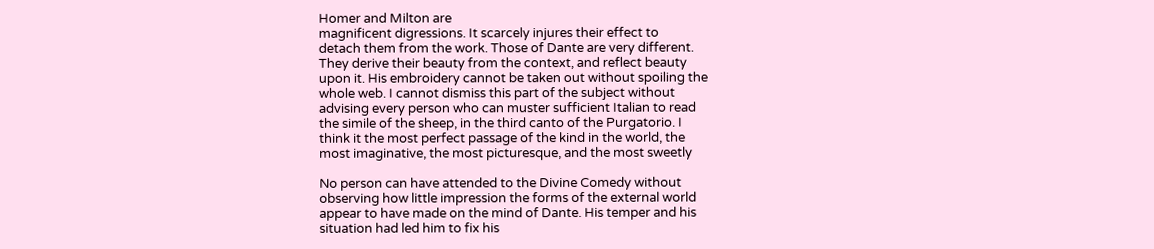Homer and Milton are
magnificent digressions. It scarcely injures their effect to
detach them from the work. Those of Dante are very different.
They derive their beauty from the context, and reflect beauty
upon it. His embroidery cannot be taken out without spoiling the
whole web. I cannot dismiss this part of the subject without
advising every person who can muster sufficient Italian to read
the simile of the sheep, in the third canto of the Purgatorio. I
think it the most perfect passage of the kind in the world, the
most imaginative, the most picturesque, and the most sweetly

No person can have attended to the Divine Comedy without
observing how little impression the forms of the external world
appear to have made on the mind of Dante. His temper and his
situation had led him to fix his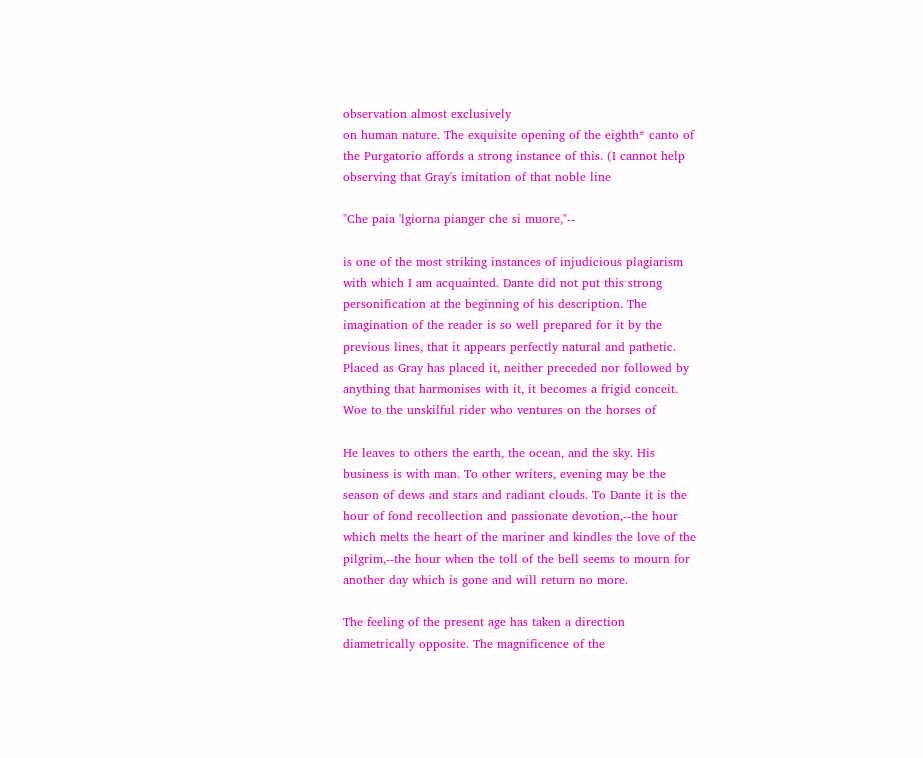observation almost exclusively
on human nature. The exquisite opening of the eighth* canto of
the Purgatorio affords a strong instance of this. (I cannot help
observing that Gray's imitation of that noble line

"Che paia 'lgiorna pianger che si muore,"--

is one of the most striking instances of injudicious plagiarism
with which I am acquainted. Dante did not put this strong
personification at the beginning of his description. The
imagination of the reader is so well prepared for it by the
previous lines, that it appears perfectly natural and pathetic.
Placed as Gray has placed it, neither preceded nor followed by
anything that harmonises with it, it becomes a frigid conceit.
Woe to the unskilful rider who ventures on the horses of

He leaves to others the earth, the ocean, and the sky. His
business is with man. To other writers, evening may be the
season of dews and stars and radiant clouds. To Dante it is the
hour of fond recollection and passionate devotion,--the hour
which melts the heart of the mariner and kindles the love of the
pilgrim,--the hour when the toll of the bell seems to mourn for
another day which is gone and will return no more.

The feeling of the present age has taken a direction
diametrically opposite. The magnificence of the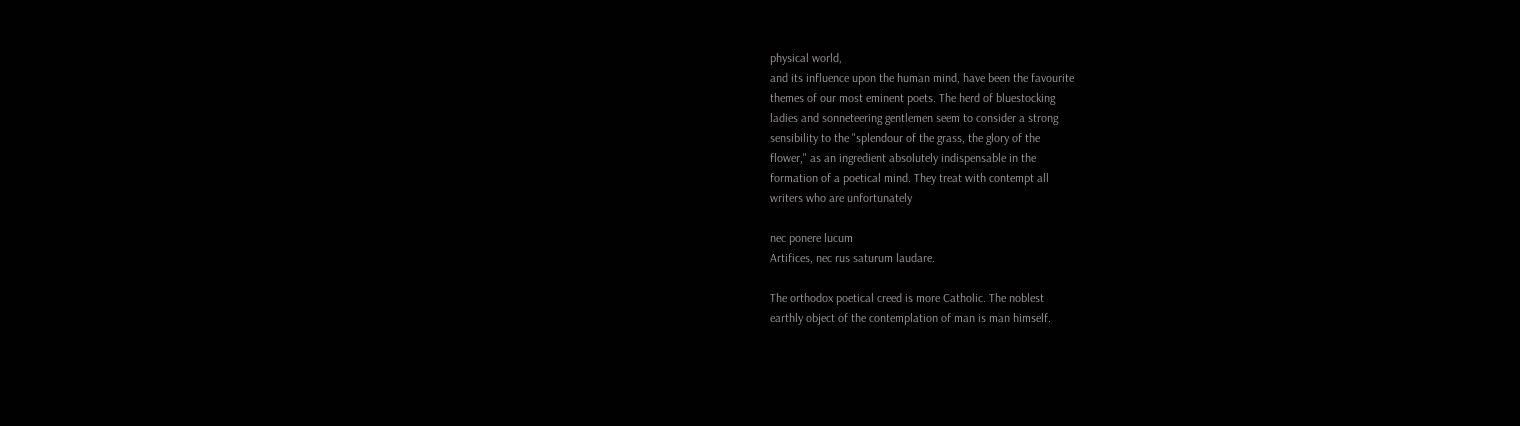physical world,
and its influence upon the human mind, have been the favourite
themes of our most eminent poets. The herd of bluestocking
ladies and sonneteering gentlemen seem to consider a strong
sensibility to the "splendour of the grass, the glory of the
flower," as an ingredient absolutely indispensable in the
formation of a poetical mind. They treat with contempt all
writers who are unfortunately

nec ponere lucum
Artifices, nec rus saturum laudare.

The orthodox poetical creed is more Catholic. The noblest
earthly object of the contemplation of man is man himself.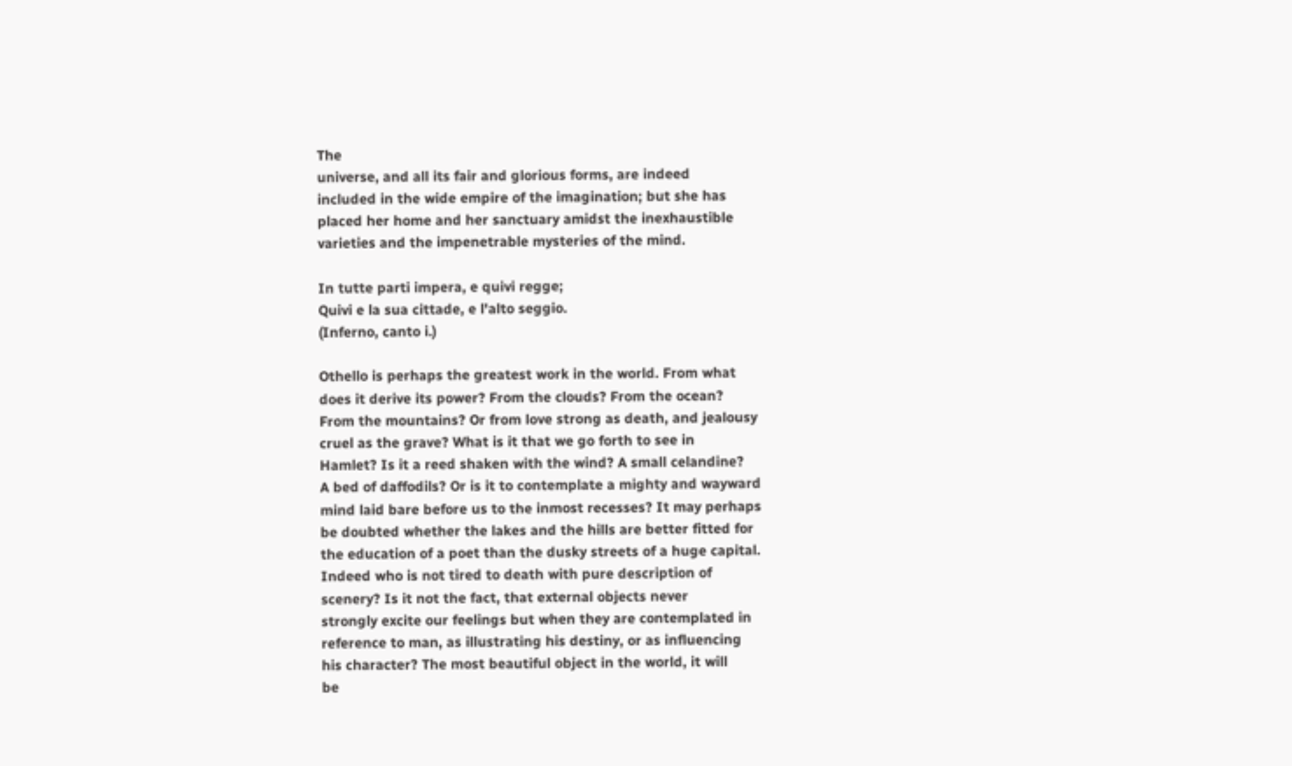The
universe, and all its fair and glorious forms, are indeed
included in the wide empire of the imagination; but she has
placed her home and her sanctuary amidst the inexhaustible
varieties and the impenetrable mysteries of the mind.

In tutte parti impera, e quivi regge;
Quivi e la sua cittade, e l'alto seggio.
(Inferno, canto i.)

Othello is perhaps the greatest work in the world. From what
does it derive its power? From the clouds? From the ocean?
From the mountains? Or from love strong as death, and jealousy
cruel as the grave? What is it that we go forth to see in
Hamlet? Is it a reed shaken with the wind? A small celandine?
A bed of daffodils? Or is it to contemplate a mighty and wayward
mind laid bare before us to the inmost recesses? It may perhaps
be doubted whether the lakes and the hills are better fitted for
the education of a poet than the dusky streets of a huge capital.
Indeed who is not tired to death with pure description of
scenery? Is it not the fact, that external objects never
strongly excite our feelings but when they are contemplated in
reference to man, as illustrating his destiny, or as influencing
his character? The most beautiful object in the world, it will
be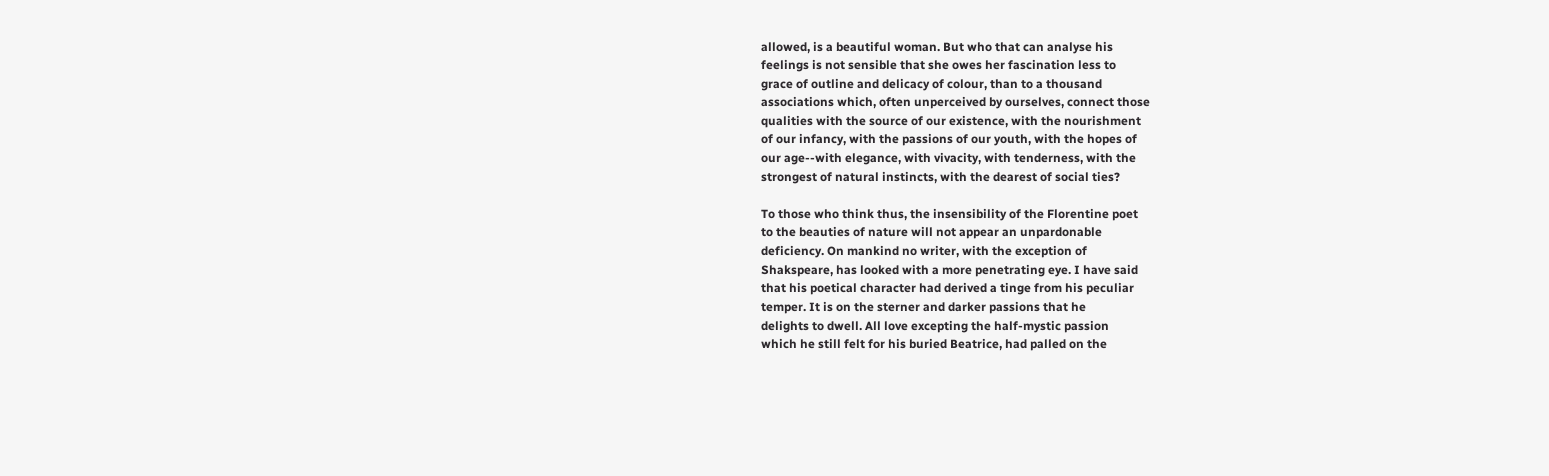allowed, is a beautiful woman. But who that can analyse his
feelings is not sensible that she owes her fascination less to
grace of outline and delicacy of colour, than to a thousand
associations which, often unperceived by ourselves, connect those
qualities with the source of our existence, with the nourishment
of our infancy, with the passions of our youth, with the hopes of
our age--with elegance, with vivacity, with tenderness, with the
strongest of natural instincts, with the dearest of social ties?

To those who think thus, the insensibility of the Florentine poet
to the beauties of nature will not appear an unpardonable
deficiency. On mankind no writer, with the exception of
Shakspeare, has looked with a more penetrating eye. I have said
that his poetical character had derived a tinge from his peculiar
temper. It is on the sterner and darker passions that he
delights to dwell. All love excepting the half-mystic passion
which he still felt for his buried Beatrice, had palled on the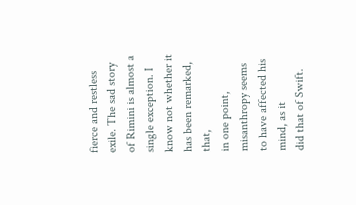fierce and restless exile. The sad story of Rimini is almost a
single exception. I know not whether it has been remarked, that,
in one point, misanthropy seems to have affected his mind, as it
did that of Swift.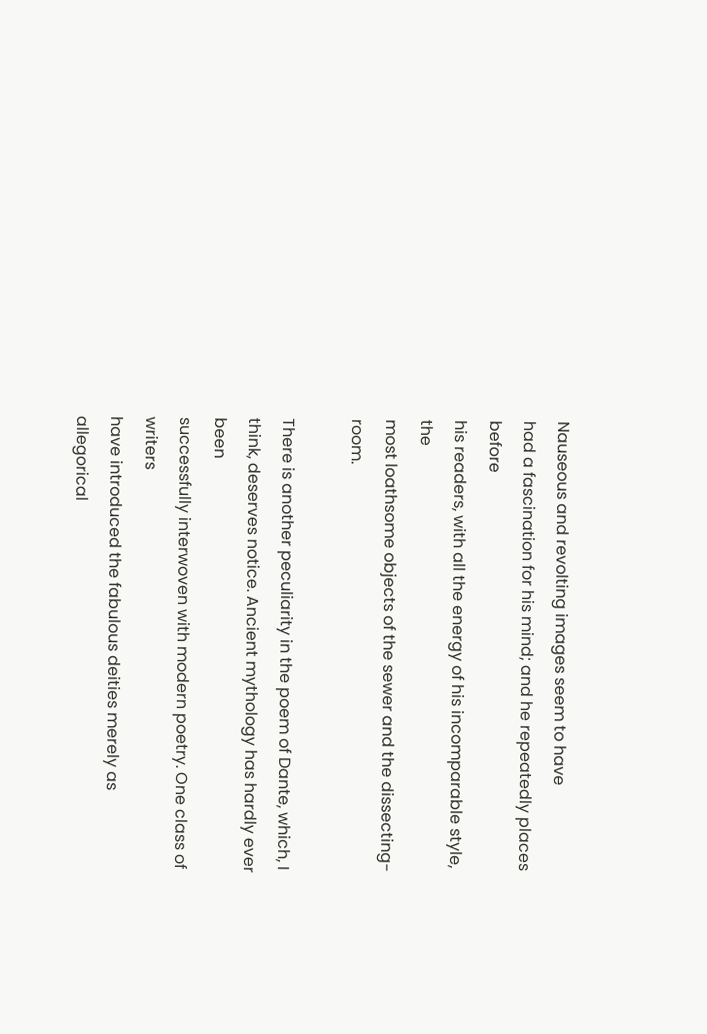Nauseous and revolting images seem to have
had a fascination for his mind; and he repeatedly places before
his readers, with all the energy of his incomparable style, the
most loathsome objects of the sewer and the dissecting-room.

There is another peculiarity in the poem of Dante, which, I
think, deserves notice. Ancient mythology has hardly ever been
successfully interwoven with modern poetry. One class of writers
have introduced the fabulous deities merely as allegorical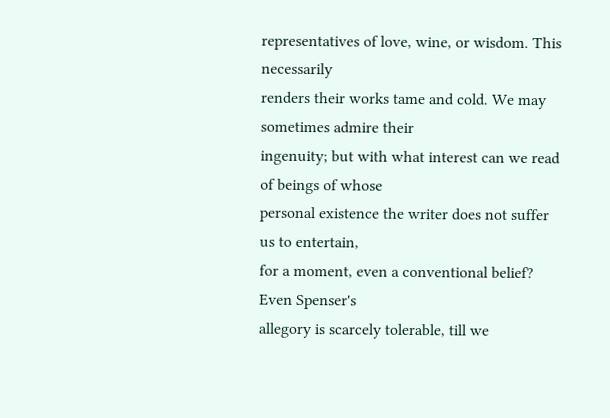representatives of love, wine, or wisdom. This necessarily
renders their works tame and cold. We may sometimes admire their
ingenuity; but with what interest can we read of beings of whose
personal existence the writer does not suffer us to entertain,
for a moment, even a conventional belief? Even Spenser's
allegory is scarcely tolerable, till we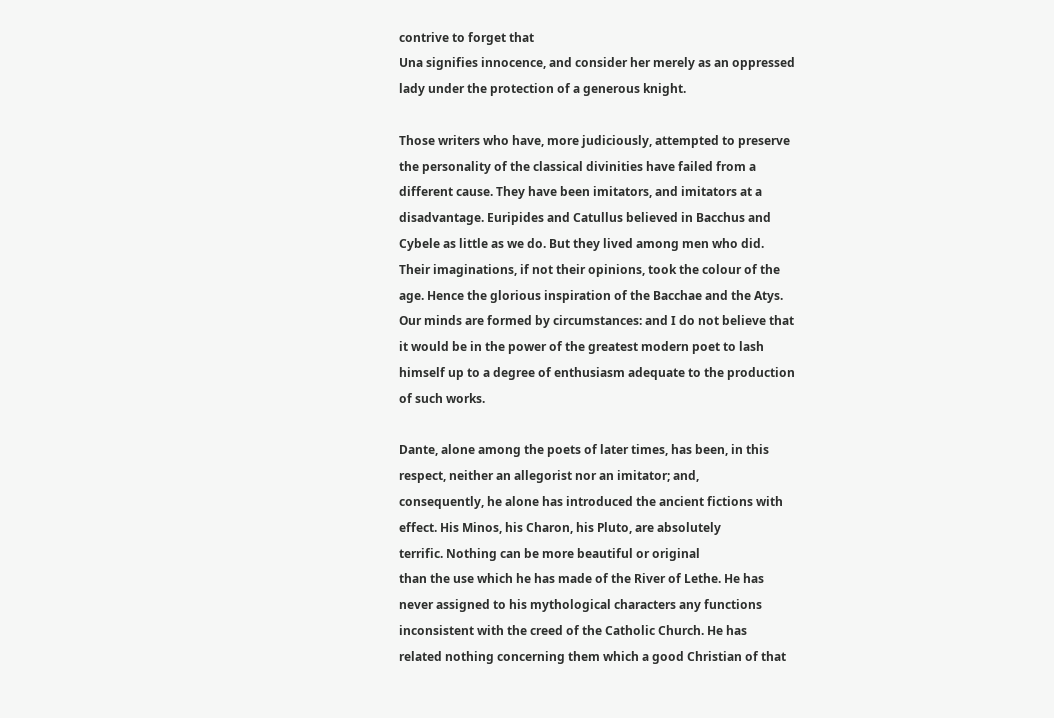contrive to forget that
Una signifies innocence, and consider her merely as an oppressed
lady under the protection of a generous knight.

Those writers who have, more judiciously, attempted to preserve
the personality of the classical divinities have failed from a
different cause. They have been imitators, and imitators at a
disadvantage. Euripides and Catullus believed in Bacchus and
Cybele as little as we do. But they lived among men who did.
Their imaginations, if not their opinions, took the colour of the
age. Hence the glorious inspiration of the Bacchae and the Atys.
Our minds are formed by circumstances: and I do not believe that
it would be in the power of the greatest modern poet to lash
himself up to a degree of enthusiasm adequate to the production
of such works.

Dante, alone among the poets of later times, has been, in this
respect, neither an allegorist nor an imitator; and,
consequently, he alone has introduced the ancient fictions with
effect. His Minos, his Charon, his Pluto, are absolutely
terrific. Nothing can be more beautiful or original
than the use which he has made of the River of Lethe. He has
never assigned to his mythological characters any functions
inconsistent with the creed of the Catholic Church. He has
related nothing concerning them which a good Christian of that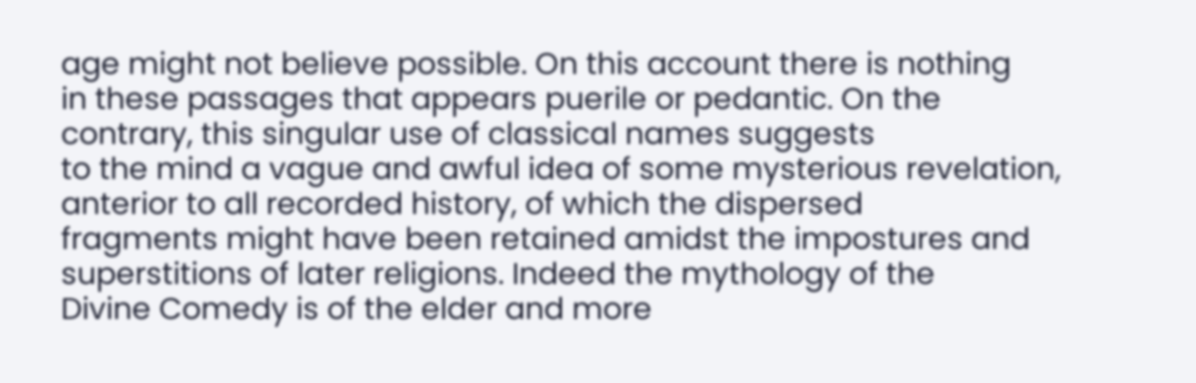age might not believe possible. On this account there is nothing
in these passages that appears puerile or pedantic. On the
contrary, this singular use of classical names suggests
to the mind a vague and awful idea of some mysterious revelation,
anterior to all recorded history, of which the dispersed
fragments might have been retained amidst the impostures and
superstitions of later religions. Indeed the mythology of the
Divine Comedy is of the elder and more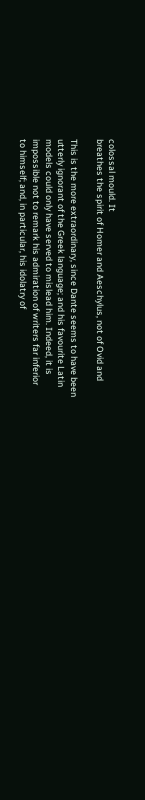colossal mould. It
breathes the spirit of Homer and Aeschylus, not of Ovid and

This is the more extraordinary, since Dante seems to have been
utterly ignorant of the Greek language; and his favourite Latin
models could only have served to mislead him. Indeed, it is
impossible not to remark his admiration of writers far inferior
to himself; and, in particular, his idolatry of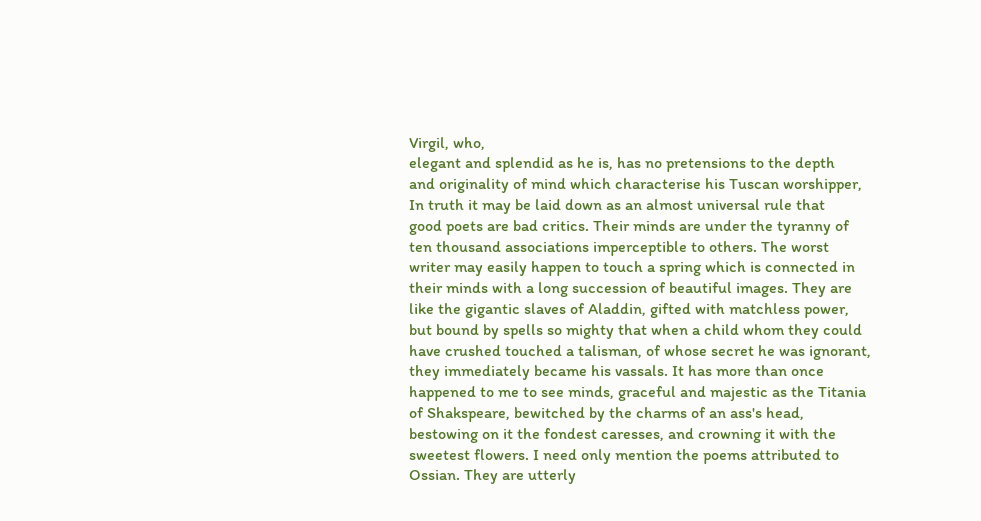Virgil, who,
elegant and splendid as he is, has no pretensions to the depth
and originality of mind which characterise his Tuscan worshipper,
In truth it may be laid down as an almost universal rule that
good poets are bad critics. Their minds are under the tyranny of
ten thousand associations imperceptible to others. The worst
writer may easily happen to touch a spring which is connected in
their minds with a long succession of beautiful images. They are
like the gigantic slaves of Aladdin, gifted with matchless power,
but bound by spells so mighty that when a child whom they could
have crushed touched a talisman, of whose secret he was ignorant,
they immediately became his vassals. It has more than once
happened to me to see minds, graceful and majestic as the Titania
of Shakspeare, bewitched by the charms of an ass's head,
bestowing on it the fondest caresses, and crowning it with the
sweetest flowers. I need only mention the poems attributed to
Ossian. They are utterly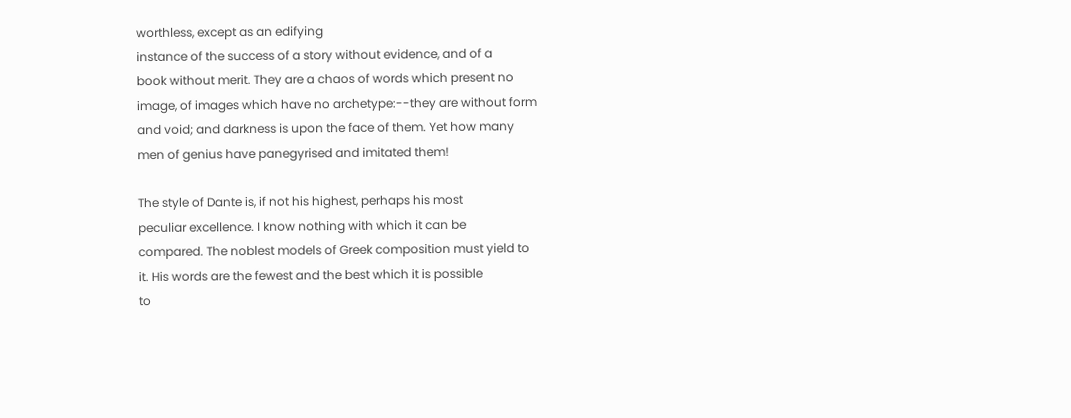worthless, except as an edifying
instance of the success of a story without evidence, and of a
book without merit. They are a chaos of words which present no
image, of images which have no archetype:--they are without form
and void; and darkness is upon the face of them. Yet how many
men of genius have panegyrised and imitated them!

The style of Dante is, if not his highest, perhaps his most
peculiar excellence. I know nothing with which it can be
compared. The noblest models of Greek composition must yield to
it. His words are the fewest and the best which it is possible
to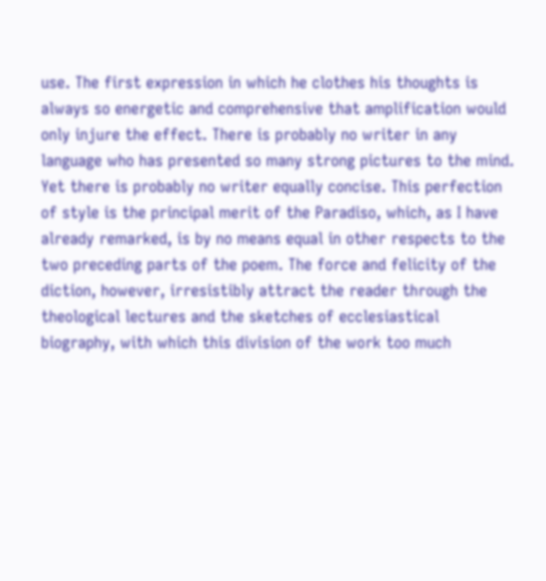use. The first expression in which he clothes his thoughts is
always so energetic and comprehensive that amplification would
only injure the effect. There is probably no writer in any
language who has presented so many strong pictures to the mind.
Yet there is probably no writer equally concise. This perfection
of style is the principal merit of the Paradiso, which, as I have
already remarked, is by no means equal in other respects to the
two preceding parts of the poem. The force and felicity of the
diction, however, irresistibly attract the reader through the
theological lectures and the sketches of ecclesiastical
biography, with which this division of the work too much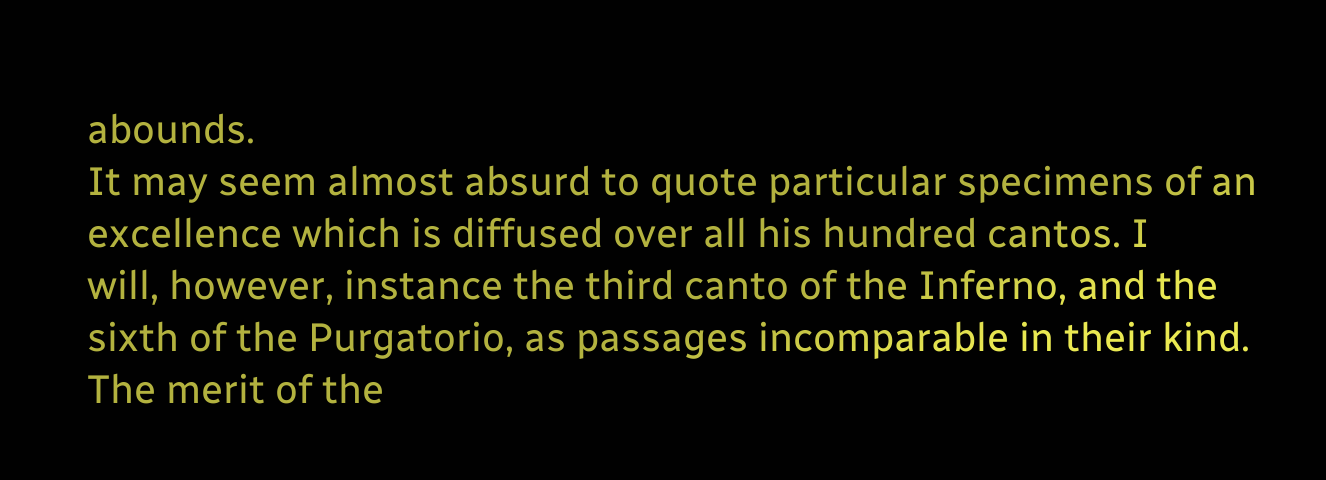abounds.
It may seem almost absurd to quote particular specimens of an
excellence which is diffused over all his hundred cantos. I
will, however, instance the third canto of the Inferno, and the
sixth of the Purgatorio, as passages incomparable in their kind.
The merit of the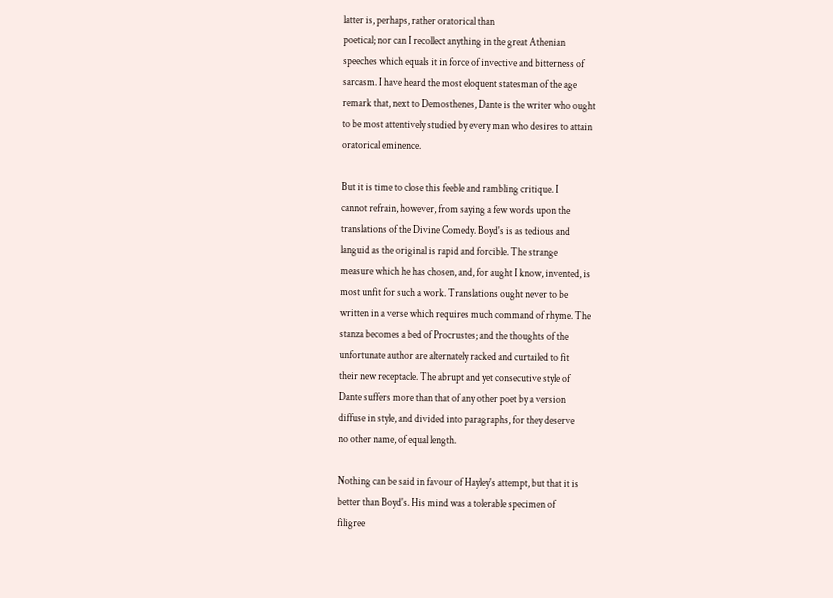latter is, perhaps, rather oratorical than
poetical; nor can I recollect anything in the great Athenian
speeches which equals it in force of invective and bitterness of
sarcasm. I have heard the most eloquent statesman of the age
remark that, next to Demosthenes, Dante is the writer who ought
to be most attentively studied by every man who desires to attain
oratorical eminence.

But it is time to close this feeble and rambling critique. I
cannot refrain, however, from saying a few words upon the
translations of the Divine Comedy. Boyd's is as tedious and
languid as the original is rapid and forcible. The strange
measure which he has chosen, and, for aught I know, invented, is
most unfit for such a work. Translations ought never to be
written in a verse which requires much command of rhyme. The
stanza becomes a bed of Procrustes; and the thoughts of the
unfortunate author are alternately racked and curtailed to fit
their new receptacle. The abrupt and yet consecutive style of
Dante suffers more than that of any other poet by a version
diffuse in style, and divided into paragraphs, for they deserve
no other name, of equal length.

Nothing can be said in favour of Hayley's attempt, but that it is
better than Boyd's. His mind was a tolerable specimen of
filigree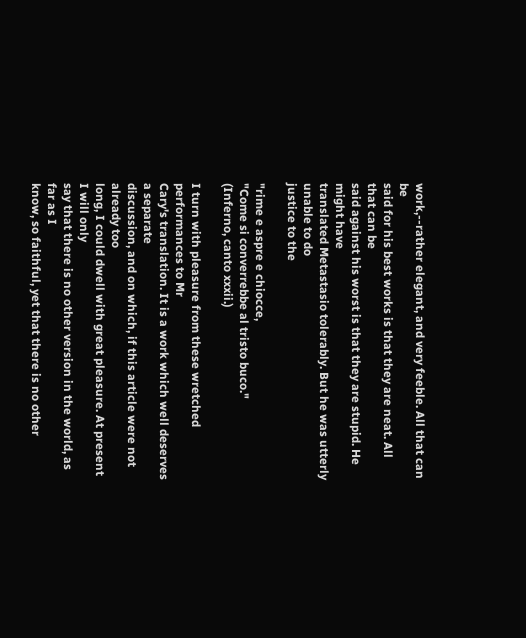work,--rather elegant, and very feeble. All that can be
said for his best works is that they are neat. All that can be
said against his worst is that they are stupid. He might have
translated Metastasio tolerably. But he was utterly unable to do
justice to the

"rime e aspre e chiocce,
"Come si converrebbe al tristo buco."
(Inferno, canto xxxii.)

I turn with pleasure from these wretched performances to Mr
Cary's translation. It is a work which well deserves a separate
discussion, and on which, if this article were not already too
long, I could dwell with great pleasure. At present I will only
say that there is no other version in the world, as far as I
know, so faithful, yet that there is no other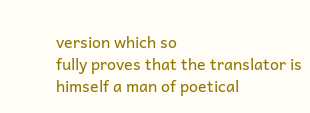version which so
fully proves that the translator is himself a man of poetical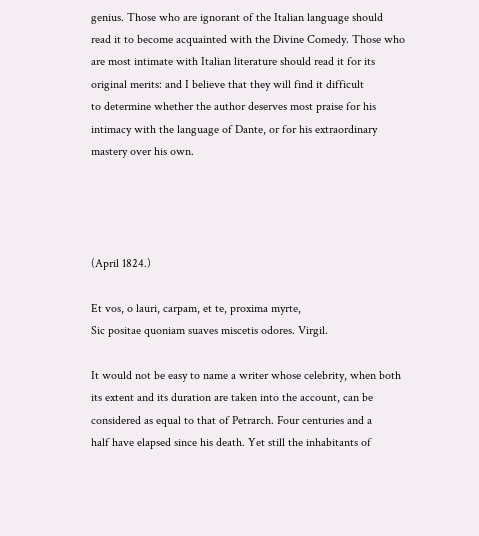genius. Those who are ignorant of the Italian language should
read it to become acquainted with the Divine Comedy. Those who
are most intimate with Italian literature should read it for its
original merits: and I believe that they will find it difficult
to determine whether the author deserves most praise for his
intimacy with the language of Dante, or for his extraordinary
mastery over his own.




(April 1824.)

Et vos, o lauri, carpam, et te, proxima myrte,
Sic positae quoniam suaves miscetis odores. Virgil.

It would not be easy to name a writer whose celebrity, when both
its extent and its duration are taken into the account, can be
considered as equal to that of Petrarch. Four centuries and a
half have elapsed since his death. Yet still the inhabitants of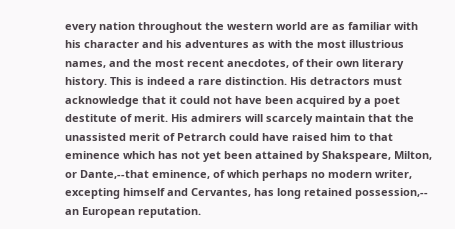every nation throughout the western world are as familiar with
his character and his adventures as with the most illustrious
names, and the most recent anecdotes, of their own literary
history. This is indeed a rare distinction. His detractors must
acknowledge that it could not have been acquired by a poet
destitute of merit. His admirers will scarcely maintain that the
unassisted merit of Petrarch could have raised him to that
eminence which has not yet been attained by Shakspeare, Milton,
or Dante,--that eminence, of which perhaps no modern writer,
excepting himself and Cervantes, has long retained possession,--
an European reputation.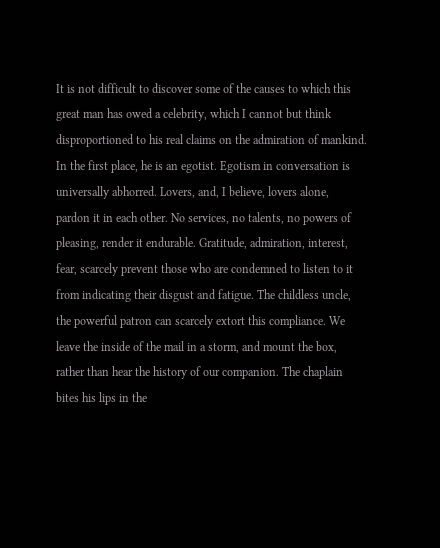It is not difficult to discover some of the causes to which this
great man has owed a celebrity, which I cannot but think
disproportioned to his real claims on the admiration of mankind.
In the first place, he is an egotist. Egotism in conversation is
universally abhorred. Lovers, and, I believe, lovers alone,
pardon it in each other. No services, no talents, no powers of
pleasing, render it endurable. Gratitude, admiration, interest,
fear, scarcely prevent those who are condemned to listen to it
from indicating their disgust and fatigue. The childless uncle,
the powerful patron can scarcely extort this compliance. We
leave the inside of the mail in a storm, and mount the box,
rather than hear the history of our companion. The chaplain
bites his lips in the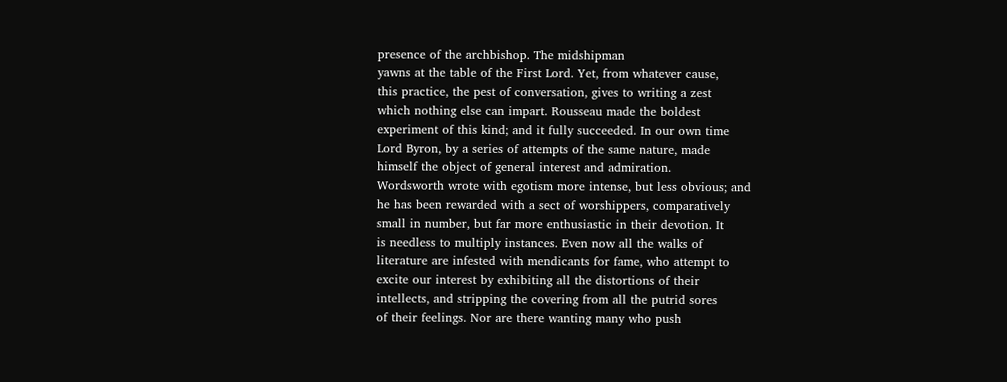presence of the archbishop. The midshipman
yawns at the table of the First Lord. Yet, from whatever cause,
this practice, the pest of conversation, gives to writing a zest
which nothing else can impart. Rousseau made the boldest
experiment of this kind; and it fully succeeded. In our own time
Lord Byron, by a series of attempts of the same nature, made
himself the object of general interest and admiration.
Wordsworth wrote with egotism more intense, but less obvious; and
he has been rewarded with a sect of worshippers, comparatively
small in number, but far more enthusiastic in their devotion. It
is needless to multiply instances. Even now all the walks of
literature are infested with mendicants for fame, who attempt to
excite our interest by exhibiting all the distortions of their
intellects, and stripping the covering from all the putrid sores
of their feelings. Nor are there wanting many who push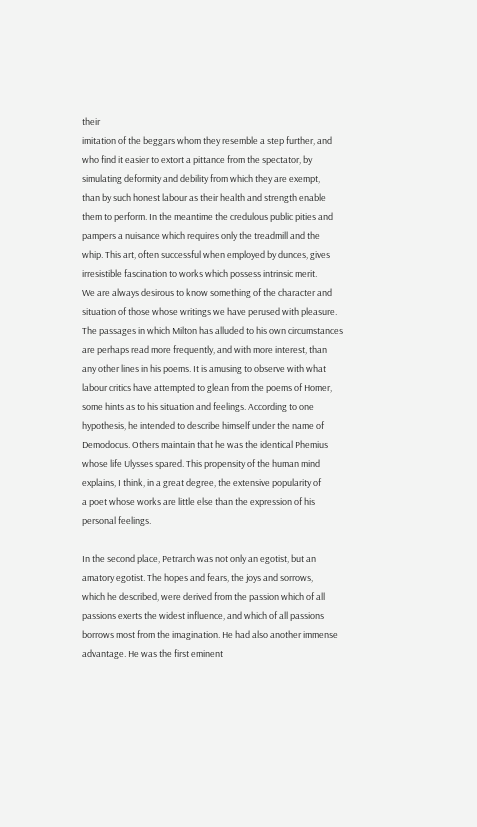their
imitation of the beggars whom they resemble a step further, and
who find it easier to extort a pittance from the spectator, by
simulating deformity and debility from which they are exempt,
than by such honest labour as their health and strength enable
them to perform. In the meantime the credulous public pities and
pampers a nuisance which requires only the treadmill and the
whip. This art, often successful when employed by dunces, gives
irresistible fascination to works which possess intrinsic merit.
We are always desirous to know something of the character and
situation of those whose writings we have perused with pleasure.
The passages in which Milton has alluded to his own circumstances
are perhaps read more frequently, and with more interest, than
any other lines in his poems. It is amusing to observe with what
labour critics have attempted to glean from the poems of Homer,
some hints as to his situation and feelings. According to one
hypothesis, he intended to describe himself under the name of
Demodocus. Others maintain that he was the identical Phemius
whose life Ulysses spared. This propensity of the human mind
explains, I think, in a great degree, the extensive popularity of
a poet whose works are little else than the expression of his
personal feelings.

In the second place, Petrarch was not only an egotist, but an
amatory egotist. The hopes and fears, the joys and sorrows,
which he described, were derived from the passion which of all
passions exerts the widest influence, and which of all passions
borrows most from the imagination. He had also another immense
advantage. He was the first eminent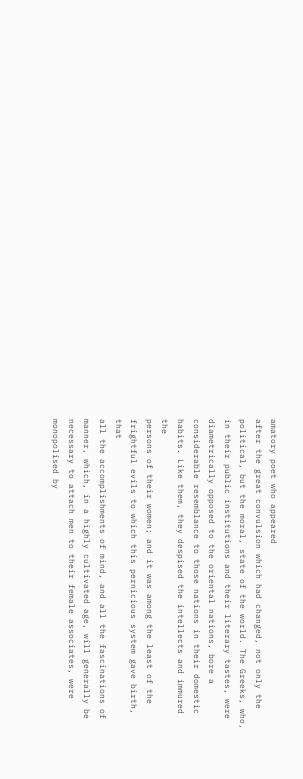amatory poet who appeared
after the great convulsion which had changed, not only the
political, but the moral, state of the world. The Greeks, who,
in their public institutions and their literary tastes, were
diametrically opposed to the oriental nations, bore a
considerable resemblance to those nations in their domestic
habits. Like them, they despised the intellects and immured the
persons of their women; and it was among the least of the
frightful evils to which this pernicious system gave birth, that
all the accomplishments of mind, and all the fascinations of
manner, which, in a highly cultivated age, will generally be
necessary to attach men to their female associates, were
monopolised by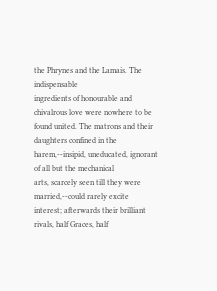the Phrynes and the Lamais. The indispensable
ingredients of honourable and chivalrous love were nowhere to be
found united. The matrons and their daughters confined in the
harem,--insipid, uneducated, ignorant of all but the mechanical
arts, scarcely seen till they were married,--could rarely excite
interest; afterwards their brilliant rivals, half Graces, half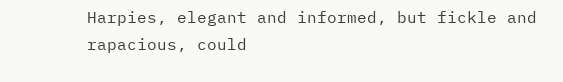Harpies, elegant and informed, but fickle and rapacious, could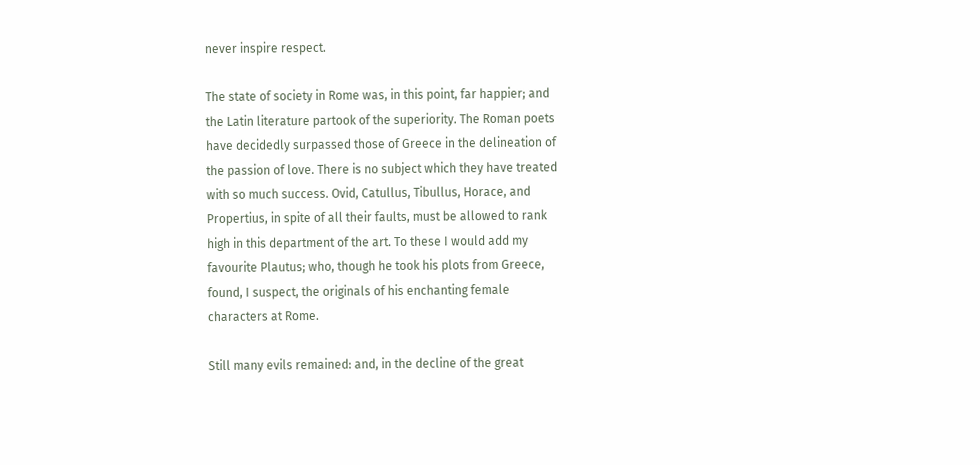never inspire respect.

The state of society in Rome was, in this point, far happier; and
the Latin literature partook of the superiority. The Roman poets
have decidedly surpassed those of Greece in the delineation of
the passion of love. There is no subject which they have treated
with so much success. Ovid, Catullus, Tibullus, Horace, and
Propertius, in spite of all their faults, must be allowed to rank
high in this department of the art. To these I would add my
favourite Plautus; who, though he took his plots from Greece,
found, I suspect, the originals of his enchanting female
characters at Rome.

Still many evils remained: and, in the decline of the great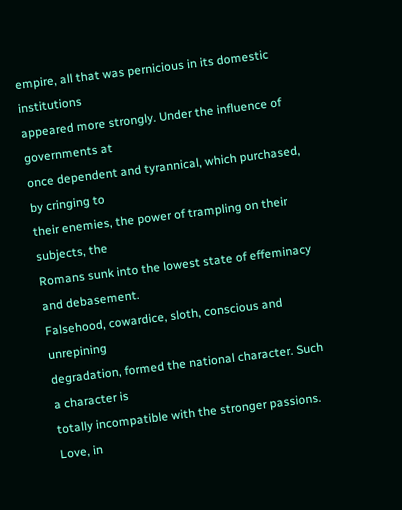empire, all that was pernicious in its domestic institutions
appeared more strongly. Under the influence of governments at
once dependent and tyrannical, which purchased, by cringing to
their enemies, the power of trampling on their subjects, the
Romans sunk into the lowest state of effeminacy and debasement.
Falsehood, cowardice, sloth, conscious and unrepining
degradation, formed the national character. Such a character is
totally incompatible with the stronger passions. Love, in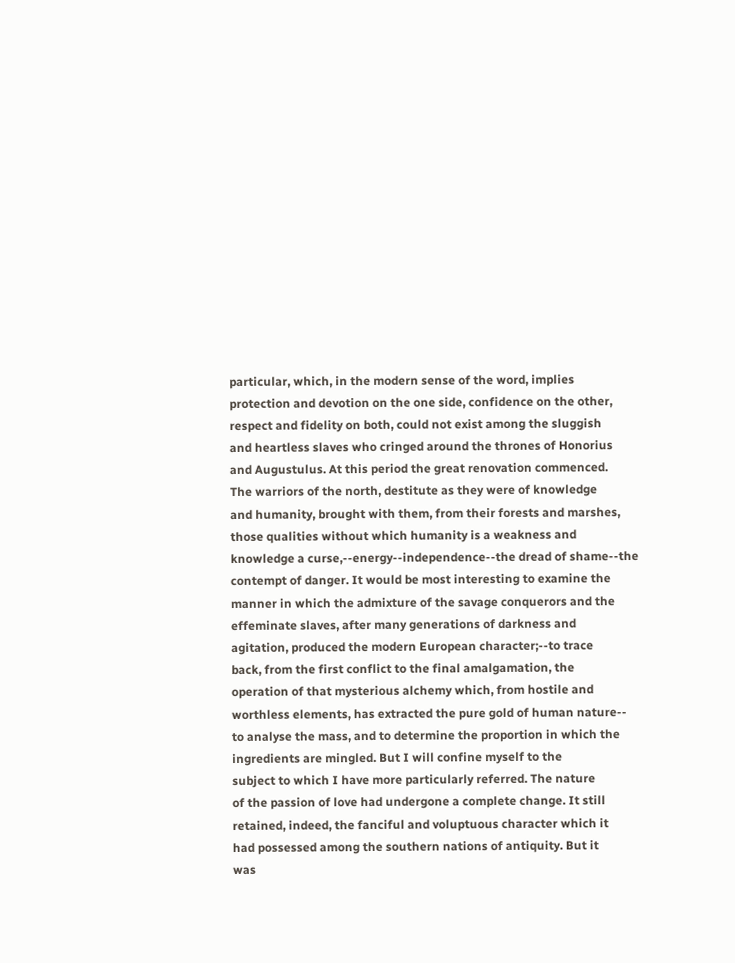particular, which, in the modern sense of the word, implies
protection and devotion on the one side, confidence on the other,
respect and fidelity on both, could not exist among the sluggish
and heartless slaves who cringed around the thrones of Honorius
and Augustulus. At this period the great renovation commenced.
The warriors of the north, destitute as they were of knowledge
and humanity, brought with them, from their forests and marshes,
those qualities without which humanity is a weakness and
knowledge a curse,--energy--independence--the dread of shame--the
contempt of danger. It would be most interesting to examine the
manner in which the admixture of the savage conquerors and the
effeminate slaves, after many generations of darkness and
agitation, produced the modern European character;--to trace
back, from the first conflict to the final amalgamation, the
operation of that mysterious alchemy which, from hostile and
worthless elements, has extracted the pure gold of human nature--
to analyse the mass, and to determine the proportion in which the
ingredients are mingled. But I will confine myself to the
subject to which I have more particularly referred. The nature
of the passion of love had undergone a complete change. It still
retained, indeed, the fanciful and voluptuous character which it
had possessed among the southern nations of antiquity. But it
was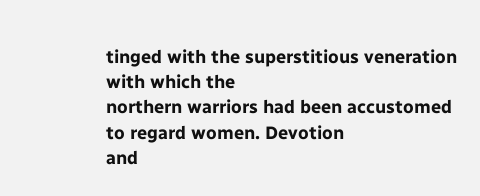tinged with the superstitious veneration with which the
northern warriors had been accustomed to regard women. Devotion
and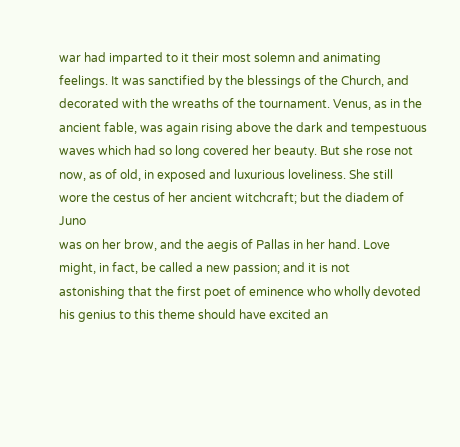war had imparted to it their most solemn and animating
feelings. It was sanctified by the blessings of the Church, and
decorated with the wreaths of the tournament. Venus, as in the
ancient fable, was again rising above the dark and tempestuous
waves which had so long covered her beauty. But she rose not
now, as of old, in exposed and luxurious loveliness. She still
wore the cestus of her ancient witchcraft; but the diadem of Juno
was on her brow, and the aegis of Pallas in her hand. Love
might, in fact, be called a new passion; and it is not
astonishing that the first poet of eminence who wholly devoted
his genius to this theme should have excited an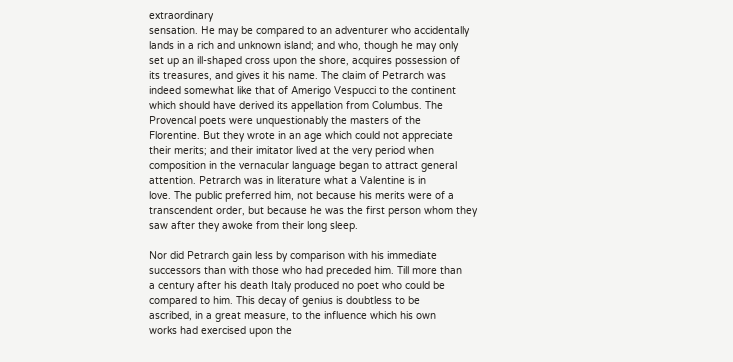extraordinary
sensation. He may be compared to an adventurer who accidentally
lands in a rich and unknown island; and who, though he may only
set up an ill-shaped cross upon the shore, acquires possession of
its treasures, and gives it his name. The claim of Petrarch was
indeed somewhat like that of Amerigo Vespucci to the continent
which should have derived its appellation from Columbus. The
Provencal poets were unquestionably the masters of the
Florentine. But they wrote in an age which could not appreciate
their merits; and their imitator lived at the very period when
composition in the vernacular language began to attract general
attention. Petrarch was in literature what a Valentine is in
love. The public preferred him, not because his merits were of a
transcendent order, but because he was the first person whom they
saw after they awoke from their long sleep.

Nor did Petrarch gain less by comparison with his immediate
successors than with those who had preceded him. Till more than
a century after his death Italy produced no poet who could be
compared to him. This decay of genius is doubtless to be
ascribed, in a great measure, to the influence which his own
works had exercised upon the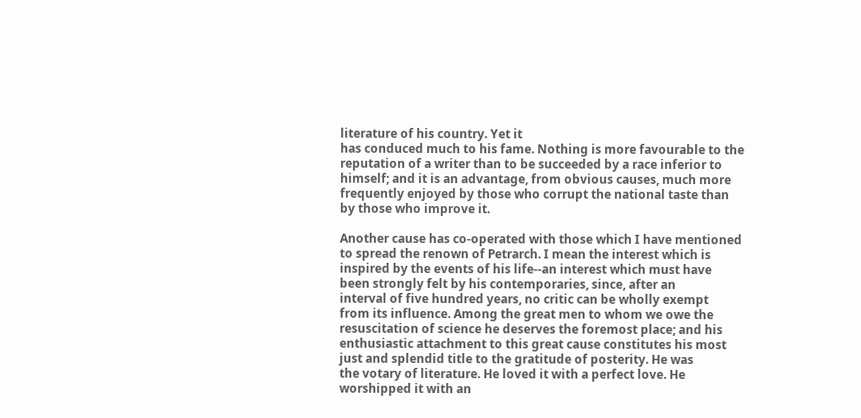literature of his country. Yet it
has conduced much to his fame. Nothing is more favourable to the
reputation of a writer than to be succeeded by a race inferior to
himself; and it is an advantage, from obvious causes, much more
frequently enjoyed by those who corrupt the national taste than
by those who improve it.

Another cause has co-operated with those which I have mentioned
to spread the renown of Petrarch. I mean the interest which is
inspired by the events of his life--an interest which must have
been strongly felt by his contemporaries, since, after an
interval of five hundred years, no critic can be wholly exempt
from its influence. Among the great men to whom we owe the
resuscitation of science he deserves the foremost place; and his
enthusiastic attachment to this great cause constitutes his most
just and splendid title to the gratitude of posterity. He was
the votary of literature. He loved it with a perfect love. He
worshipped it with an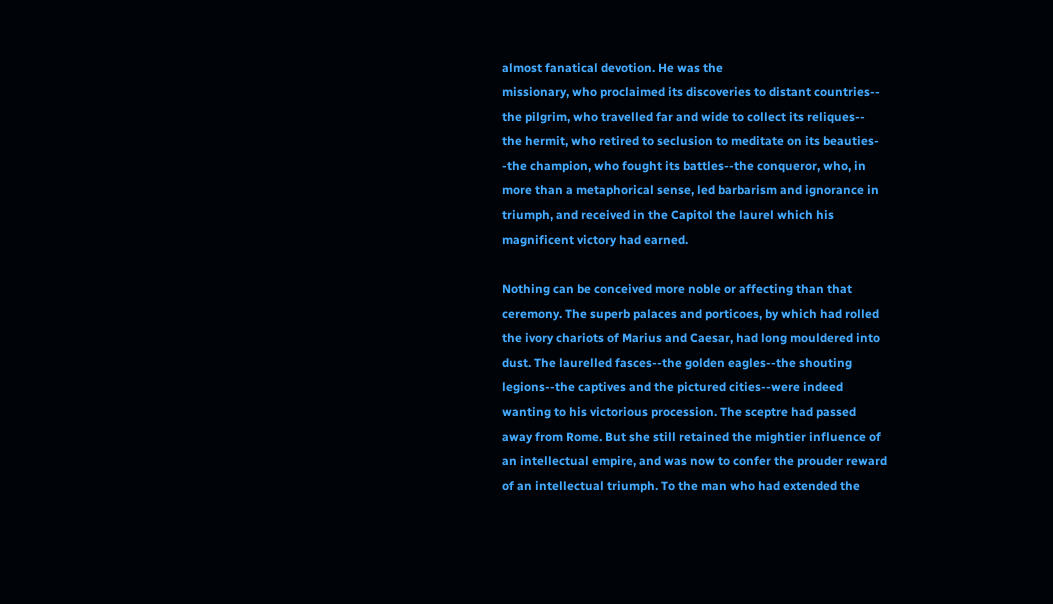almost fanatical devotion. He was the
missionary, who proclaimed its discoveries to distant countries--
the pilgrim, who travelled far and wide to collect its reliques--
the hermit, who retired to seclusion to meditate on its beauties-
-the champion, who fought its battles--the conqueror, who, in
more than a metaphorical sense, led barbarism and ignorance in
triumph, and received in the Capitol the laurel which his
magnificent victory had earned.

Nothing can be conceived more noble or affecting than that
ceremony. The superb palaces and porticoes, by which had rolled
the ivory chariots of Marius and Caesar, had long mouldered into
dust. The laurelled fasces--the golden eagles--the shouting
legions--the captives and the pictured cities--were indeed
wanting to his victorious procession. The sceptre had passed
away from Rome. But she still retained the mightier influence of
an intellectual empire, and was now to confer the prouder reward
of an intellectual triumph. To the man who had extended the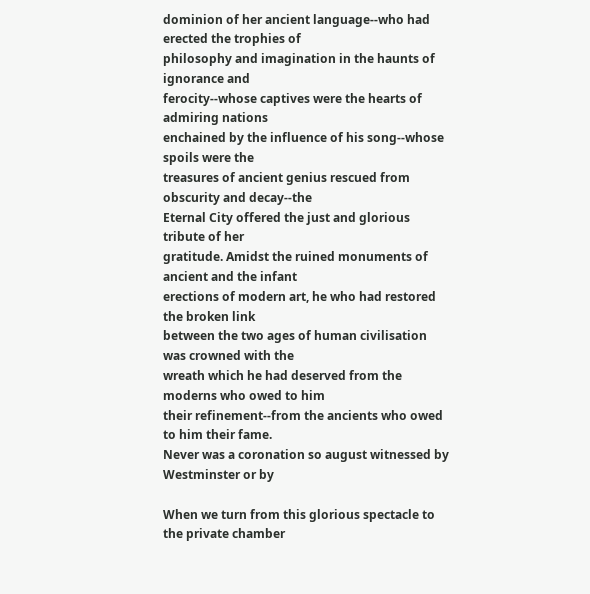dominion of her ancient language--who had erected the trophies of
philosophy and imagination in the haunts of ignorance and
ferocity--whose captives were the hearts of admiring nations
enchained by the influence of his song--whose spoils were the
treasures of ancient genius rescued from obscurity and decay--the
Eternal City offered the just and glorious tribute of her
gratitude. Amidst the ruined monuments of ancient and the infant
erections of modern art, he who had restored the broken link
between the two ages of human civilisation was crowned with the
wreath which he had deserved from the moderns who owed to him
their refinement--from the ancients who owed to him their fame.
Never was a coronation so august witnessed by Westminster or by

When we turn from this glorious spectacle to the private chamber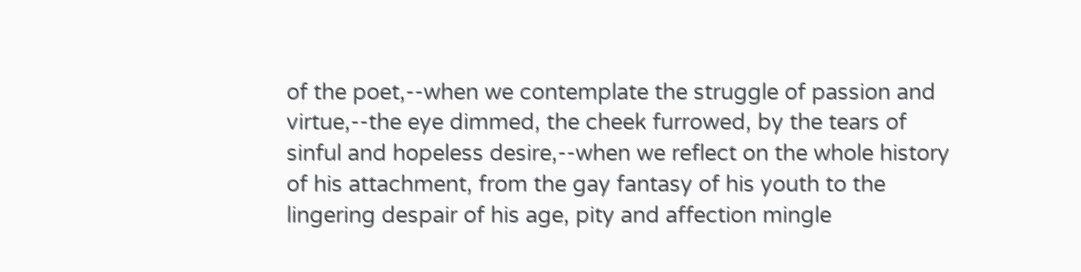of the poet,--when we contemplate the struggle of passion and
virtue,--the eye dimmed, the cheek furrowed, by the tears of
sinful and hopeless desire,--when we reflect on the whole history
of his attachment, from the gay fantasy of his youth to the
lingering despair of his age, pity and affection mingle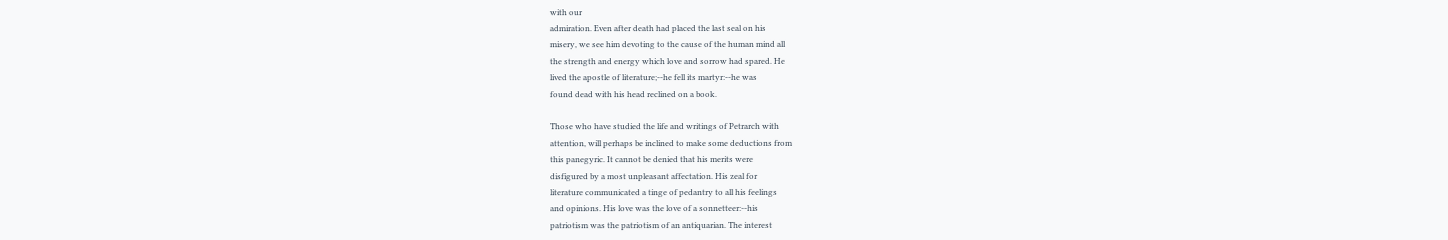with our
admiration. Even after death had placed the last seal on his
misery, we see him devoting to the cause of the human mind all
the strength and energy which love and sorrow had spared. He
lived the apostle of literature;--he fell its martyr:--he was
found dead with his head reclined on a book.

Those who have studied the life and writings of Petrarch with
attention, will perhaps be inclined to make some deductions from
this panegyric. It cannot be denied that his merits were
disfigured by a most unpleasant affectation. His zeal for
literature communicated a tinge of pedantry to all his feelings
and opinions. His love was the love of a sonnetteer:--his
patriotism was the patriotism of an antiquarian. The interest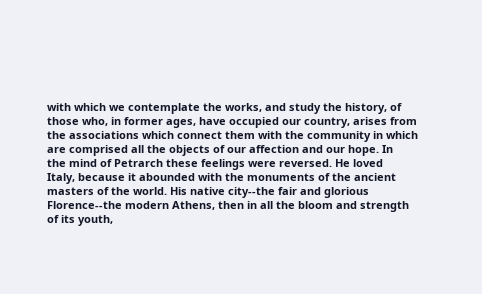with which we contemplate the works, and study the history, of
those who, in former ages, have occupied our country, arises from
the associations which connect them with the community in which
are comprised all the objects of our affection and our hope. In
the mind of Petrarch these feelings were reversed. He loved
Italy, because it abounded with the monuments of the ancient
masters of the world. His native city--the fair and glorious
Florence--the modern Athens, then in all the bloom and strength
of its youth,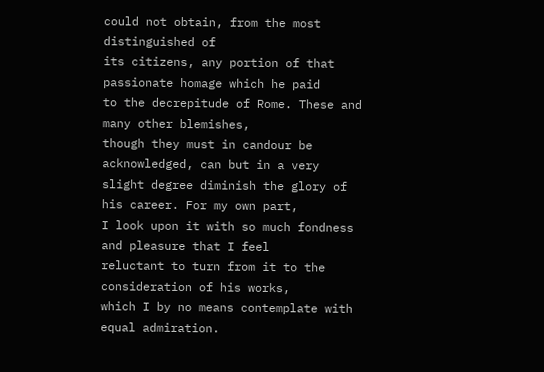could not obtain, from the most distinguished of
its citizens, any portion of that passionate homage which he paid
to the decrepitude of Rome. These and many other blemishes,
though they must in candour be acknowledged, can but in a very
slight degree diminish the glory of his career. For my own part,
I look upon it with so much fondness and pleasure that I feel
reluctant to turn from it to the consideration of his works,
which I by no means contemplate with equal admiration.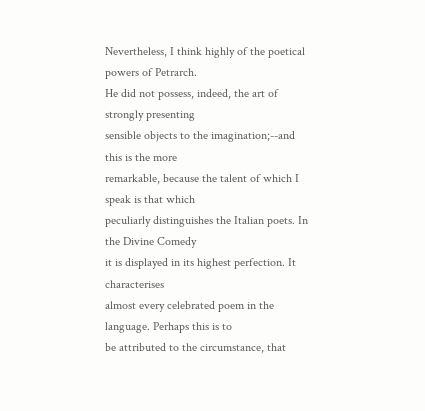Nevertheless, I think highly of the poetical powers of Petrarch.
He did not possess, indeed, the art of strongly presenting
sensible objects to the imagination;--and this is the more
remarkable, because the talent of which I speak is that which
peculiarly distinguishes the Italian poets. In the Divine Comedy
it is displayed in its highest perfection. It characterises
almost every celebrated poem in the language. Perhaps this is to
be attributed to the circumstance, that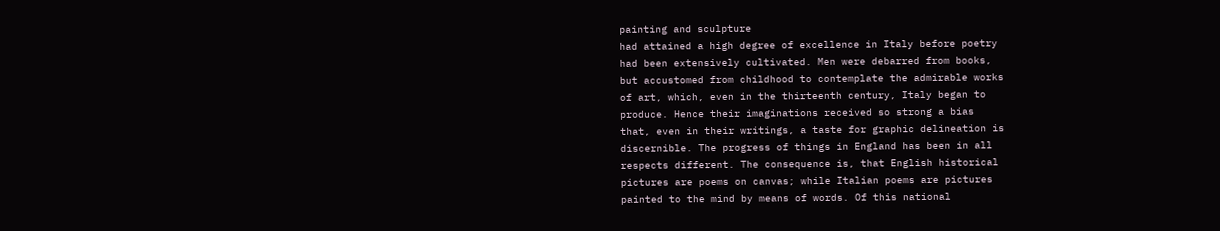painting and sculpture
had attained a high degree of excellence in Italy before poetry
had been extensively cultivated. Men were debarred from books,
but accustomed from childhood to contemplate the admirable works
of art, which, even in the thirteenth century, Italy began to
produce. Hence their imaginations received so strong a bias
that, even in their writings, a taste for graphic delineation is
discernible. The progress of things in England has been in all
respects different. The consequence is, that English historical
pictures are poems on canvas; while Italian poems are pictures
painted to the mind by means of words. Of this national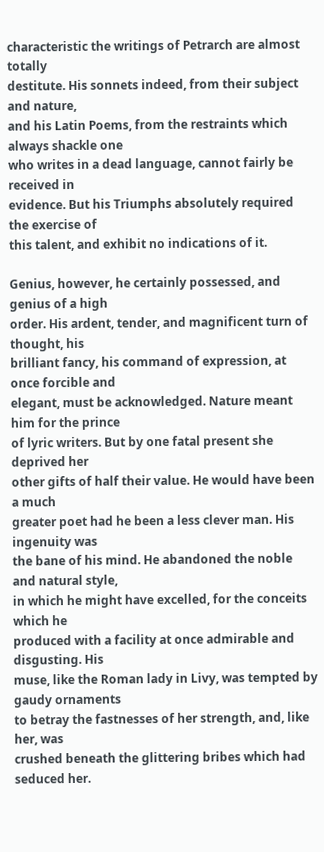characteristic the writings of Petrarch are almost totally
destitute. His sonnets indeed, from their subject and nature,
and his Latin Poems, from the restraints which always shackle one
who writes in a dead language, cannot fairly be received in
evidence. But his Triumphs absolutely required the exercise of
this talent, and exhibit no indications of it.

Genius, however, he certainly possessed, and genius of a high
order. His ardent, tender, and magnificent turn of thought, his
brilliant fancy, his command of expression, at once forcible and
elegant, must be acknowledged. Nature meant him for the prince
of lyric writers. But by one fatal present she deprived her
other gifts of half their value. He would have been a much
greater poet had he been a less clever man. His ingenuity was
the bane of his mind. He abandoned the noble and natural style,
in which he might have excelled, for the conceits which he
produced with a facility at once admirable and disgusting. His
muse, like the Roman lady in Livy, was tempted by gaudy ornaments
to betray the fastnesses of her strength, and, like her, was
crushed beneath the glittering bribes which had seduced her.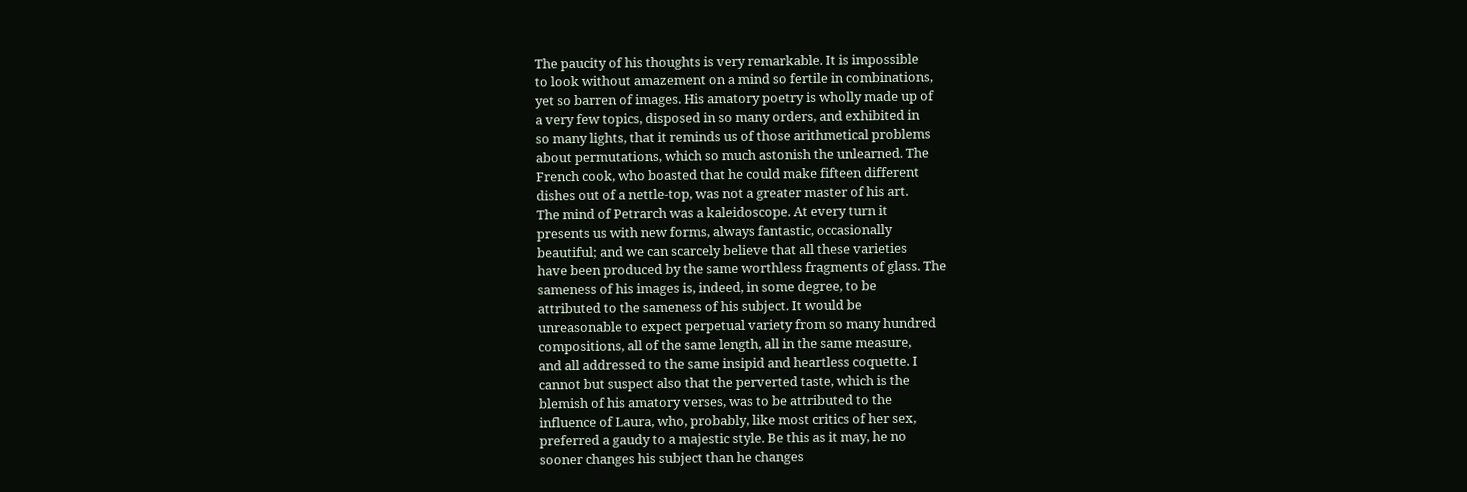The paucity of his thoughts is very remarkable. It is impossible
to look without amazement on a mind so fertile in combinations,
yet so barren of images. His amatory poetry is wholly made up of
a very few topics, disposed in so many orders, and exhibited in
so many lights, that it reminds us of those arithmetical problems
about permutations, which so much astonish the unlearned. The
French cook, who boasted that he could make fifteen different
dishes out of a nettle-top, was not a greater master of his art.
The mind of Petrarch was a kaleidoscope. At every turn it
presents us with new forms, always fantastic, occasionally
beautiful; and we can scarcely believe that all these varieties
have been produced by the same worthless fragments of glass. The
sameness of his images is, indeed, in some degree, to be
attributed to the sameness of his subject. It would be
unreasonable to expect perpetual variety from so many hundred
compositions, all of the same length, all in the same measure,
and all addressed to the same insipid and heartless coquette. I
cannot but suspect also that the perverted taste, which is the
blemish of his amatory verses, was to be attributed to the
influence of Laura, who, probably, like most critics of her sex,
preferred a gaudy to a majestic style. Be this as it may, he no
sooner changes his subject than he changes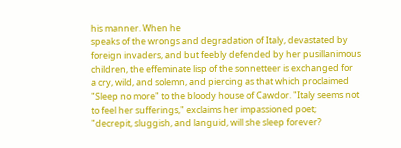his manner. When he
speaks of the wrongs and degradation of Italy, devastated by
foreign invaders, and but feebly defended by her pusillanimous
children, the effeminate lisp of the sonnetteer is exchanged for
a cry, wild, and solemn, and piercing as that which proclaimed
"Sleep no more" to the bloody house of Cawdor. "Italy seems not
to feel her sufferings," exclaims her impassioned poet;
"decrepit, sluggish, and languid, will she sleep forever?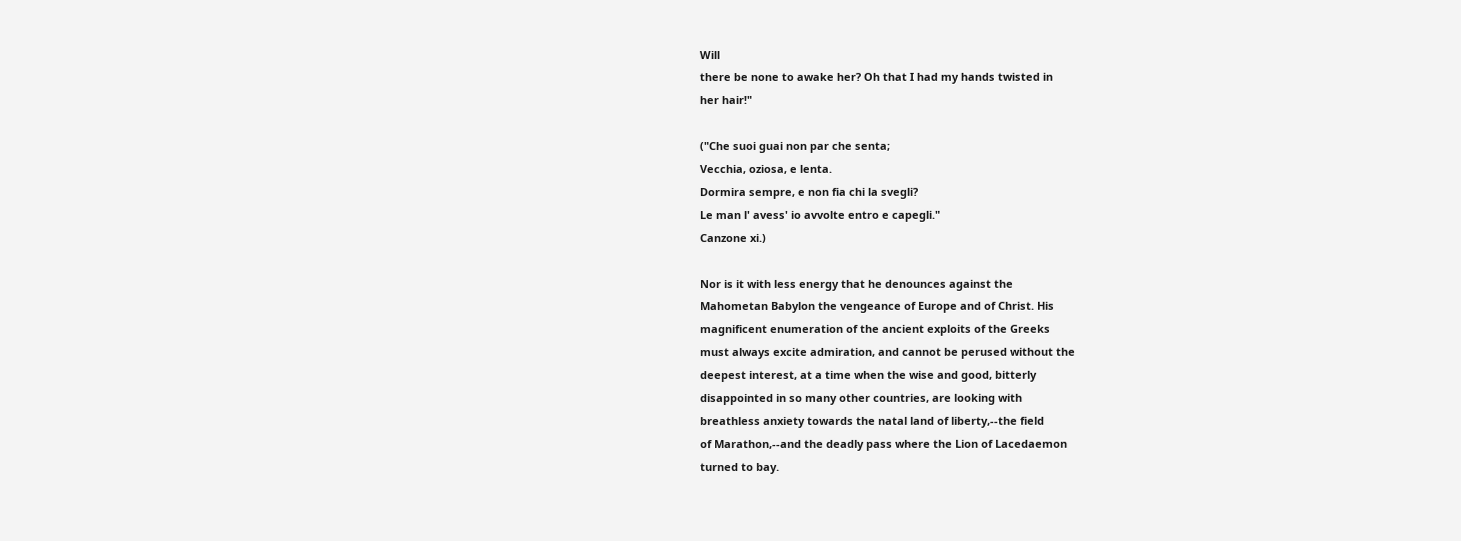Will
there be none to awake her? Oh that I had my hands twisted in
her hair!"

("Che suoi guai non par che senta;
Vecchia, oziosa, e lenta.
Dormira sempre, e non fia chi la svegli?
Le man l' avess' io avvolte entro e capegli."
Canzone xi.)

Nor is it with less energy that he denounces against the
Mahometan Babylon the vengeance of Europe and of Christ. His
magnificent enumeration of the ancient exploits of the Greeks
must always excite admiration, and cannot be perused without the
deepest interest, at a time when the wise and good, bitterly
disappointed in so many other countries, are looking with
breathless anxiety towards the natal land of liberty,--the field
of Marathon,--and the deadly pass where the Lion of Lacedaemon
turned to bay.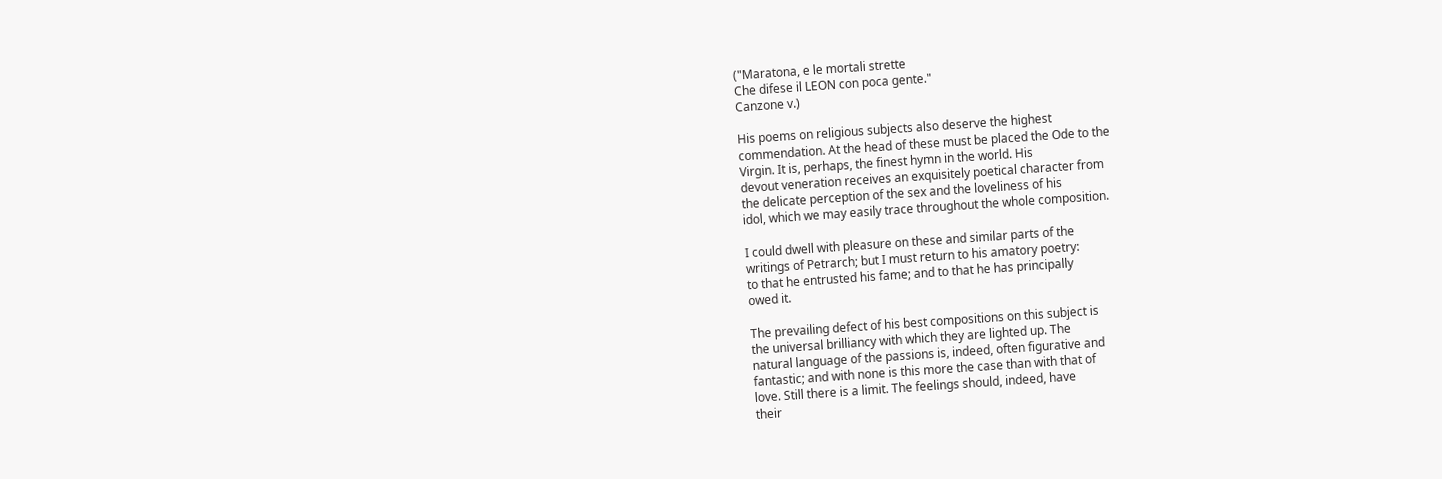("Maratona, e le mortali strette
Che difese il LEON con poca gente."
Canzone v.)

His poems on religious subjects also deserve the highest
commendation. At the head of these must be placed the Ode to the
Virgin. It is, perhaps, the finest hymn in the world. His
devout veneration receives an exquisitely poetical character from
the delicate perception of the sex and the loveliness of his
idol, which we may easily trace throughout the whole composition.

I could dwell with pleasure on these and similar parts of the
writings of Petrarch; but I must return to his amatory poetry:
to that he entrusted his fame; and to that he has principally
owed it.

The prevailing defect of his best compositions on this subject is
the universal brilliancy with which they are lighted up. The
natural language of the passions is, indeed, often figurative and
fantastic; and with none is this more the case than with that of
love. Still there is a limit. The feelings should, indeed, have
their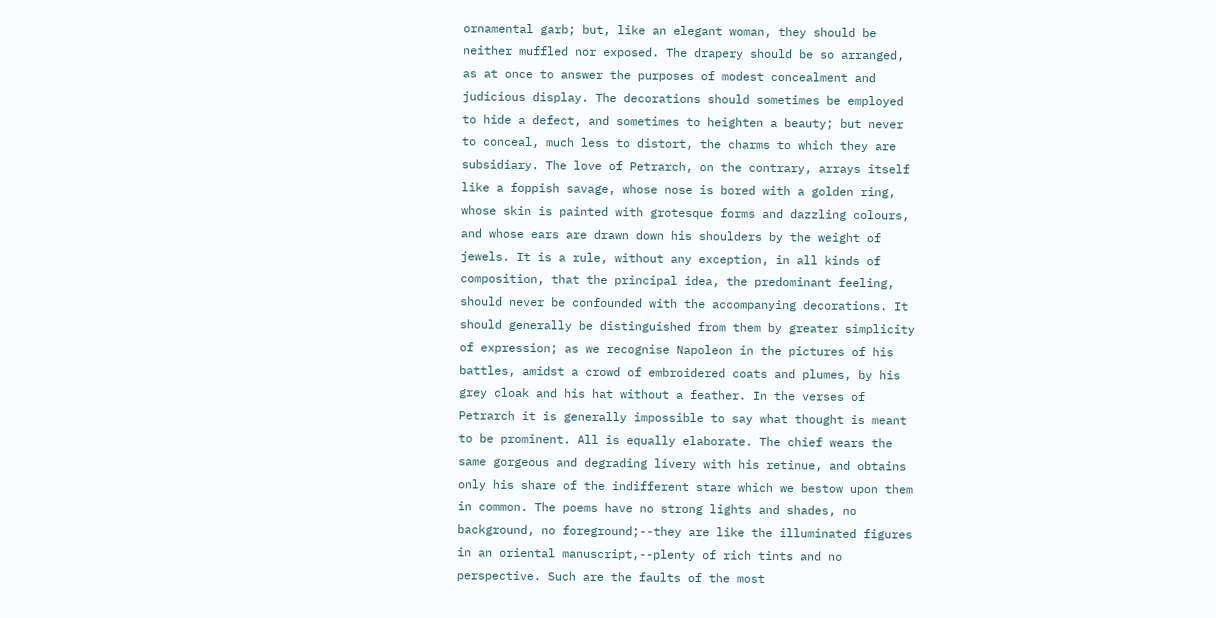ornamental garb; but, like an elegant woman, they should be
neither muffled nor exposed. The drapery should be so arranged,
as at once to answer the purposes of modest concealment and
judicious display. The decorations should sometimes be employed
to hide a defect, and sometimes to heighten a beauty; but never
to conceal, much less to distort, the charms to which they are
subsidiary. The love of Petrarch, on the contrary, arrays itself
like a foppish savage, whose nose is bored with a golden ring,
whose skin is painted with grotesque forms and dazzling colours,
and whose ears are drawn down his shoulders by the weight of
jewels. It is a rule, without any exception, in all kinds of
composition, that the principal idea, the predominant feeling,
should never be confounded with the accompanying decorations. It
should generally be distinguished from them by greater simplicity
of expression; as we recognise Napoleon in the pictures of his
battles, amidst a crowd of embroidered coats and plumes, by his
grey cloak and his hat without a feather. In the verses of
Petrarch it is generally impossible to say what thought is meant
to be prominent. All is equally elaborate. The chief wears the
same gorgeous and degrading livery with his retinue, and obtains
only his share of the indifferent stare which we bestow upon them
in common. The poems have no strong lights and shades, no
background, no foreground;--they are like the illuminated figures
in an oriental manuscript,--plenty of rich tints and no
perspective. Such are the faults of the most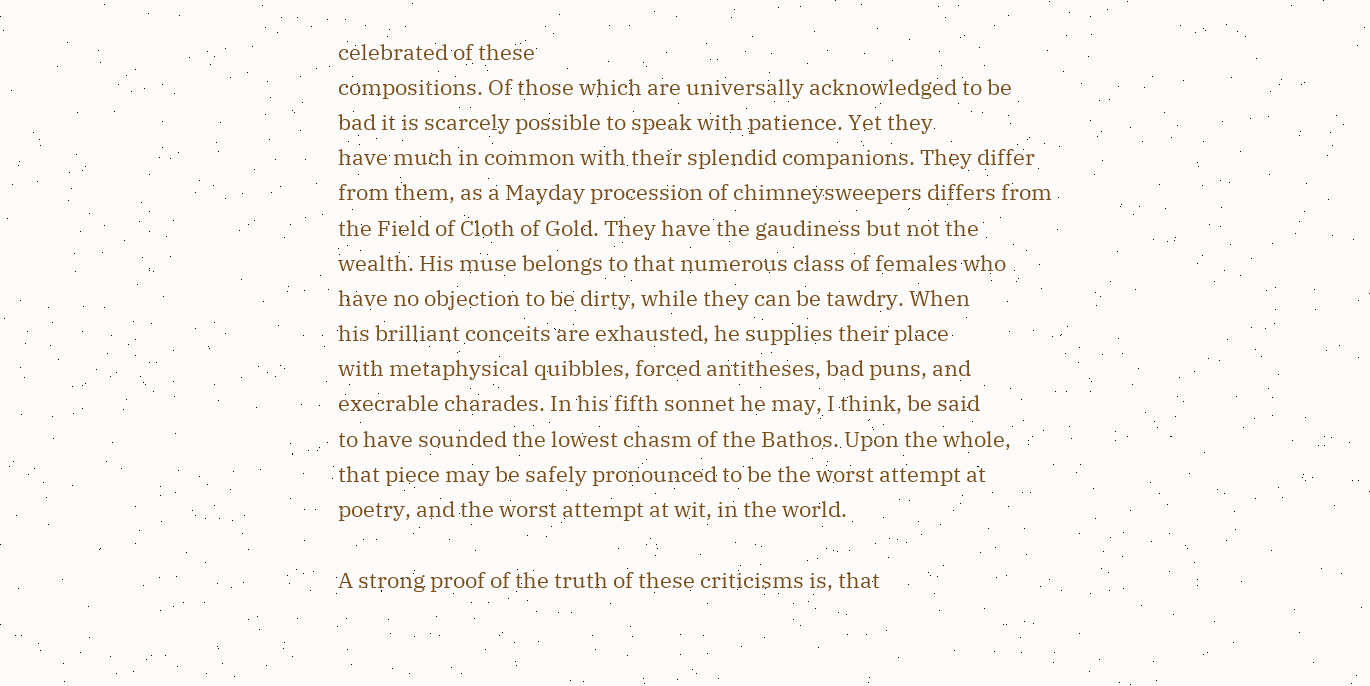celebrated of these
compositions. Of those which are universally acknowledged to be
bad it is scarcely possible to speak with patience. Yet they
have much in common with their splendid companions. They differ
from them, as a Mayday procession of chimneysweepers differs from
the Field of Cloth of Gold. They have the gaudiness but not the
wealth. His muse belongs to that numerous class of females who
have no objection to be dirty, while they can be tawdry. When
his brilliant conceits are exhausted, he supplies their place
with metaphysical quibbles, forced antitheses, bad puns, and
execrable charades. In his fifth sonnet he may, I think, be said
to have sounded the lowest chasm of the Bathos. Upon the whole,
that piece may be safely pronounced to be the worst attempt at
poetry, and the worst attempt at wit, in the world.

A strong proof of the truth of these criticisms is, that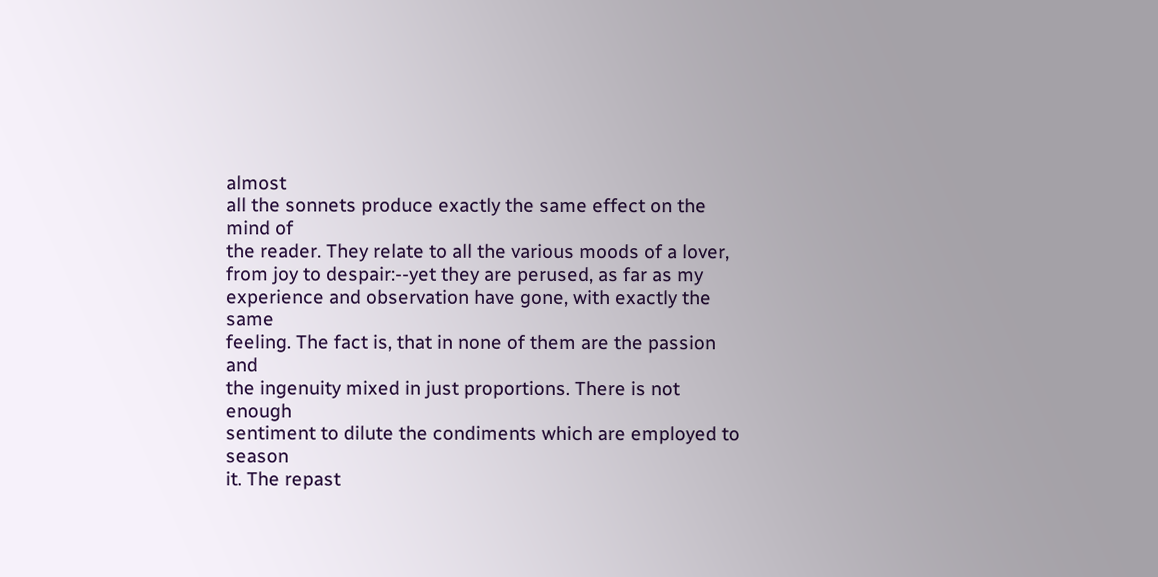almost
all the sonnets produce exactly the same effect on the mind of
the reader. They relate to all the various moods of a lover,
from joy to despair:--yet they are perused, as far as my
experience and observation have gone, with exactly the same
feeling. The fact is, that in none of them are the passion and
the ingenuity mixed in just proportions. There is not enough
sentiment to dilute the condiments which are employed to season
it. The repast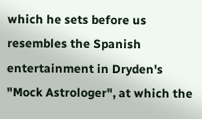which he sets before us resembles the Spanish
entertainment in Dryden's "Mock Astrologer", at which the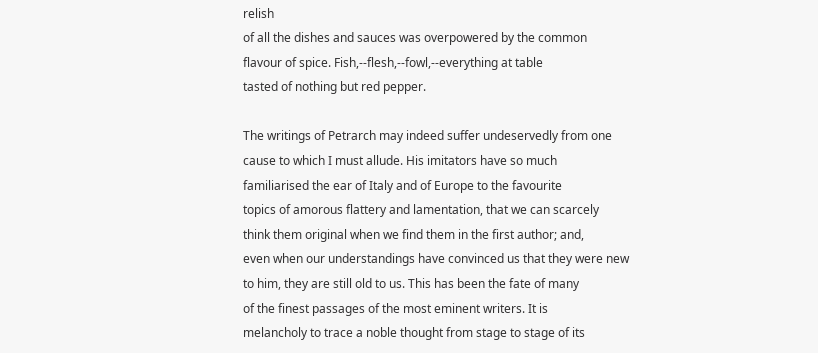relish
of all the dishes and sauces was overpowered by the common
flavour of spice. Fish,--flesh,--fowl,--everything at table
tasted of nothing but red pepper.

The writings of Petrarch may indeed suffer undeservedly from one
cause to which I must allude. His imitators have so much
familiarised the ear of Italy and of Europe to the favourite
topics of amorous flattery and lamentation, that we can scarcely
think them original when we find them in the first author; and,
even when our understandings have convinced us that they were new
to him, they are still old to us. This has been the fate of many
of the finest passages of the most eminent writers. It is
melancholy to trace a noble thought from stage to stage of its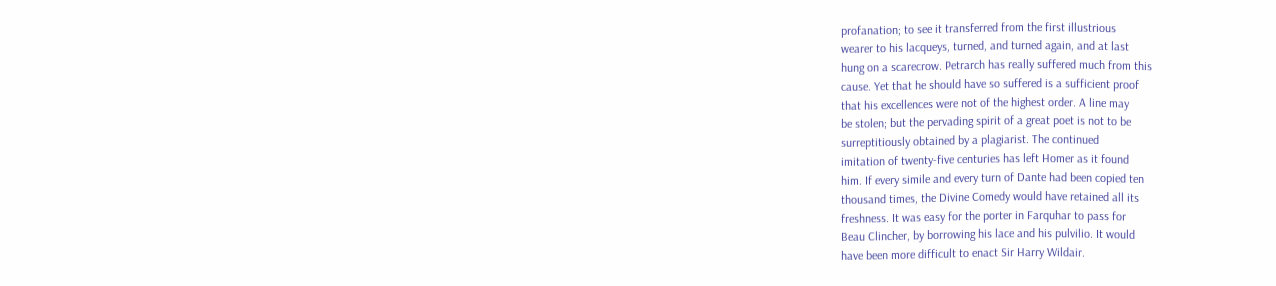profanation; to see it transferred from the first illustrious
wearer to his lacqueys, turned, and turned again, and at last
hung on a scarecrow. Petrarch has really suffered much from this
cause. Yet that he should have so suffered is a sufficient proof
that his excellences were not of the highest order. A line may
be stolen; but the pervading spirit of a great poet is not to be
surreptitiously obtained by a plagiarist. The continued
imitation of twenty-five centuries has left Homer as it found
him. If every simile and every turn of Dante had been copied ten
thousand times, the Divine Comedy would have retained all its
freshness. It was easy for the porter in Farquhar to pass for
Beau Clincher, by borrowing his lace and his pulvilio. It would
have been more difficult to enact Sir Harry Wildair.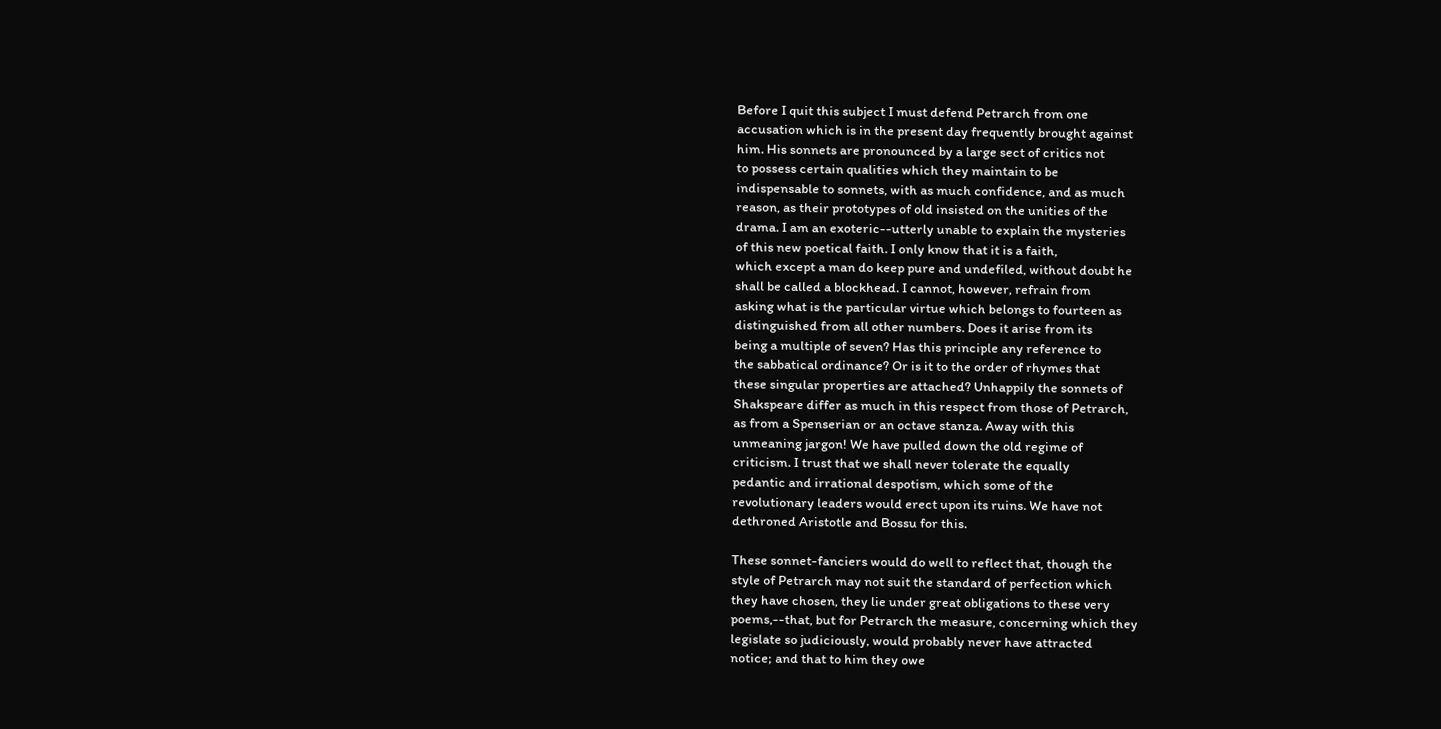Before I quit this subject I must defend Petrarch from one
accusation which is in the present day frequently brought against
him. His sonnets are pronounced by a large sect of critics not
to possess certain qualities which they maintain to be
indispensable to sonnets, with as much confidence, and as much
reason, as their prototypes of old insisted on the unities of the
drama. I am an exoteric--utterly unable to explain the mysteries
of this new poetical faith. I only know that it is a faith,
which except a man do keep pure and undefiled, without doubt he
shall be called a blockhead. I cannot, however, refrain from
asking what is the particular virtue which belongs to fourteen as
distinguished from all other numbers. Does it arise from its
being a multiple of seven? Has this principle any reference to
the sabbatical ordinance? Or is it to the order of rhymes that
these singular properties are attached? Unhappily the sonnets of
Shakspeare differ as much in this respect from those of Petrarch,
as from a Spenserian or an octave stanza. Away with this
unmeaning jargon! We have pulled down the old regime of
criticism. I trust that we shall never tolerate the equally
pedantic and irrational despotism, which some of the
revolutionary leaders would erect upon its ruins. We have not
dethroned Aristotle and Bossu for this.

These sonnet-fanciers would do well to reflect that, though the
style of Petrarch may not suit the standard of perfection which
they have chosen, they lie under great obligations to these very
poems,--that, but for Petrarch the measure, concerning which they
legislate so judiciously, would probably never have attracted
notice; and that to him they owe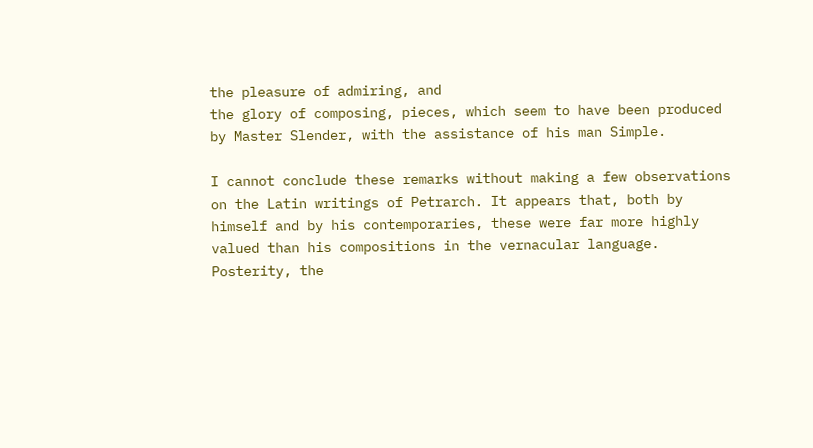the pleasure of admiring, and
the glory of composing, pieces, which seem to have been produced
by Master Slender, with the assistance of his man Simple.

I cannot conclude these remarks without making a few observations
on the Latin writings of Petrarch. It appears that, both by
himself and by his contemporaries, these were far more highly
valued than his compositions in the vernacular language.
Posterity, the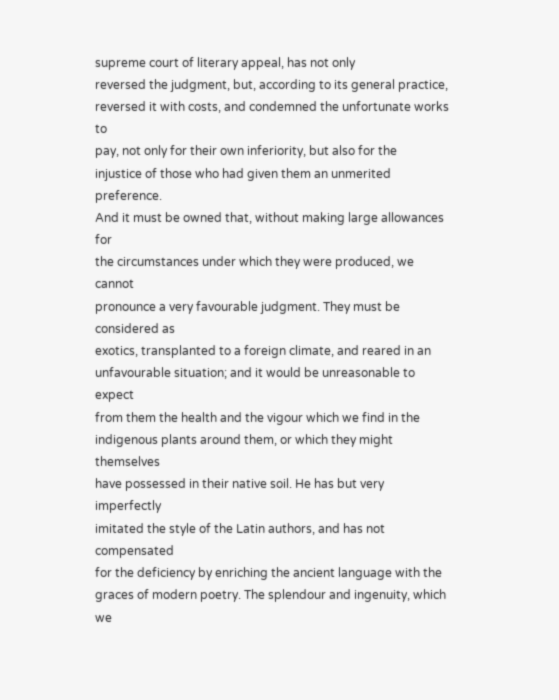supreme court of literary appeal, has not only
reversed the judgment, but, according to its general practice,
reversed it with costs, and condemned the unfortunate works to
pay, not only for their own inferiority, but also for the
injustice of those who had given them an unmerited preference.
And it must be owned that, without making large allowances for
the circumstances under which they were produced, we cannot
pronounce a very favourable judgment. They must be considered as
exotics, transplanted to a foreign climate, and reared in an
unfavourable situation; and it would be unreasonable to expect
from them the health and the vigour which we find in the
indigenous plants around them, or which they might themselves
have possessed in their native soil. He has but very imperfectly
imitated the style of the Latin authors, and has not compensated
for the deficiency by enriching the ancient language with the
graces of modern poetry. The splendour and ingenuity, which we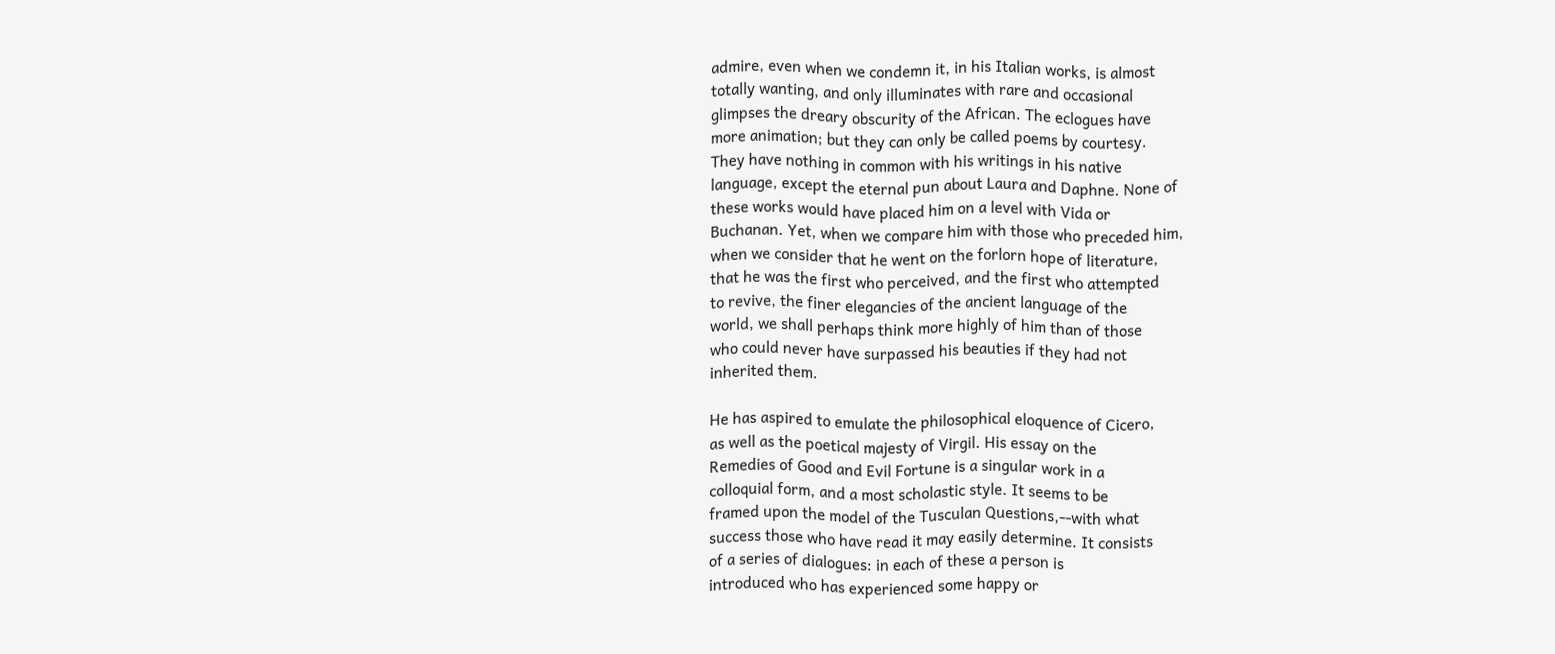admire, even when we condemn it, in his Italian works, is almost
totally wanting, and only illuminates with rare and occasional
glimpses the dreary obscurity of the African. The eclogues have
more animation; but they can only be called poems by courtesy.
They have nothing in common with his writings in his native
language, except the eternal pun about Laura and Daphne. None of
these works would have placed him on a level with Vida or
Buchanan. Yet, when we compare him with those who preceded him,
when we consider that he went on the forlorn hope of literature,
that he was the first who perceived, and the first who attempted
to revive, the finer elegancies of the ancient language of the
world, we shall perhaps think more highly of him than of those
who could never have surpassed his beauties if they had not
inherited them.

He has aspired to emulate the philosophical eloquence of Cicero,
as well as the poetical majesty of Virgil. His essay on the
Remedies of Good and Evil Fortune is a singular work in a
colloquial form, and a most scholastic style. It seems to be
framed upon the model of the Tusculan Questions,--with what
success those who have read it may easily determine. It consists
of a series of dialogues: in each of these a person is
introduced who has experienced some happy or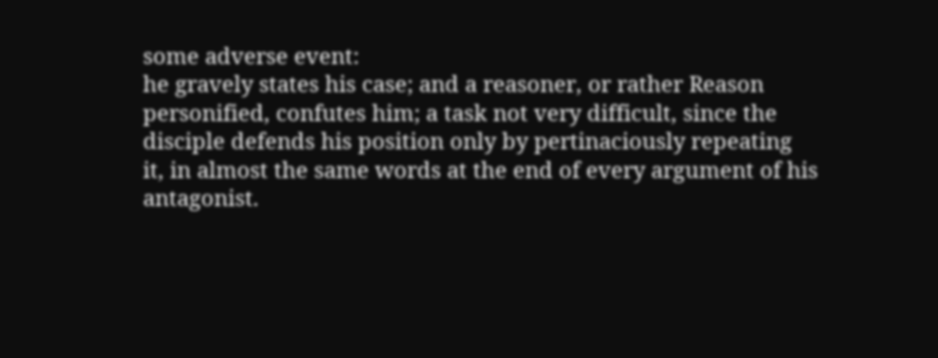some adverse event:
he gravely states his case; and a reasoner, or rather Reason
personified, confutes him; a task not very difficult, since the
disciple defends his position only by pertinaciously repeating
it, in almost the same words at the end of every argument of his
antagonist.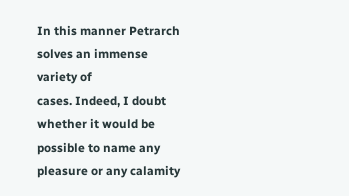In this manner Petrarch solves an immense variety of
cases. Indeed, I doubt whether it would be possible to name any
pleasure or any calamity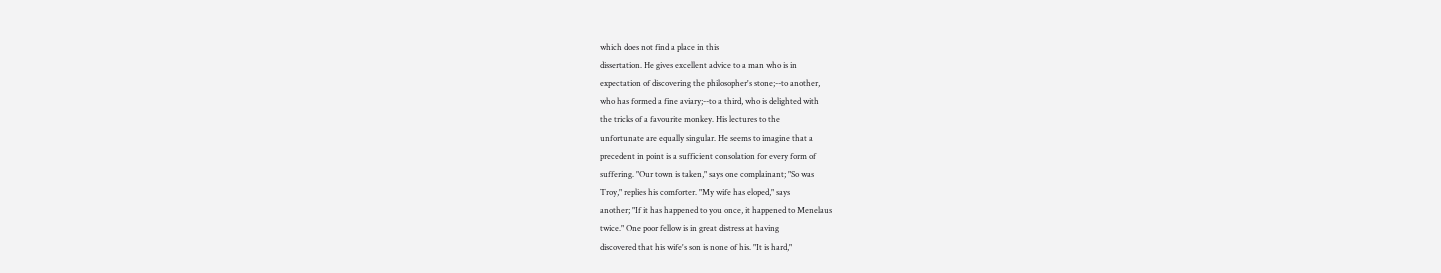which does not find a place in this
dissertation. He gives excellent advice to a man who is in
expectation of discovering the philosopher's stone;--to another,
who has formed a fine aviary;--to a third, who is delighted with
the tricks of a favourite monkey. His lectures to the
unfortunate are equally singular. He seems to imagine that a
precedent in point is a sufficient consolation for every form of
suffering. "Our town is taken," says one complainant; "So was
Troy," replies his comforter. "My wife has eloped," says
another; "If it has happened to you once, it happened to Menelaus
twice." One poor fellow is in great distress at having
discovered that his wife's son is none of his. "It is hard,"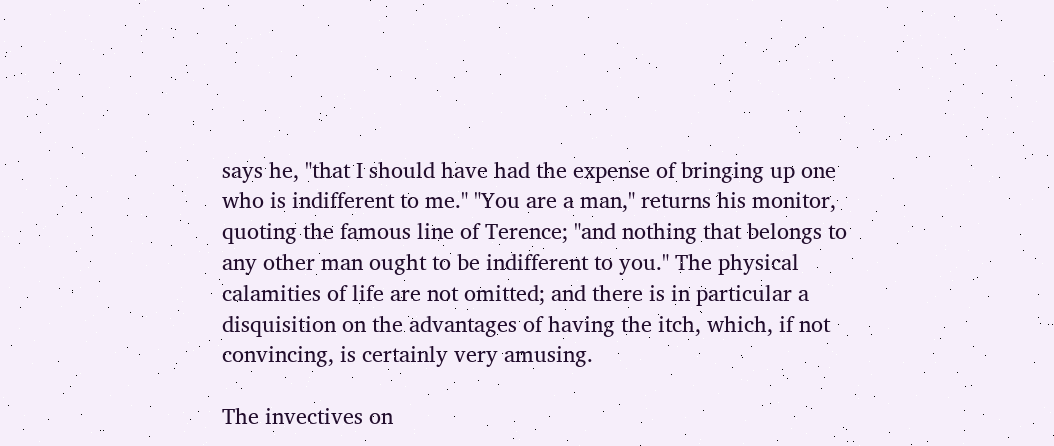says he, "that I should have had the expense of bringing up one
who is indifferent to me." "You are a man," returns his monitor,
quoting the famous line of Terence; "and nothing that belongs to
any other man ought to be indifferent to you." The physical
calamities of life are not omitted; and there is in particular a
disquisition on the advantages of having the itch, which, if not
convincing, is certainly very amusing.

The invectives on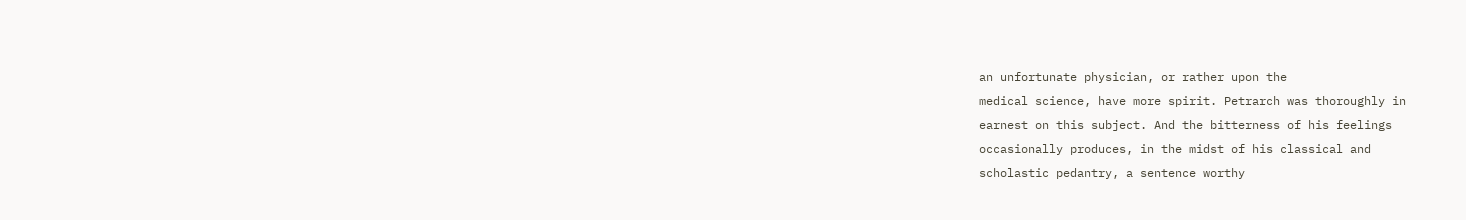an unfortunate physician, or rather upon the
medical science, have more spirit. Petrarch was thoroughly in
earnest on this subject. And the bitterness of his feelings
occasionally produces, in the midst of his classical and
scholastic pedantry, a sentence worthy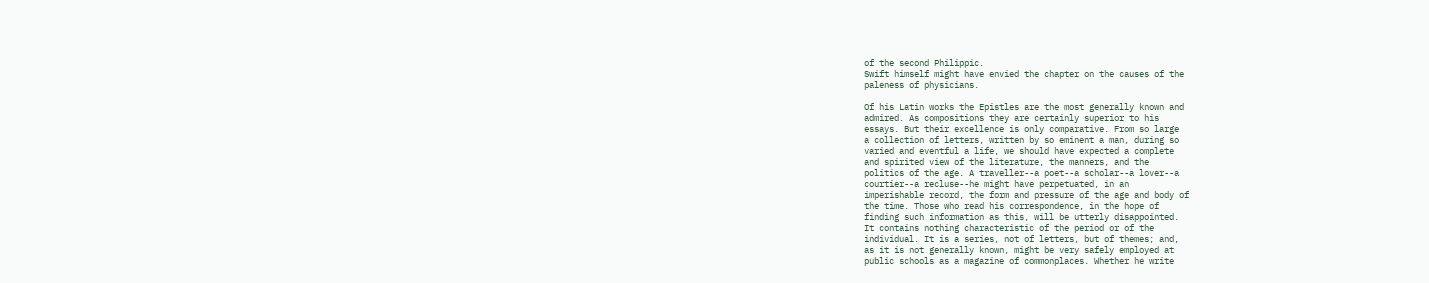of the second Philippic.
Swift himself might have envied the chapter on the causes of the
paleness of physicians.

Of his Latin works the Epistles are the most generally known and
admired. As compositions they are certainly superior to his
essays. But their excellence is only comparative. From so large
a collection of letters, written by so eminent a man, during so
varied and eventful a life, we should have expected a complete
and spirited view of the literature, the manners, and the
politics of the age. A traveller--a poet--a scholar--a lover--a
courtier--a recluse--he might have perpetuated, in an
imperishable record, the form and pressure of the age and body of
the time. Those who read his correspondence, in the hope of
finding such information as this, will be utterly disappointed.
It contains nothing characteristic of the period or of the
individual. It is a series, not of letters, but of themes; and,
as it is not generally known, might be very safely employed at
public schools as a magazine of commonplaces. Whether he write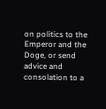on politics to the Emperor and the Doge, or send advice and
consolation to a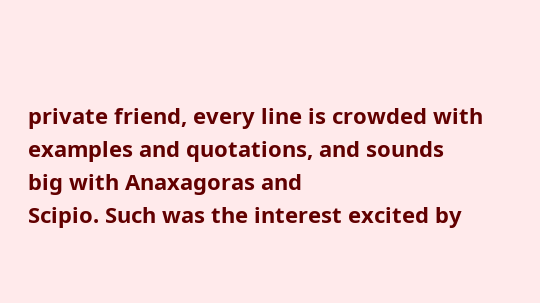private friend, every line is crowded with
examples and quotations, and sounds big with Anaxagoras and
Scipio. Such was the interest excited by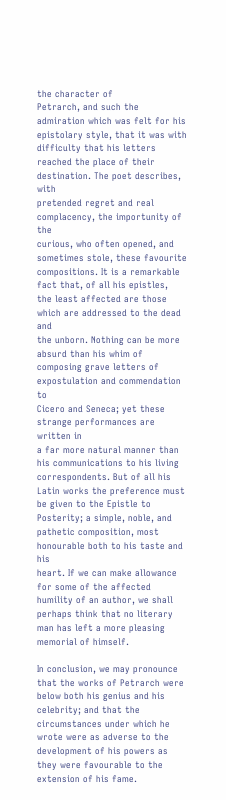the character of
Petrarch, and such the admiration which was felt for his
epistolary style, that it was with difficulty that his letters
reached the place of their destination. The poet describes, with
pretended regret and real complacency, the importunity of the
curious, who often opened, and sometimes stole, these favourite
compositions. It is a remarkable fact that, of all his epistles,
the least affected are those which are addressed to the dead and
the unborn. Nothing can be more absurd than his whim of
composing grave letters of expostulation and commendation to
Cicero and Seneca; yet these strange performances are written in
a far more natural manner than his communications to his living
correspondents. But of all his Latin works the preference must
be given to the Epistle to Posterity; a simple, noble, and
pathetic composition, most honourable both to his taste and his
heart. If we can make allowance for some of the affected
humility of an author, we shall perhaps think that no literary
man has left a more pleasing memorial of himself.

In conclusion, we may pronounce that the works of Petrarch were
below both his genius and his celebrity; and that the
circumstances under which he wrote were as adverse to the
development of his powers as they were favourable to the
extension of his fame.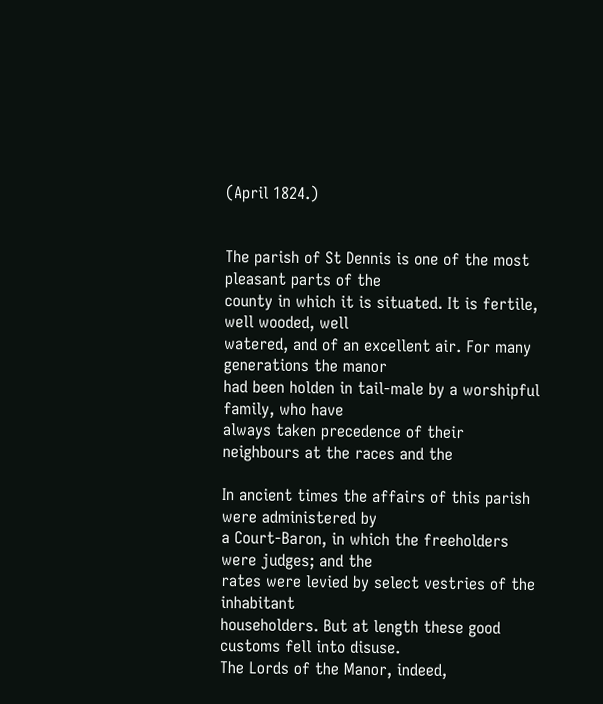(April 1824.)


The parish of St Dennis is one of the most pleasant parts of the
county in which it is situated. It is fertile, well wooded, well
watered, and of an excellent air. For many generations the manor
had been holden in tail-male by a worshipful family, who have
always taken precedence of their neighbours at the races and the

In ancient times the affairs of this parish were administered by
a Court-Baron, in which the freeholders were judges; and the
rates were levied by select vestries of the inhabitant
householders. But at length these good customs fell into disuse.
The Lords of the Manor, indeed,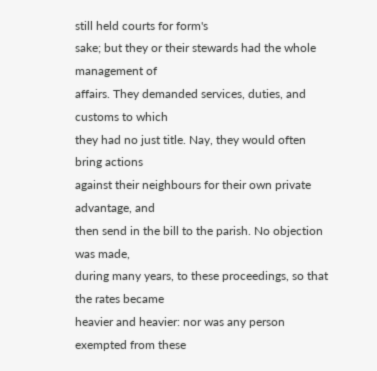still held courts for form's
sake; but they or their stewards had the whole management of
affairs. They demanded services, duties, and customs to which
they had no just title. Nay, they would often bring actions
against their neighbours for their own private advantage, and
then send in the bill to the parish. No objection was made,
during many years, to these proceedings, so that the rates became
heavier and heavier: nor was any person exempted from these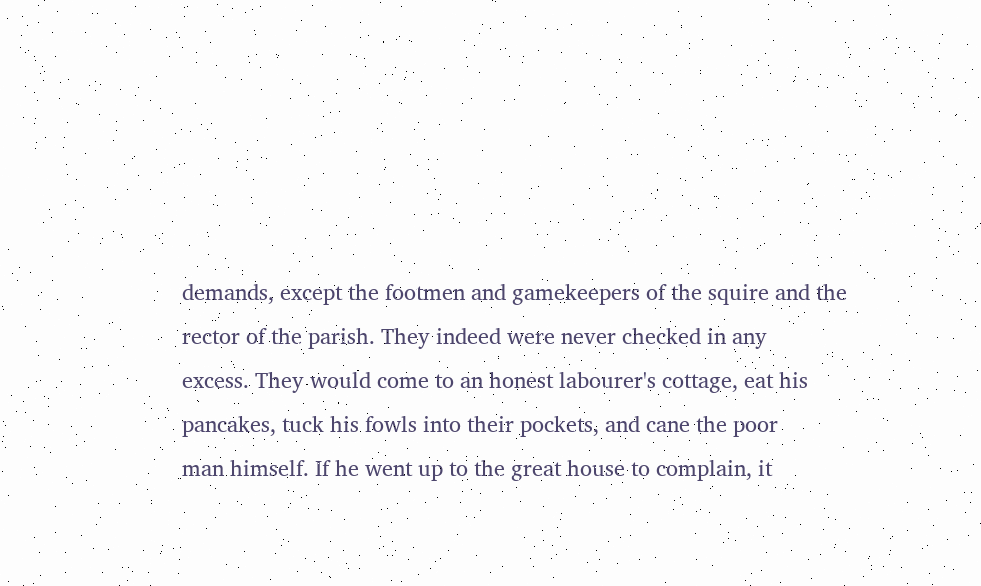demands, except the footmen and gamekeepers of the squire and the
rector of the parish. They indeed were never checked in any
excess. They would come to an honest labourer's cottage, eat his
pancakes, tuck his fowls into their pockets, and cane the poor
man himself. If he went up to the great house to complain, it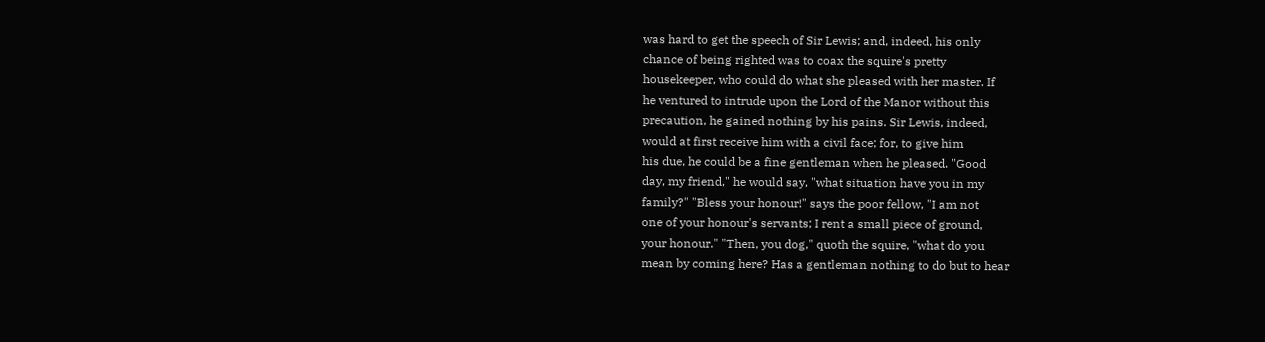was hard to get the speech of Sir Lewis; and, indeed, his only
chance of being righted was to coax the squire's pretty
housekeeper, who could do what she pleased with her master. If
he ventured to intrude upon the Lord of the Manor without this
precaution, he gained nothing by his pains. Sir Lewis, indeed,
would at first receive him with a civil face; for, to give him
his due, he could be a fine gentleman when he pleased. "Good
day, my friend," he would say, "what situation have you in my
family?" "Bless your honour!" says the poor fellow, "I am not
one of your honour's servants; I rent a small piece of ground,
your honour." "Then, you dog," quoth the squire, "what do you
mean by coming here? Has a gentleman nothing to do but to hear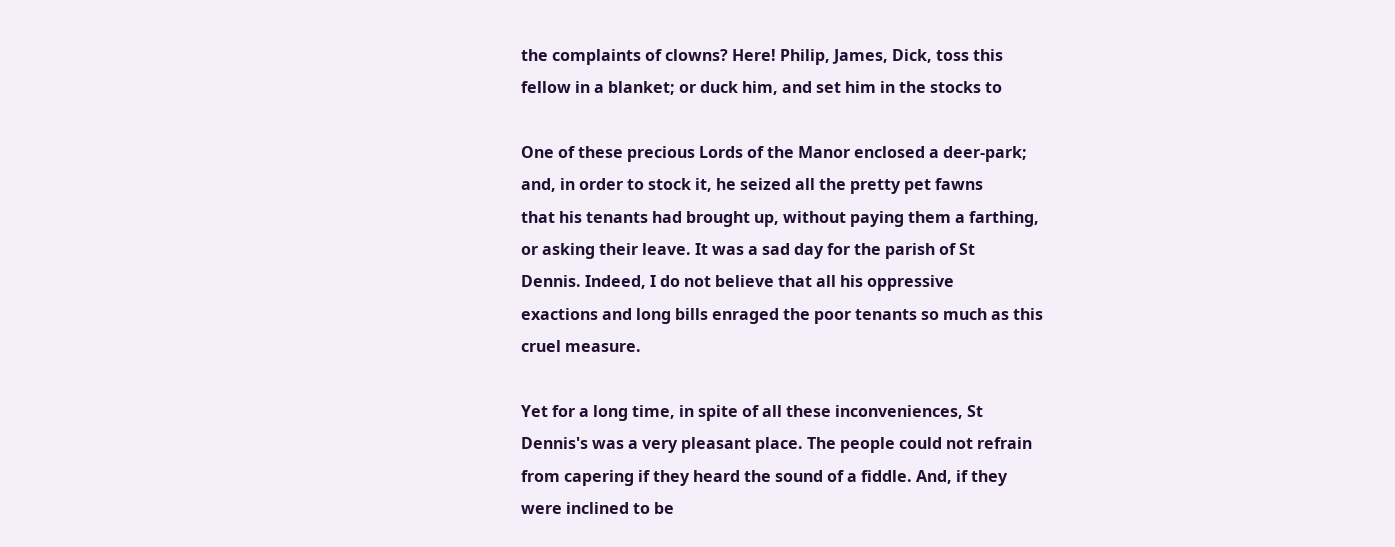the complaints of clowns? Here! Philip, James, Dick, toss this
fellow in a blanket; or duck him, and set him in the stocks to

One of these precious Lords of the Manor enclosed a deer-park;
and, in order to stock it, he seized all the pretty pet fawns
that his tenants had brought up, without paying them a farthing,
or asking their leave. It was a sad day for the parish of St
Dennis. Indeed, I do not believe that all his oppressive
exactions and long bills enraged the poor tenants so much as this
cruel measure.

Yet for a long time, in spite of all these inconveniences, St
Dennis's was a very pleasant place. The people could not refrain
from capering if they heard the sound of a fiddle. And, if they
were inclined to be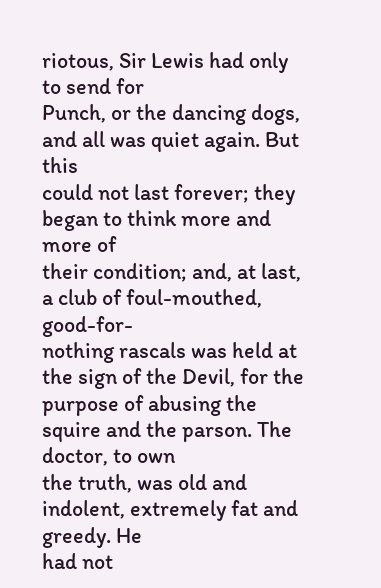riotous, Sir Lewis had only to send for
Punch, or the dancing dogs, and all was quiet again. But this
could not last forever; they began to think more and more of
their condition; and, at last, a club of foul-mouthed, good-for-
nothing rascals was held at the sign of the Devil, for the
purpose of abusing the squire and the parson. The doctor, to own
the truth, was old and indolent, extremely fat and greedy. He
had not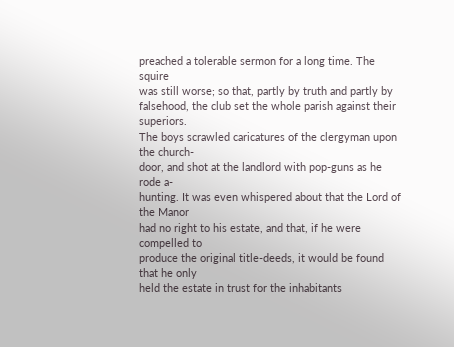preached a tolerable sermon for a long time. The squire
was still worse; so that, partly by truth and partly by
falsehood, the club set the whole parish against their superiors.
The boys scrawled caricatures of the clergyman upon the church-
door, and shot at the landlord with pop-guns as he rode a-
hunting. It was even whispered about that the Lord of the Manor
had no right to his estate, and that, if he were compelled to
produce the original title-deeds, it would be found that he only
held the estate in trust for the inhabitants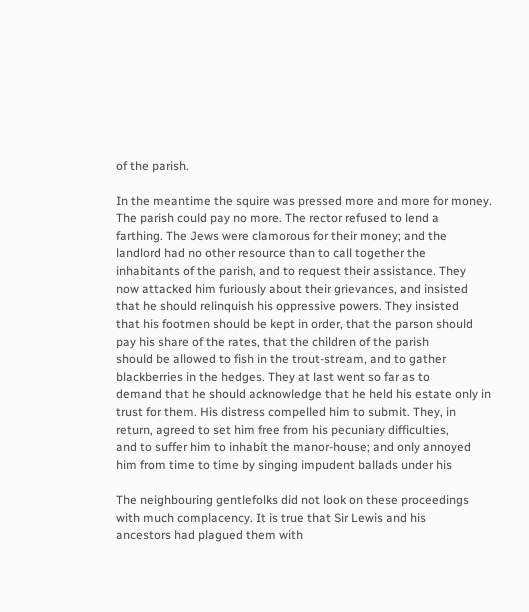of the parish.

In the meantime the squire was pressed more and more for money.
The parish could pay no more. The rector refused to lend a
farthing. The Jews were clamorous for their money; and the
landlord had no other resource than to call together the
inhabitants of the parish, and to request their assistance. They
now attacked him furiously about their grievances, and insisted
that he should relinquish his oppressive powers. They insisted
that his footmen should be kept in order, that the parson should
pay his share of the rates, that the children of the parish
should be allowed to fish in the trout-stream, and to gather
blackberries in the hedges. They at last went so far as to
demand that he should acknowledge that he held his estate only in
trust for them. His distress compelled him to submit. They, in
return, agreed to set him free from his pecuniary difficulties,
and to suffer him to inhabit the manor-house; and only annoyed
him from time to time by singing impudent ballads under his

The neighbouring gentlefolks did not look on these proceedings
with much complacency. It is true that Sir Lewis and his
ancestors had plagued them with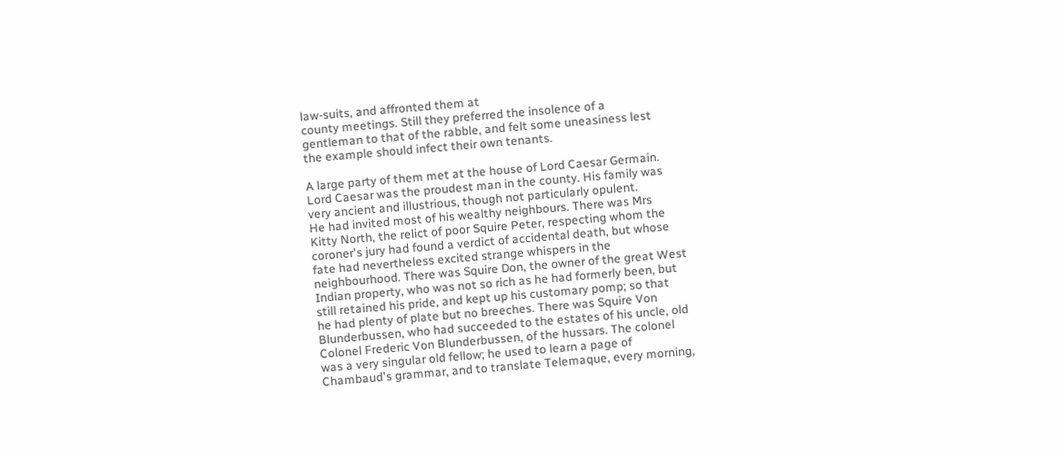law-suits, and affronted them at
county meetings. Still they preferred the insolence of a
gentleman to that of the rabble, and felt some uneasiness lest
the example should infect their own tenants.

A large party of them met at the house of Lord Caesar Germain.
Lord Caesar was the proudest man in the county. His family was
very ancient and illustrious, though not particularly opulent.
He had invited most of his wealthy neighbours. There was Mrs
Kitty North, the relict of poor Squire Peter, respecting whom the
coroner's jury had found a verdict of accidental death, but whose
fate had nevertheless excited strange whispers in the
neighbourhood. There was Squire Don, the owner of the great West
Indian property, who was not so rich as he had formerly been, but
still retained his pride, and kept up his customary pomp; so that
he had plenty of plate but no breeches. There was Squire Von
Blunderbussen, who had succeeded to the estates of his uncle, old
Colonel Frederic Von Blunderbussen, of the hussars. The colonel
was a very singular old fellow; he used to learn a page of
Chambaud's grammar, and to translate Telemaque, every morning,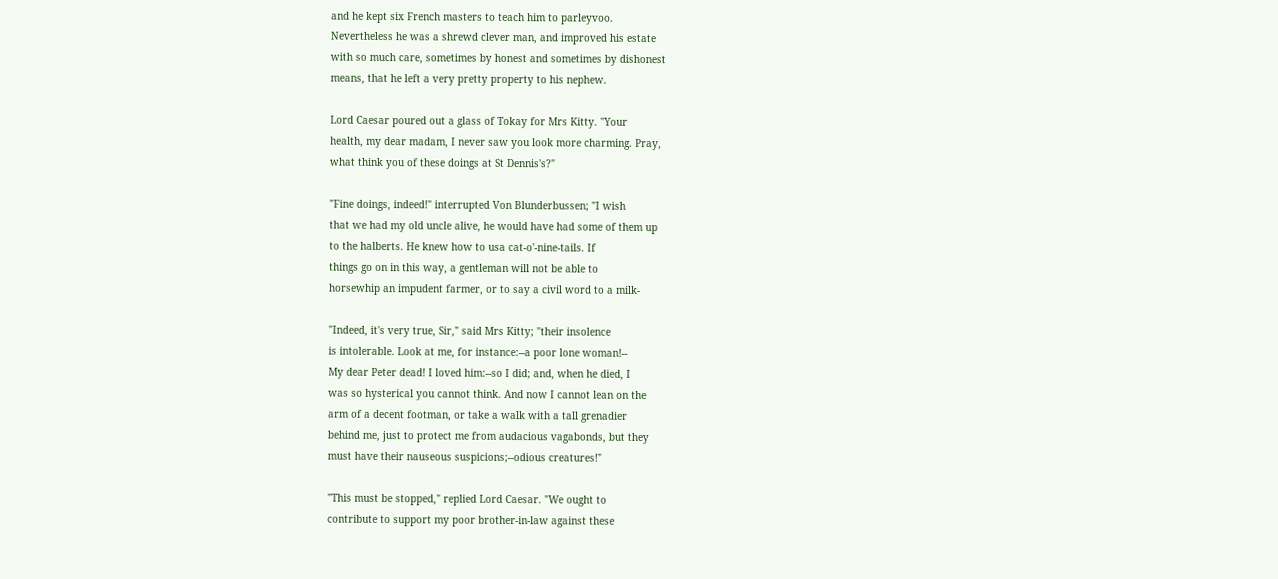and he kept six French masters to teach him to parleyvoo.
Nevertheless he was a shrewd clever man, and improved his estate
with so much care, sometimes by honest and sometimes by dishonest
means, that he left a very pretty property to his nephew.

Lord Caesar poured out a glass of Tokay for Mrs Kitty. "Your
health, my dear madam, I never saw you look more charming. Pray,
what think you of these doings at St Dennis's?"

"Fine doings, indeed!" interrupted Von Blunderbussen; "I wish
that we had my old uncle alive, he would have had some of them up
to the halberts. He knew how to usa cat-o'-nine-tails. If
things go on in this way, a gentleman will not be able to
horsewhip an impudent farmer, or to say a civil word to a milk-

"Indeed, it's very true, Sir," said Mrs Kitty; "their insolence
is intolerable. Look at me, for instance:--a poor lone woman!--
My dear Peter dead! I loved him:--so I did; and, when he died, I
was so hysterical you cannot think. And now I cannot lean on the
arm of a decent footman, or take a walk with a tall grenadier
behind me, just to protect me from audacious vagabonds, but they
must have their nauseous suspicions;--odious creatures!"

"This must be stopped," replied Lord Caesar. "We ought to
contribute to support my poor brother-in-law against these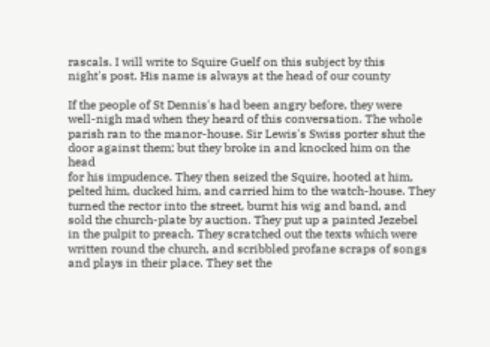rascals. I will write to Squire Guelf on this subject by this
night's post. His name is always at the head of our county

If the people of St Dennis's had been angry before, they were
well-nigh mad when they heard of this conversation. The whole
parish ran to the manor-house. Sir Lewis's Swiss porter shut the
door against them; but they broke in and knocked him on the head
for his impudence. They then seized the Squire, hooted at him,
pelted him, ducked him, and carried him to the watch-house. They
turned the rector into the street, burnt his wig and band, and
sold the church-plate by auction. They put up a painted Jezebel
in the pulpit to preach. They scratched out the texts which were
written round the church, and scribbled profane scraps of songs
and plays in their place. They set the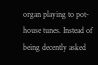organ playing to pot-
house tunes. Instead of being decently asked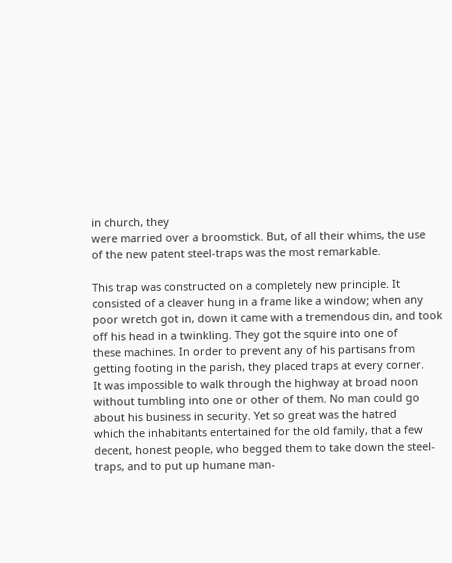in church, they
were married over a broomstick. But, of all their whims, the use
of the new patent steel-traps was the most remarkable.

This trap was constructed on a completely new principle. It
consisted of a cleaver hung in a frame like a window; when any
poor wretch got in, down it came with a tremendous din, and took
off his head in a twinkling. They got the squire into one of
these machines. In order to prevent any of his partisans from
getting footing in the parish, they placed traps at every corner.
It was impossible to walk through the highway at broad noon
without tumbling into one or other of them. No man could go
about his business in security. Yet so great was the hatred
which the inhabitants entertained for the old family, that a few
decent, honest people, who begged them to take down the steel-
traps, and to put up humane man-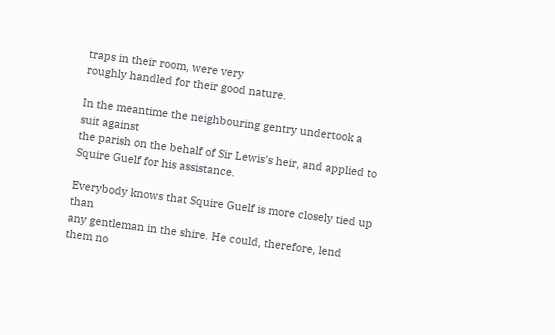traps in their room, were very
roughly handled for their good nature.

In the meantime the neighbouring gentry undertook a suit against
the parish on the behalf of Sir Lewis's heir, and applied to
Squire Guelf for his assistance.

Everybody knows that Squire Guelf is more closely tied up than
any gentleman in the shire. He could, therefore, lend them no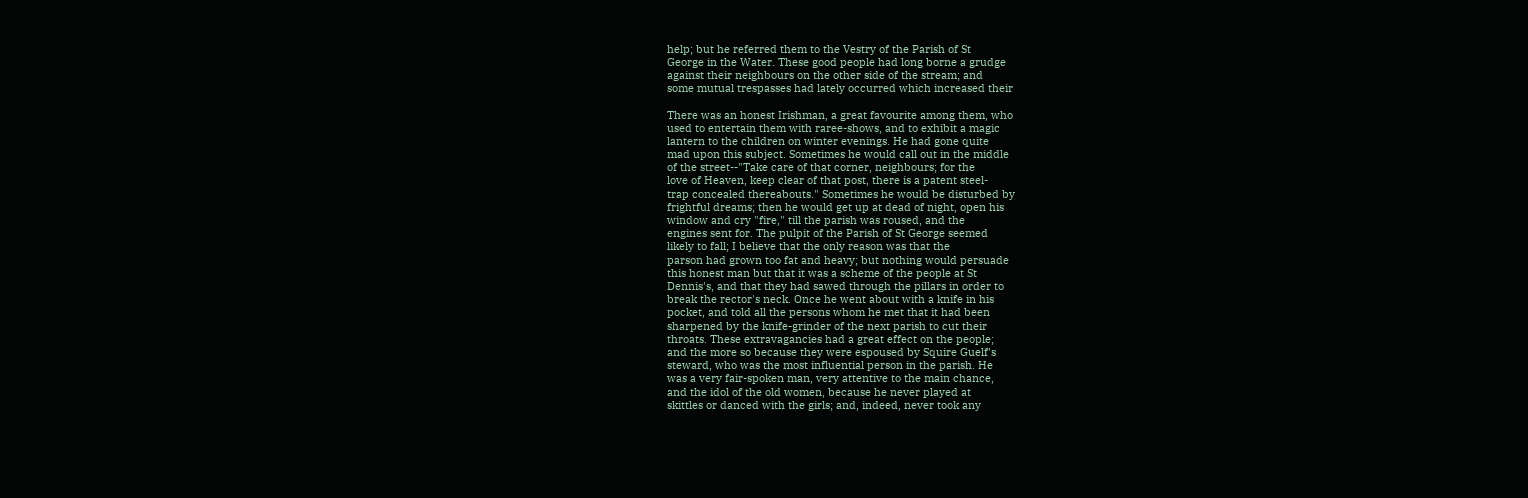help; but he referred them to the Vestry of the Parish of St
George in the Water. These good people had long borne a grudge
against their neighbours on the other side of the stream; and
some mutual trespasses had lately occurred which increased their

There was an honest Irishman, a great favourite among them, who
used to entertain them with raree-shows, and to exhibit a magic
lantern to the children on winter evenings. He had gone quite
mad upon this subject. Sometimes he would call out in the middle
of the street--"Take care of that corner, neighbours; for the
love of Heaven, keep clear of that post, there is a patent steel-
trap concealed thereabouts." Sometimes he would be disturbed by
frightful dreams; then he would get up at dead of night, open his
window and cry "fire," till the parish was roused, and the
engines sent for. The pulpit of the Parish of St George seemed
likely to fall; I believe that the only reason was that the
parson had grown too fat and heavy; but nothing would persuade
this honest man but that it was a scheme of the people at St
Dennis's, and that they had sawed through the pillars in order to
break the rector's neck. Once he went about with a knife in his
pocket, and told all the persons whom he met that it had been
sharpened by the knife-grinder of the next parish to cut their
throats. These extravagancies had a great effect on the people;
and the more so because they were espoused by Squire Guelf's
steward, who was the most influential person in the parish. He
was a very fair-spoken man, very attentive to the main chance,
and the idol of the old women, because he never played at
skittles or danced with the girls; and, indeed, never took any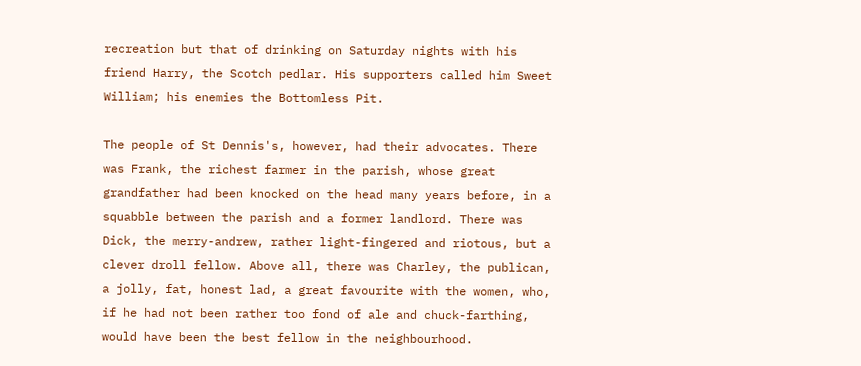recreation but that of drinking on Saturday nights with his
friend Harry, the Scotch pedlar. His supporters called him Sweet
William; his enemies the Bottomless Pit.

The people of St Dennis's, however, had their advocates. There
was Frank, the richest farmer in the parish, whose great
grandfather had been knocked on the head many years before, in a
squabble between the parish and a former landlord. There was
Dick, the merry-andrew, rather light-fingered and riotous, but a
clever droll fellow. Above all, there was Charley, the publican,
a jolly, fat, honest lad, a great favourite with the women, who,
if he had not been rather too fond of ale and chuck-farthing,
would have been the best fellow in the neighbourhood.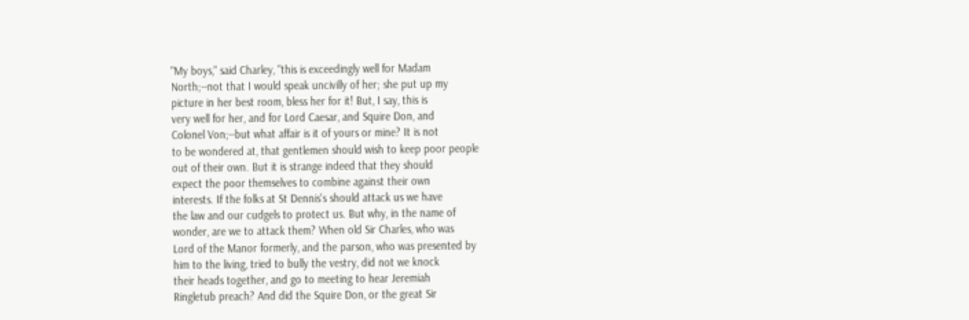"My boys," said Charley, "this is exceedingly well for Madam
North;--not that I would speak uncivilly of her; she put up my
picture in her best room, bless her for it! But, I say, this is
very well for her, and for Lord Caesar, and Squire Don, and
Colonel Von;--but what affair is it of yours or mine? It is not
to be wondered at, that gentlemen should wish to keep poor people
out of their own. But it is strange indeed that they should
expect the poor themselves to combine against their own
interests. If the folks at St Dennis's should attack us we have
the law and our cudgels to protect us. But why, in the name of
wonder, are we to attack them? When old Sir Charles, who was
Lord of the Manor formerly, and the parson, who was presented by
him to the living, tried to bully the vestry, did not we knock
their heads together, and go to meeting to hear Jeremiah
Ringletub preach? And did the Squire Don, or the great Sir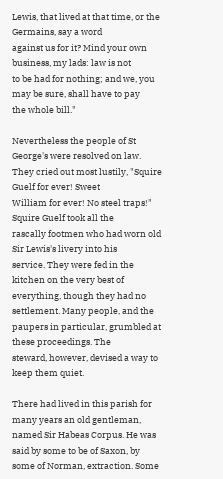Lewis, that lived at that time, or the Germains, say a word
against us for it? Mind your own business, my lads: law is not
to be had for nothing; and we, you may be sure, shall have to pay
the whole bill."

Nevertheless the people of St George's were resolved on law.
They cried out most lustily, "Squire Guelf for ever! Sweet
William for ever! No steel traps!" Squire Guelf took all the
rascally footmen who had worn old Sir Lewis's livery into his
service. They were fed in the kitchen on the very best of
everything, though they had no settlement. Many people, and the
paupers in particular, grumbled at these proceedings. The
steward, however, devised a way to keep them quiet.

There had lived in this parish for many years an old gentleman,
named Sir Habeas Corpus. He was said by some to be of Saxon, by
some of Norman, extraction. Some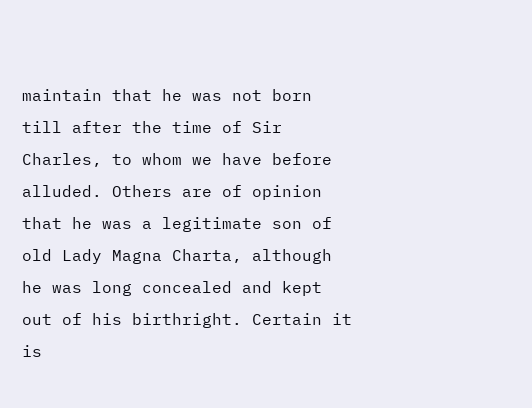maintain that he was not born
till after the time of Sir Charles, to whom we have before
alluded. Others are of opinion that he was a legitimate son of
old Lady Magna Charta, although he was long concealed and kept
out of his birthright. Certain it is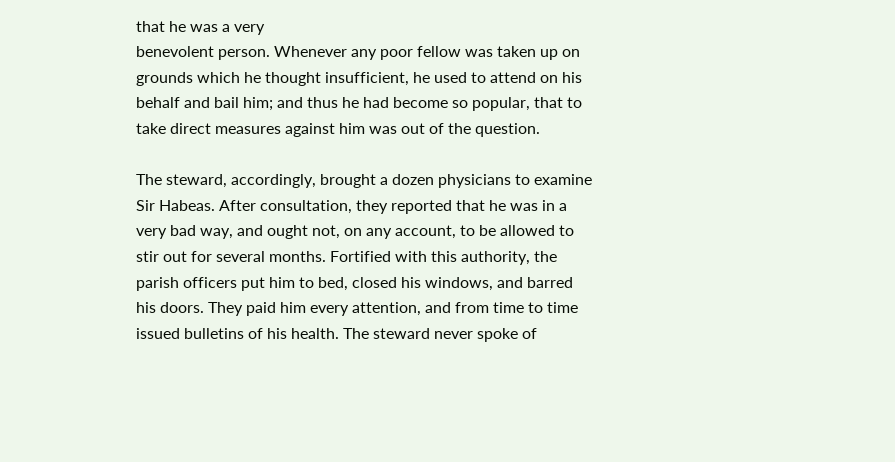that he was a very
benevolent person. Whenever any poor fellow was taken up on
grounds which he thought insufficient, he used to attend on his
behalf and bail him; and thus he had become so popular, that to
take direct measures against him was out of the question.

The steward, accordingly, brought a dozen physicians to examine
Sir Habeas. After consultation, they reported that he was in a
very bad way, and ought not, on any account, to be allowed to
stir out for several months. Fortified with this authority, the
parish officers put him to bed, closed his windows, and barred
his doors. They paid him every attention, and from time to time
issued bulletins of his health. The steward never spoke of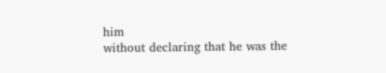him
without declaring that he was the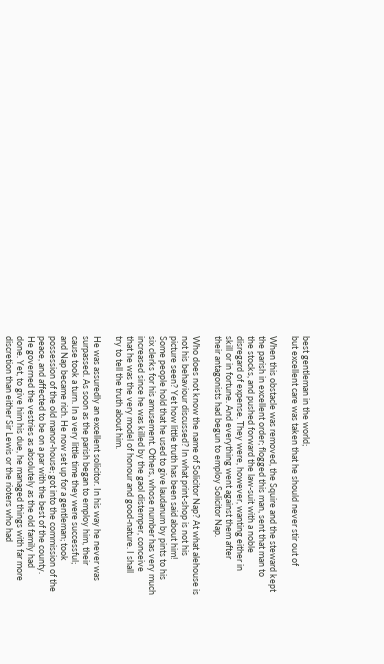best gentleman in the world;
but excellent care was taken that he should never stir out of

When this obstacle was removed, the Squire and the steward kept
the parish in excellent order; flogged this man, sent that man to
the stocks, and pushed forward the law-suit with a noble
disregard of expense. They were, however, wanting either in
skill or in fortune. And everything went against them after
their antagonists had begun to employ Solicitor Nap.

Who does not know the name of Solicitor Nap? At what alehouse is
not his behaviour discussed? In what print-shop is not his
picture seen? Yet how little truth has been said about him!
Some people hold that he used to give laudanum by pints to his
six clerks for his amusement. Others, whose number has very much
increased since he was killed by the gaol distemper, conceive
that he was the very model of honour and good-nature. I shall
try to tell the truth about him.

He was assuredly an excellent solicitor. In his way he never was
surpassed. As soon as the parish began to employ him, their
cause took a turn. In a very little time they were successful;
and Nap became rich. He now set up for a gentleman; took
possession of the old manor-house; got into the commission of the
peace, and affected to be on a par with the best of the county.
He governed the vestries as absolutely as the old family had
done. Yet, to give him his due, he managed things with far more
discretion than either Sir Lewis or the rioters who had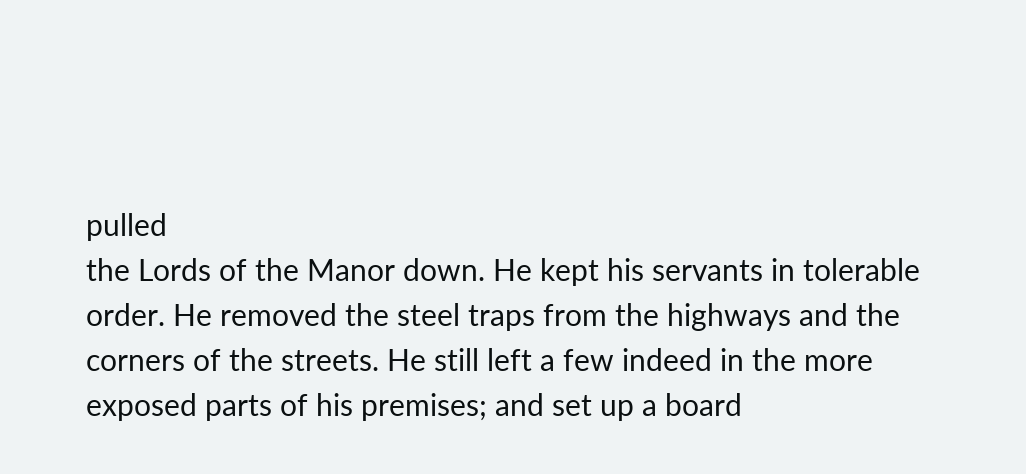pulled
the Lords of the Manor down. He kept his servants in tolerable
order. He removed the steel traps from the highways and the
corners of the streets. He still left a few indeed in the more
exposed parts of his premises; and set up a board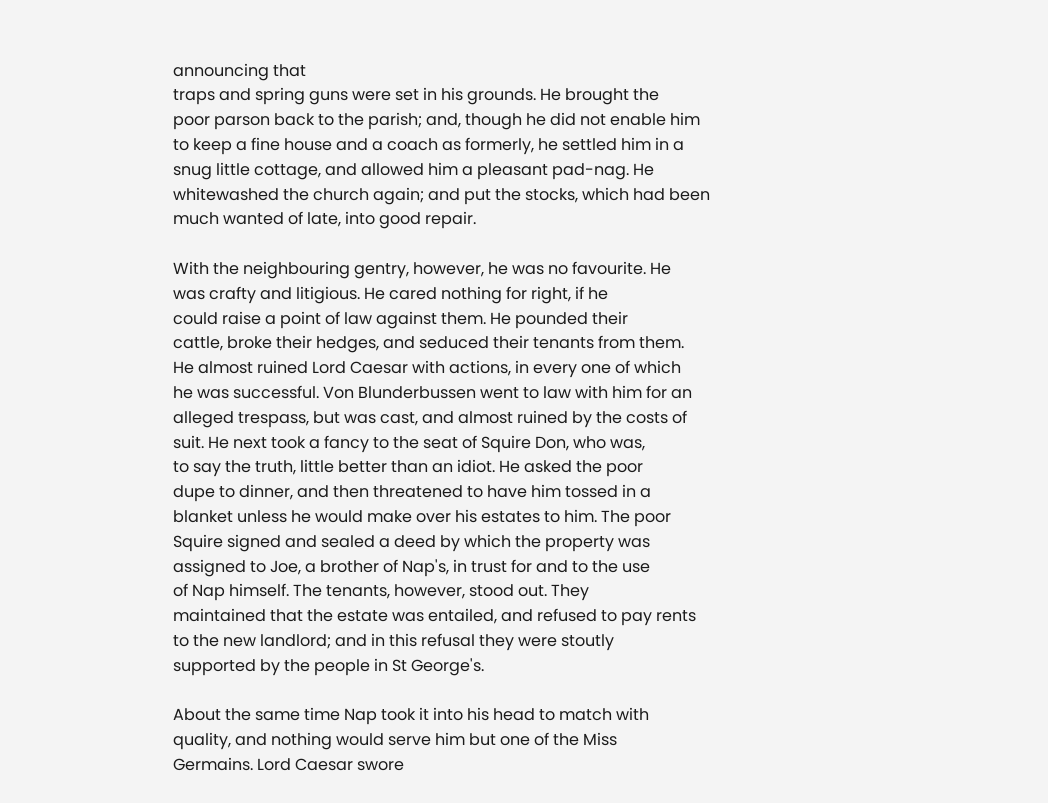announcing that
traps and spring guns were set in his grounds. He brought the
poor parson back to the parish; and, though he did not enable him
to keep a fine house and a coach as formerly, he settled him in a
snug little cottage, and allowed him a pleasant pad-nag. He
whitewashed the church again; and put the stocks, which had been
much wanted of late, into good repair.

With the neighbouring gentry, however, he was no favourite. He
was crafty and litigious. He cared nothing for right, if he
could raise a point of law against them. He pounded their
cattle, broke their hedges, and seduced their tenants from them.
He almost ruined Lord Caesar with actions, in every one of which
he was successful. Von Blunderbussen went to law with him for an
alleged trespass, but was cast, and almost ruined by the costs of
suit. He next took a fancy to the seat of Squire Don, who was,
to say the truth, little better than an idiot. He asked the poor
dupe to dinner, and then threatened to have him tossed in a
blanket unless he would make over his estates to him. The poor
Squire signed and sealed a deed by which the property was
assigned to Joe, a brother of Nap's, in trust for and to the use
of Nap himself. The tenants, however, stood out. They
maintained that the estate was entailed, and refused to pay rents
to the new landlord; and in this refusal they were stoutly
supported by the people in St George's.

About the same time Nap took it into his head to match with
quality, and nothing would serve him but one of the Miss
Germains. Lord Caesar swore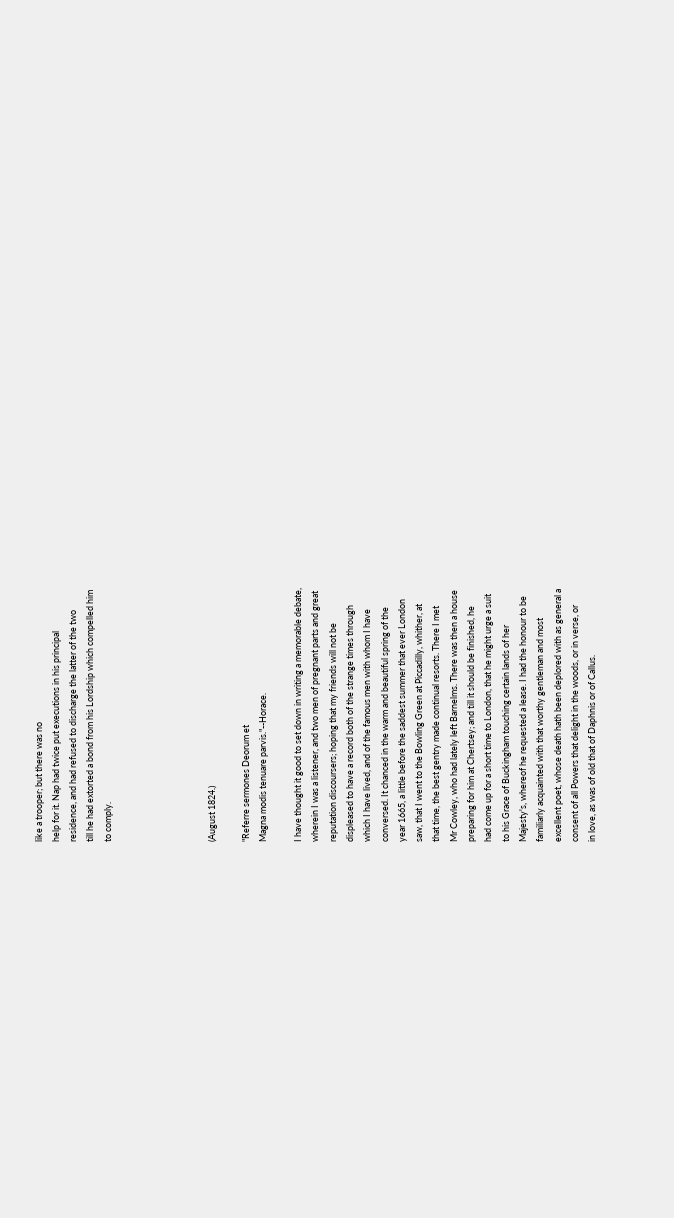like a trooper; but there was no
help for it. Nap had twice put executions in his principal
residence, and had refused to discharge the latter of the two
till he had extorted a bond from his Lordship which compelled him
to comply.





(August 1824.)

"Referre sermones Deorum et
Magna modis tenuare parvis."--Horace.

I have thought it good to set down in writing a memorable debate,
wherein I was a listener, and two men of pregnant parts and great
reputation discoursers; hoping that my friends will not be
displeased to have a record both of the strange times through
which I have lived, and of the famous men with whom I have
conversed. It chanced in the warm and beautiful spring of the
year 1665, a little before the saddest summer that ever London
saw, that I went to the Bowling Green at Piccadilly, whither, at
that time, the best gentry made continual resorts. There I met
Mr Cowley, who had lately left Barnelms. There was then a house
preparing for him at Chertsey; and till it should be finished, he
had come up for a short time to London, that he might urge a suit
to his Grace of Buckingham touching certain lands of her
Majesty's, whereof he requested a lease. I had the honour to be
familiarly acquainted with that worthy gentleman and most
excellent poet, whose death hath been deplored with as general a
consent of all Powers that delight in the woods, or in verse, or
in love, as was of old that of Daphnis or of Callus.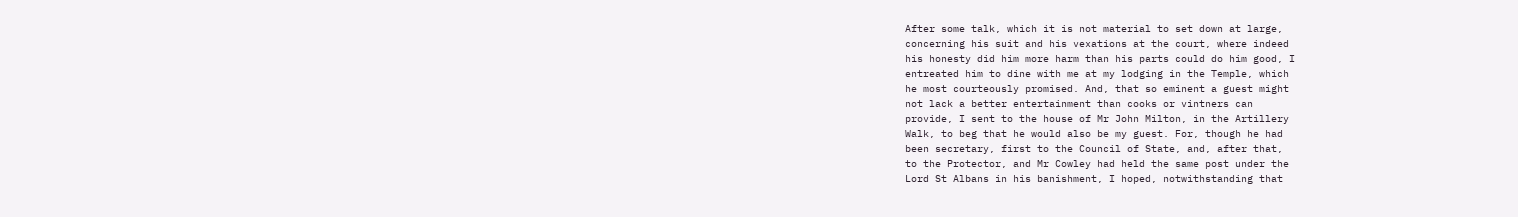After some talk, which it is not material to set down at large,
concerning his suit and his vexations at the court, where indeed
his honesty did him more harm than his parts could do him good, I
entreated him to dine with me at my lodging in the Temple, which
he most courteously promised. And, that so eminent a guest might
not lack a better entertainment than cooks or vintners can
provide, I sent to the house of Mr John Milton, in the Artillery
Walk, to beg that he would also be my guest. For, though he had
been secretary, first to the Council of State, and, after that,
to the Protector, and Mr Cowley had held the same post under the
Lord St Albans in his banishment, I hoped, notwithstanding that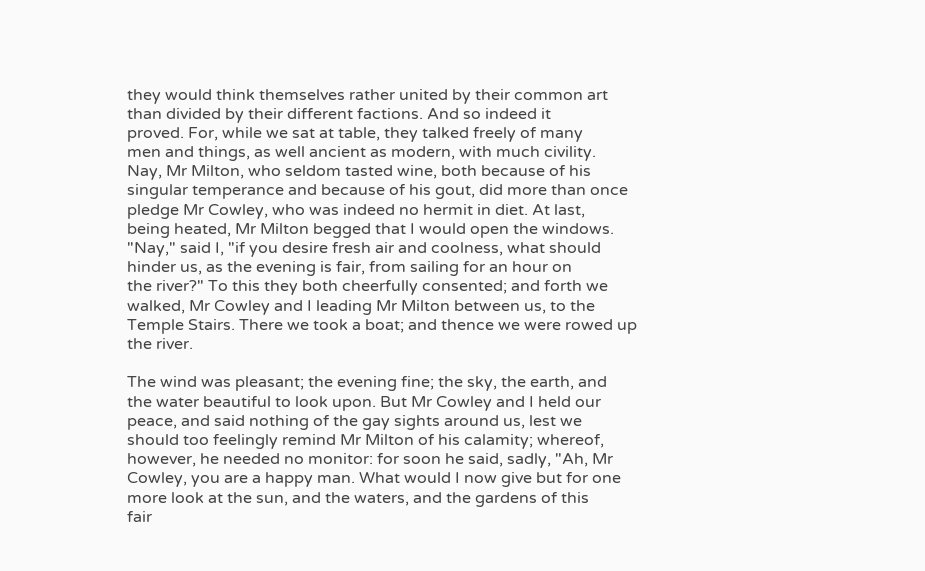they would think themselves rather united by their common art
than divided by their different factions. And so indeed it
proved. For, while we sat at table, they talked freely of many
men and things, as well ancient as modern, with much civility.
Nay, Mr Milton, who seldom tasted wine, both because of his
singular temperance and because of his gout, did more than once
pledge Mr Cowley, who was indeed no hermit in diet. At last,
being heated, Mr Milton begged that I would open the windows.
"Nay," said I, "if you desire fresh air and coolness, what should
hinder us, as the evening is fair, from sailing for an hour on
the river?" To this they both cheerfully consented; and forth we
walked, Mr Cowley and I leading Mr Milton between us, to the
Temple Stairs. There we took a boat; and thence we were rowed up
the river.

The wind was pleasant; the evening fine; the sky, the earth, and
the water beautiful to look upon. But Mr Cowley and I held our
peace, and said nothing of the gay sights around us, lest we
should too feelingly remind Mr Milton of his calamity; whereof,
however, he needed no monitor: for soon he said, sadly, "Ah, Mr
Cowley, you are a happy man. What would I now give but for one
more look at the sun, and the waters, and the gardens of this
fair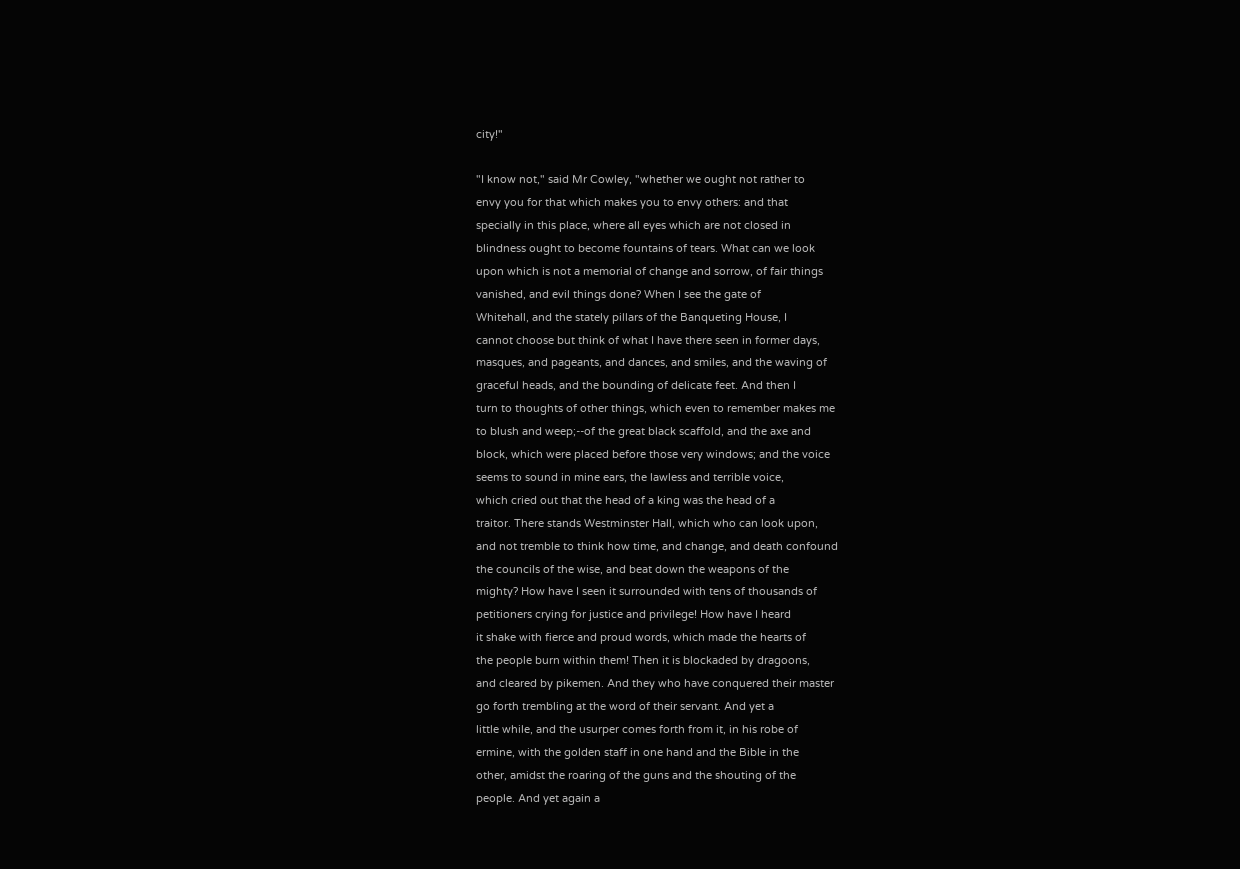city!"

"I know not," said Mr Cowley, "whether we ought not rather to
envy you for that which makes you to envy others: and that
specially in this place, where all eyes which are not closed in
blindness ought to become fountains of tears. What can we look
upon which is not a memorial of change and sorrow, of fair things
vanished, and evil things done? When I see the gate of
Whitehall, and the stately pillars of the Banqueting House, I
cannot choose but think of what I have there seen in former days,
masques, and pageants, and dances, and smiles, and the waving of
graceful heads, and the bounding of delicate feet. And then I
turn to thoughts of other things, which even to remember makes me
to blush and weep;--of the great black scaffold, and the axe and
block, which were placed before those very windows; and the voice
seems to sound in mine ears, the lawless and terrible voice,
which cried out that the head of a king was the head of a
traitor. There stands Westminster Hall, which who can look upon,
and not tremble to think how time, and change, and death confound
the councils of the wise, and beat down the weapons of the
mighty? How have I seen it surrounded with tens of thousands of
petitioners crying for justice and privilege! How have I heard
it shake with fierce and proud words, which made the hearts of
the people burn within them! Then it is blockaded by dragoons,
and cleared by pikemen. And they who have conquered their master
go forth trembling at the word of their servant. And yet a
little while, and the usurper comes forth from it, in his robe of
ermine, with the golden staff in one hand and the Bible in the
other, amidst the roaring of the guns and the shouting of the
people. And yet again a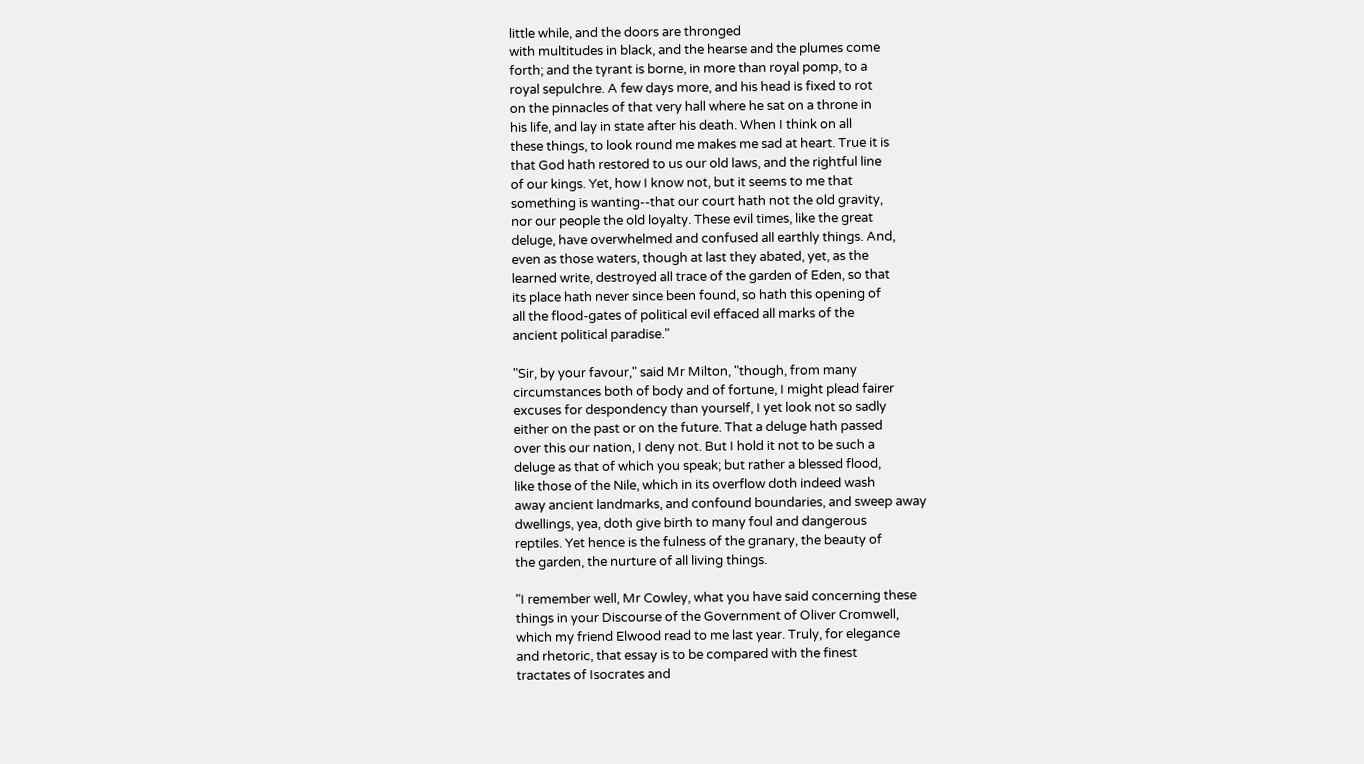little while, and the doors are thronged
with multitudes in black, and the hearse and the plumes come
forth; and the tyrant is borne, in more than royal pomp, to a
royal sepulchre. A few days more, and his head is fixed to rot
on the pinnacles of that very hall where he sat on a throne in
his life, and lay in state after his death. When I think on all
these things, to look round me makes me sad at heart. True it is
that God hath restored to us our old laws, and the rightful line
of our kings. Yet, how I know not, but it seems to me that
something is wanting--that our court hath not the old gravity,
nor our people the old loyalty. These evil times, like the great
deluge, have overwhelmed and confused all earthly things. And,
even as those waters, though at last they abated, yet, as the
learned write, destroyed all trace of the garden of Eden, so that
its place hath never since been found, so hath this opening of
all the flood-gates of political evil effaced all marks of the
ancient political paradise."

"Sir, by your favour," said Mr Milton, "though, from many
circumstances both of body and of fortune, I might plead fairer
excuses for despondency than yourself, I yet look not so sadly
either on the past or on the future. That a deluge hath passed
over this our nation, I deny not. But I hold it not to be such a
deluge as that of which you speak; but rather a blessed flood,
like those of the Nile, which in its overflow doth indeed wash
away ancient landmarks, and confound boundaries, and sweep away
dwellings, yea, doth give birth to many foul and dangerous
reptiles. Yet hence is the fulness of the granary, the beauty of
the garden, the nurture of all living things.

"I remember well, Mr Cowley, what you have said concerning these
things in your Discourse of the Government of Oliver Cromwell,
which my friend Elwood read to me last year. Truly, for elegance
and rhetoric, that essay is to be compared with the finest
tractates of Isocrates and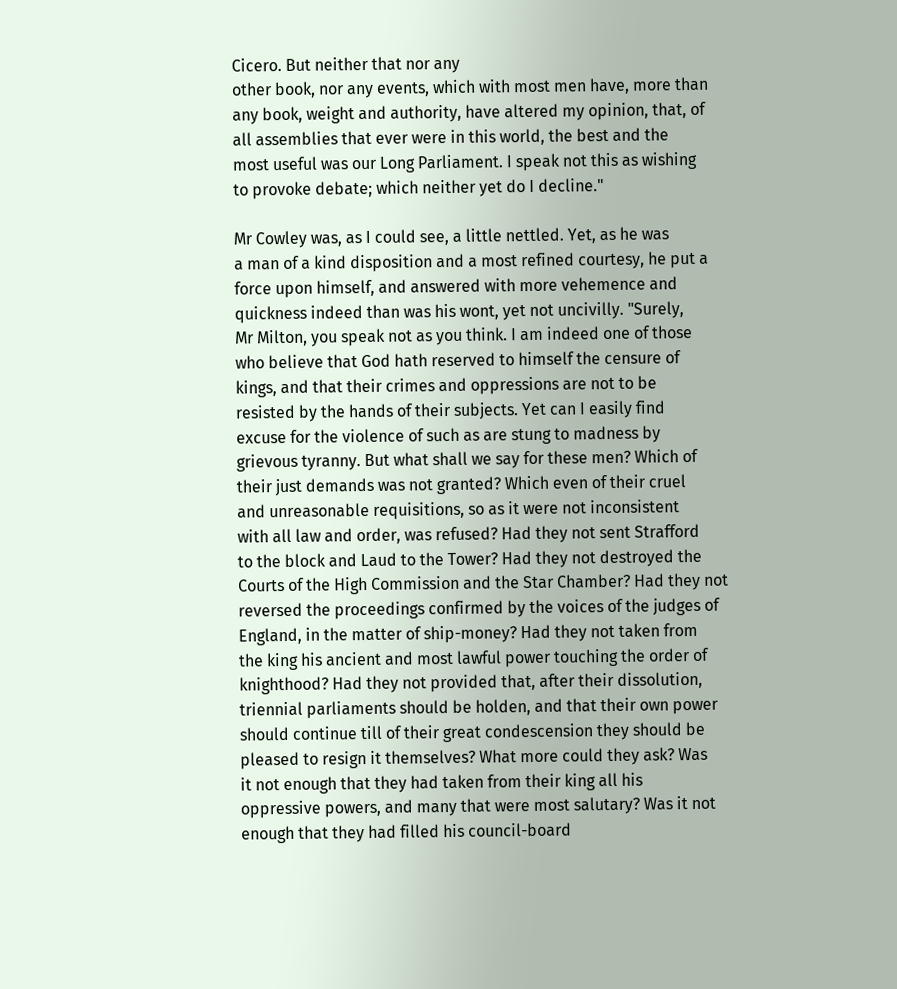Cicero. But neither that nor any
other book, nor any events, which with most men have, more than
any book, weight and authority, have altered my opinion, that, of
all assemblies that ever were in this world, the best and the
most useful was our Long Parliament. I speak not this as wishing
to provoke debate; which neither yet do I decline."

Mr Cowley was, as I could see, a little nettled. Yet, as he was
a man of a kind disposition and a most refined courtesy, he put a
force upon himself, and answered with more vehemence and
quickness indeed than was his wont, yet not uncivilly. "Surely,
Mr Milton, you speak not as you think. I am indeed one of those
who believe that God hath reserved to himself the censure of
kings, and that their crimes and oppressions are not to be
resisted by the hands of their subjects. Yet can I easily find
excuse for the violence of such as are stung to madness by
grievous tyranny. But what shall we say for these men? Which of
their just demands was not granted? Which even of their cruel
and unreasonable requisitions, so as it were not inconsistent
with all law and order, was refused? Had they not sent Strafford
to the block and Laud to the Tower? Had they not destroyed the
Courts of the High Commission and the Star Chamber? Had they not
reversed the proceedings confirmed by the voices of the judges of
England, in the matter of ship-money? Had they not taken from
the king his ancient and most lawful power touching the order of
knighthood? Had they not provided that, after their dissolution,
triennial parliaments should be holden, and that their own power
should continue till of their great condescension they should be
pleased to resign it themselves? What more could they ask? Was
it not enough that they had taken from their king all his
oppressive powers, and many that were most salutary? Was it not
enough that they had filled his council-board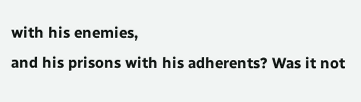with his enemies,
and his prisons with his adherents? Was it not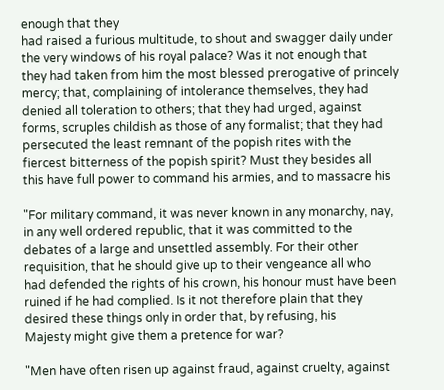enough that they
had raised a furious multitude, to shout and swagger daily under
the very windows of his royal palace? Was it not enough that
they had taken from him the most blessed prerogative of princely
mercy; that, complaining of intolerance themselves, they had
denied all toleration to others; that they had urged, against
forms, scruples childish as those of any formalist; that they had
persecuted the least remnant of the popish rites with the
fiercest bitterness of the popish spirit? Must they besides all
this have full power to command his armies, and to massacre his

"For military command, it was never known in any monarchy, nay,
in any well ordered republic, that it was committed to the
debates of a large and unsettled assembly. For their other
requisition, that he should give up to their vengeance all who
had defended the rights of his crown, his honour must have been
ruined if he had complied. Is it not therefore plain that they
desired these things only in order that, by refusing, his
Majesty might give them a pretence for war?

"Men have often risen up against fraud, against cruelty, against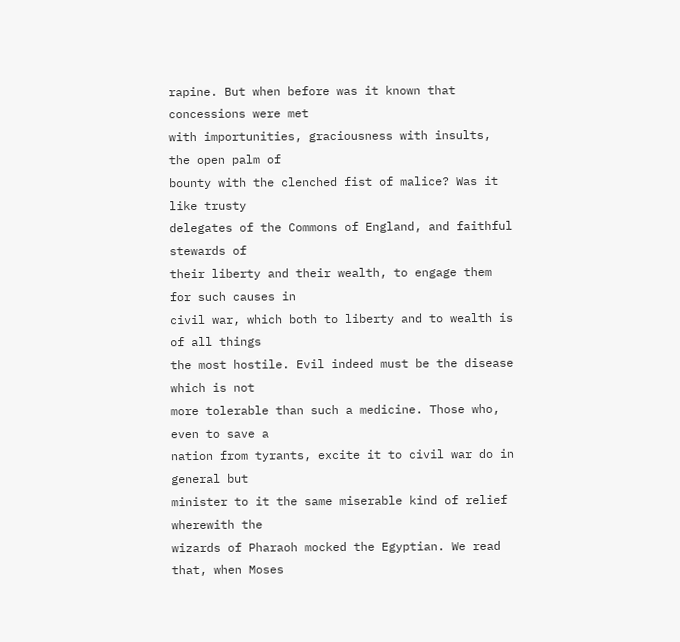rapine. But when before was it known that concessions were met
with importunities, graciousness with insults, the open palm of
bounty with the clenched fist of malice? Was it like trusty
delegates of the Commons of England, and faithful stewards of
their liberty and their wealth, to engage them for such causes in
civil war, which both to liberty and to wealth is of all things
the most hostile. Evil indeed must be the disease which is not
more tolerable than such a medicine. Those who, even to save a
nation from tyrants, excite it to civil war do in general but
minister to it the same miserable kind of relief wherewith the
wizards of Pharaoh mocked the Egyptian. We read that, when Moses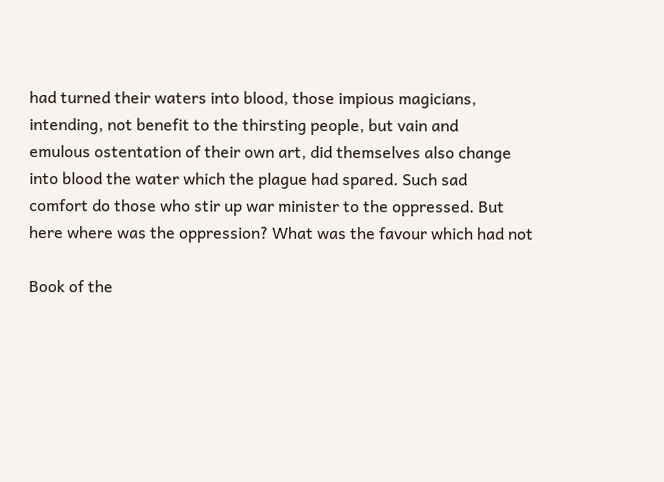had turned their waters into blood, those impious magicians,
intending, not benefit to the thirsting people, but vain and
emulous ostentation of their own art, did themselves also change
into blood the water which the plague had spared. Such sad
comfort do those who stir up war minister to the oppressed. But
here where was the oppression? What was the favour which had not

Book of the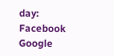day:
Facebook Google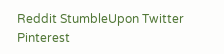Reddit StumbleUpon Twitter Pinterest